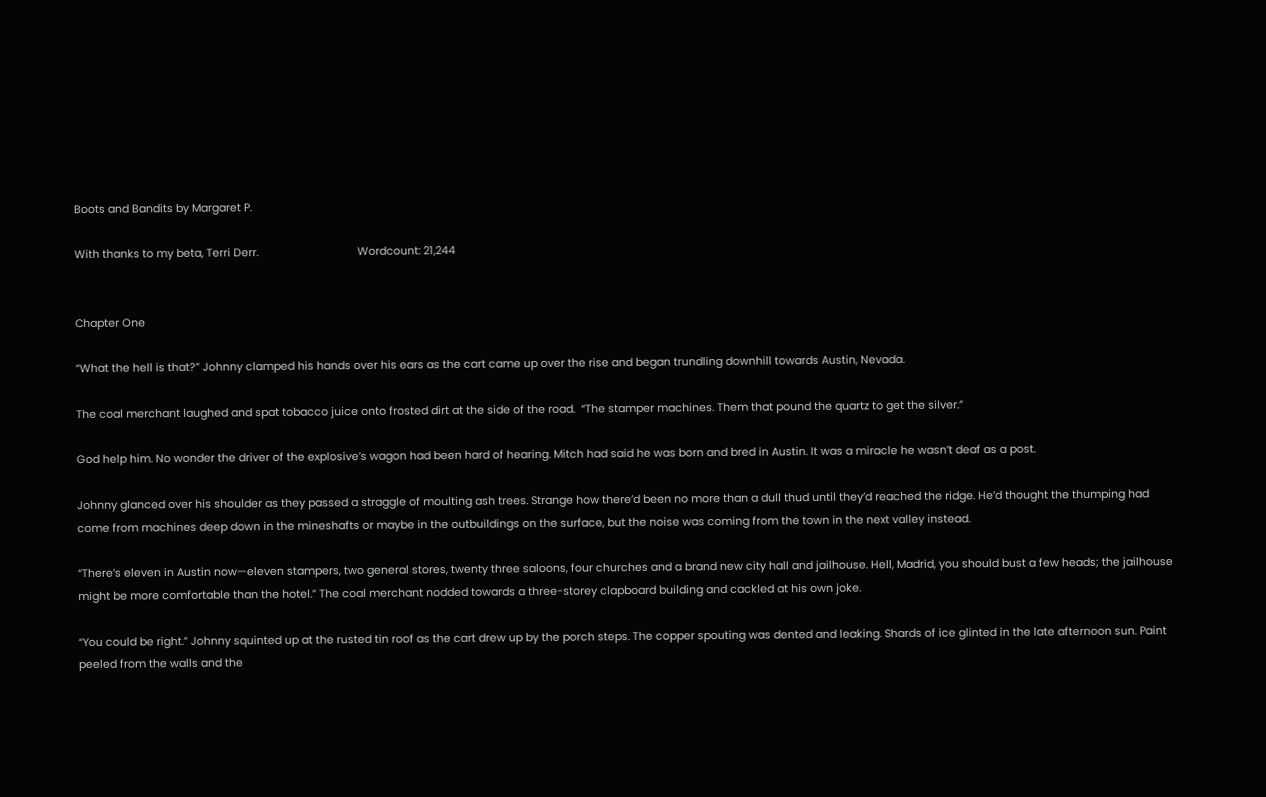Boots and Bandits by Margaret P.

With thanks to my beta, Terri Derr.                                 Wordcount: 21,244


Chapter One

“What the hell is that?” Johnny clamped his hands over his ears as the cart came up over the rise and began trundling downhill towards Austin, Nevada.

The coal merchant laughed and spat tobacco juice onto frosted dirt at the side of the road.  “The stamper machines. Them that pound the quartz to get the silver.”

God help him. No wonder the driver of the explosive’s wagon had been hard of hearing. Mitch had said he was born and bred in Austin. It was a miracle he wasn’t deaf as a post.

Johnny glanced over his shoulder as they passed a straggle of moulting ash trees. Strange how there’d been no more than a dull thud until they’d reached the ridge. He’d thought the thumping had come from machines deep down in the mineshafts or maybe in the outbuildings on the surface, but the noise was coming from the town in the next valley instead.

“There’s eleven in Austin now—eleven stampers, two general stores, twenty three saloons, four churches and a brand new city hall and jailhouse. Hell, Madrid, you should bust a few heads; the jailhouse might be more comfortable than the hotel.” The coal merchant nodded towards a three-storey clapboard building and cackled at his own joke.

“You could be right.” Johnny squinted up at the rusted tin roof as the cart drew up by the porch steps. The copper spouting was dented and leaking. Shards of ice glinted in the late afternoon sun. Paint peeled from the walls and the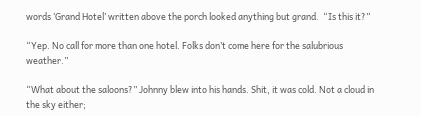words ‘Grand Hotel’ written above the porch looked anything but grand.  “Is this it?”

“Yep. No call for more than one hotel. Folks don’t come here for the salubrious weather.”

“What about the saloons?” Johnny blew into his hands. Shit, it was cold. Not a cloud in the sky either;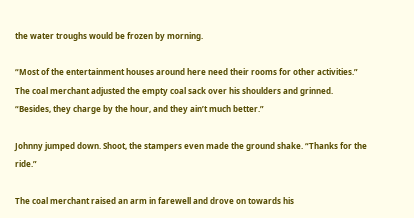the water troughs would be frozen by morning.

“Most of the entertainment houses around here need their rooms for other activities.” The coal merchant adjusted the empty coal sack over his shoulders and grinned. “Besides, they charge by the hour, and they ain’t much better.”

Johnny jumped down. Shoot, the stampers even made the ground shake. “Thanks for the ride.”

The coal merchant raised an arm in farewell and drove on towards his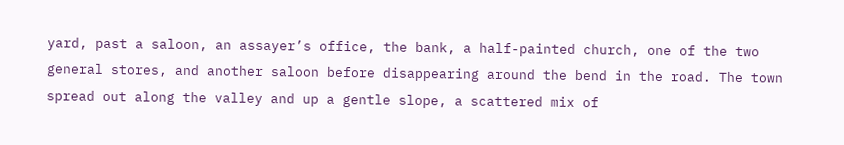yard, past a saloon, an assayer’s office, the bank, a half-painted church, one of the two general stores, and another saloon before disappearing around the bend in the road. The town spread out along the valley and up a gentle slope, a scattered mix of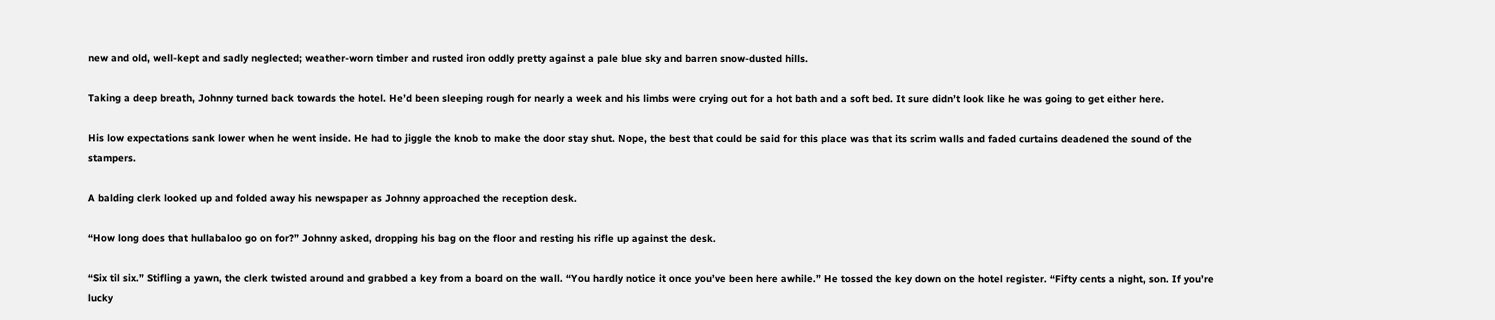new and old, well-kept and sadly neglected; weather-worn timber and rusted iron oddly pretty against a pale blue sky and barren snow-dusted hills.

Taking a deep breath, Johnny turned back towards the hotel. He’d been sleeping rough for nearly a week and his limbs were crying out for a hot bath and a soft bed. It sure didn’t look like he was going to get either here.

His low expectations sank lower when he went inside. He had to jiggle the knob to make the door stay shut. Nope, the best that could be said for this place was that its scrim walls and faded curtains deadened the sound of the stampers.

A balding clerk looked up and folded away his newspaper as Johnny approached the reception desk.

“How long does that hullabaloo go on for?” Johnny asked, dropping his bag on the floor and resting his rifle up against the desk.

“Six til six.” Stifling a yawn, the clerk twisted around and grabbed a key from a board on the wall. “You hardly notice it once you’ve been here awhile.” He tossed the key down on the hotel register. “Fifty cents a night, son. If you’re lucky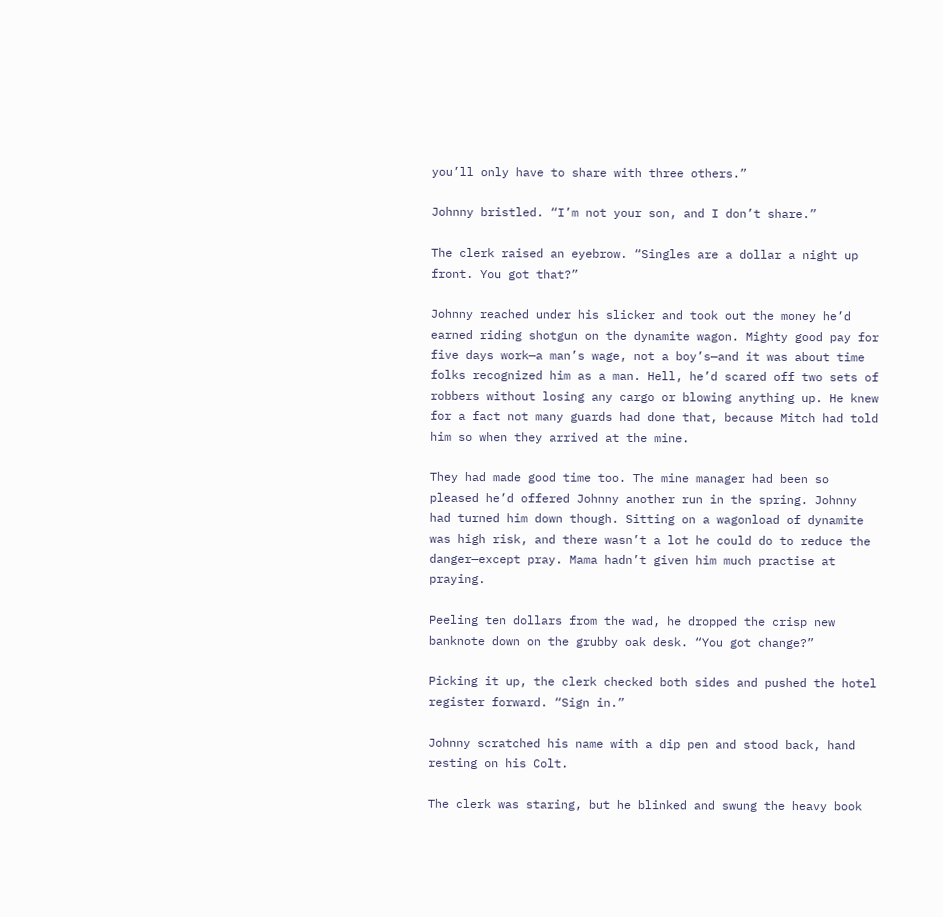you’ll only have to share with three others.”

Johnny bristled. “I’m not your son, and I don’t share.”

The clerk raised an eyebrow. “Singles are a dollar a night up front. You got that?”

Johnny reached under his slicker and took out the money he’d earned riding shotgun on the dynamite wagon. Mighty good pay for five days work—a man’s wage, not a boy’s—and it was about time folks recognized him as a man. Hell, he’d scared off two sets of robbers without losing any cargo or blowing anything up. He knew for a fact not many guards had done that, because Mitch had told him so when they arrived at the mine.

They had made good time too. The mine manager had been so pleased he’d offered Johnny another run in the spring. Johnny had turned him down though. Sitting on a wagonload of dynamite was high risk, and there wasn’t a lot he could do to reduce the danger—except pray. Mama hadn’t given him much practise at praying.

Peeling ten dollars from the wad, he dropped the crisp new banknote down on the grubby oak desk. “You got change?”

Picking it up, the clerk checked both sides and pushed the hotel register forward. “Sign in.”

Johnny scratched his name with a dip pen and stood back, hand resting on his Colt.

The clerk was staring, but he blinked and swung the heavy book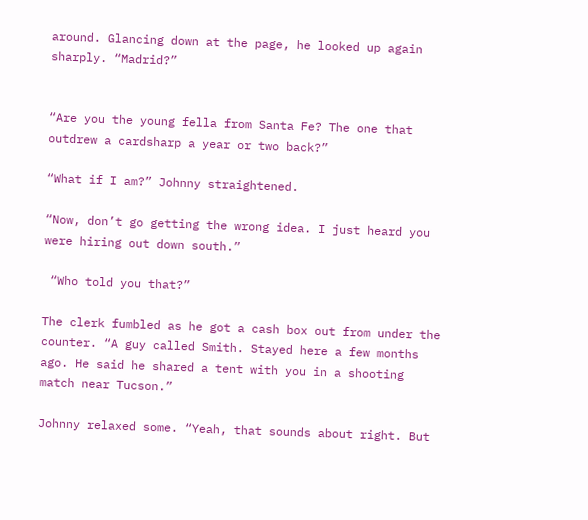around. Glancing down at the page, he looked up again sharply. “Madrid?”


“Are you the young fella from Santa Fe? The one that outdrew a cardsharp a year or two back?”

“What if I am?” Johnny straightened.

“Now, don’t go getting the wrong idea. I just heard you were hiring out down south.”

 “Who told you that?”

The clerk fumbled as he got a cash box out from under the counter. “A guy called Smith. Stayed here a few months ago. He said he shared a tent with you in a shooting match near Tucson.”

Johnny relaxed some. “Yeah, that sounds about right. But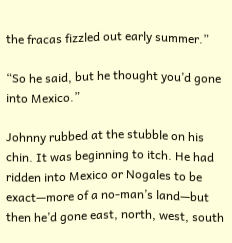the fracas fizzled out early summer.”

“So he said, but he thought you’d gone into Mexico.”

Johnny rubbed at the stubble on his chin. It was beginning to itch. He had ridden into Mexico or Nogales to be exact—more of a no-man’s land—but then he’d gone east, north, west, south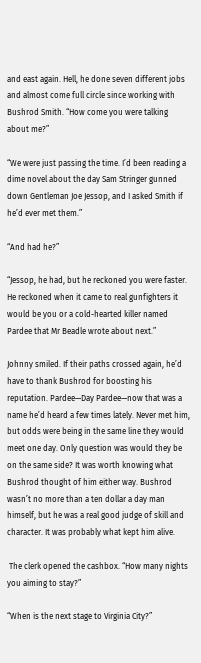and east again. Hell, he done seven different jobs and almost come full circle since working with Bushrod Smith. “How come you were talking about me?”

“We were just passing the time. I’d been reading a dime novel about the day Sam Stringer gunned down Gentleman Joe Jessop, and I asked Smith if he’d ever met them.”

“And had he?”

“Jessop, he had, but he reckoned you were faster. He reckoned when it came to real gunfighters it would be you or a cold-hearted killer named Pardee that Mr Beadle wrote about next.”

Johnny smiled. If their paths crossed again, he’d have to thank Bushrod for boosting his reputation. Pardee—Day Pardee—now that was a name he’d heard a few times lately. Never met him, but odds were being in the same line they would meet one day. Only question was would they be on the same side? It was worth knowing what Bushrod thought of him either way. Bushrod wasn’t no more than a ten dollar a day man himself, but he was a real good judge of skill and character. It was probably what kept him alive.

 The clerk opened the cashbox. “How many nights you aiming to stay?”

“When is the next stage to Virginia City?”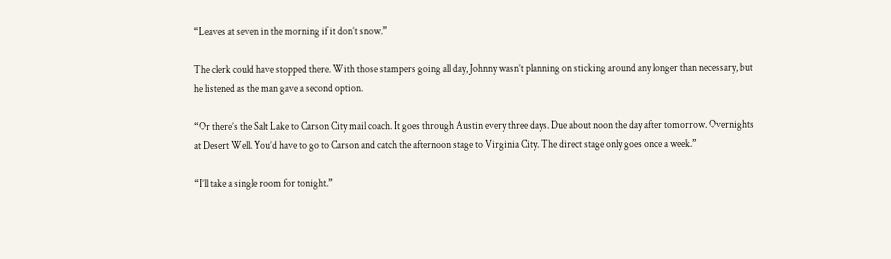“Leaves at seven in the morning if it don’t snow.”

The clerk could have stopped there. With those stampers going all day, Johnny wasn’t planning on sticking around any longer than necessary, but he listened as the man gave a second option.

“Or there’s the Salt Lake to Carson City mail coach. It goes through Austin every three days. Due about noon the day after tomorrow. Overnights at Desert Well. You’d have to go to Carson and catch the afternoon stage to Virginia City. The direct stage only goes once a week.”

“I’ll take a single room for tonight.”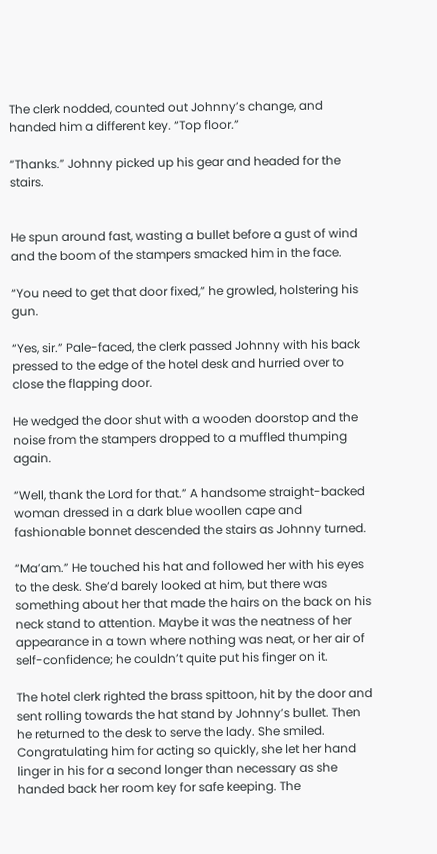The clerk nodded, counted out Johnny’s change, and handed him a different key. “Top floor.”

“Thanks.” Johnny picked up his gear and headed for the stairs.


He spun around fast, wasting a bullet before a gust of wind and the boom of the stampers smacked him in the face.

“You need to get that door fixed,” he growled, holstering his gun.

“Yes, sir.” Pale-faced, the clerk passed Johnny with his back pressed to the edge of the hotel desk and hurried over to close the flapping door.

He wedged the door shut with a wooden doorstop and the noise from the stampers dropped to a muffled thumping again.

“Well, thank the Lord for that.” A handsome straight-backed woman dressed in a dark blue woollen cape and fashionable bonnet descended the stairs as Johnny turned.

“Ma’am.” He touched his hat and followed her with his eyes to the desk. She’d barely looked at him, but there was something about her that made the hairs on the back on his neck stand to attention. Maybe it was the neatness of her appearance in a town where nothing was neat, or her air of self-confidence; he couldn’t quite put his finger on it.

The hotel clerk righted the brass spittoon, hit by the door and sent rolling towards the hat stand by Johnny’s bullet. Then he returned to the desk to serve the lady. She smiled. Congratulating him for acting so quickly, she let her hand linger in his for a second longer than necessary as she handed back her room key for safe keeping. The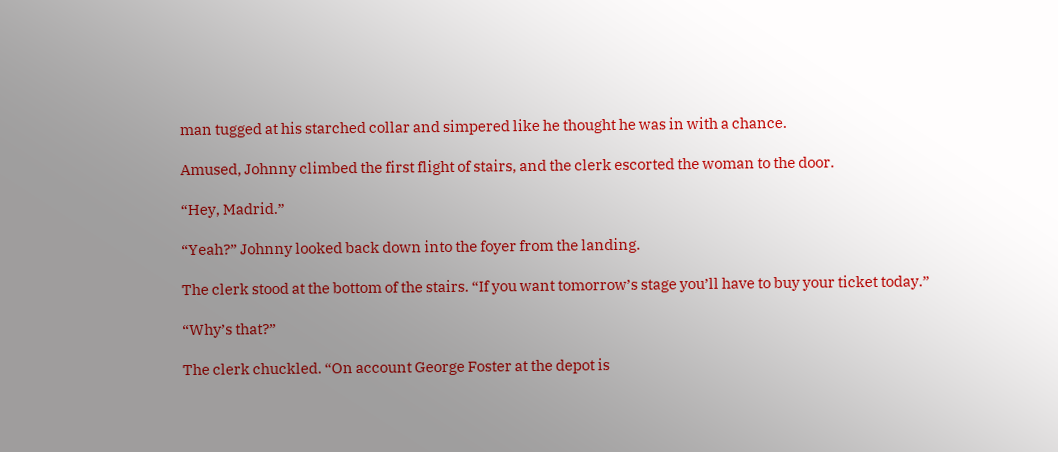man tugged at his starched collar and simpered like he thought he was in with a chance.

Amused, Johnny climbed the first flight of stairs, and the clerk escorted the woman to the door.

“Hey, Madrid.”

“Yeah?” Johnny looked back down into the foyer from the landing.

The clerk stood at the bottom of the stairs. “If you want tomorrow’s stage you’ll have to buy your ticket today.”

“Why’s that?”

The clerk chuckled. “On account George Foster at the depot is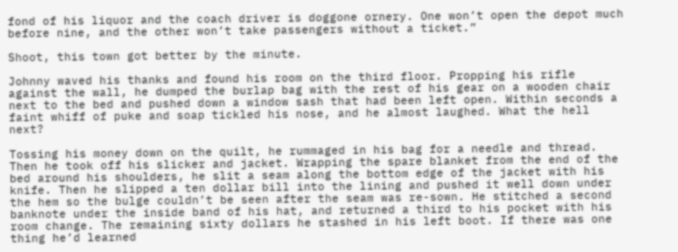fond of his liquor and the coach driver is doggone ornery. One won’t open the depot much before nine, and the other won’t take passengers without a ticket.”

Shoot, this town got better by the minute.

Johnny waved his thanks and found his room on the third floor. Propping his rifle against the wall, he dumped the burlap bag with the rest of his gear on a wooden chair next to the bed and pushed down a window sash that had been left open. Within seconds a faint whiff of puke and soap tickled his nose, and he almost laughed. What the hell next?

Tossing his money down on the quilt, he rummaged in his bag for a needle and thread. Then he took off his slicker and jacket. Wrapping the spare blanket from the end of the bed around his shoulders, he slit a seam along the bottom edge of the jacket with his knife. Then he slipped a ten dollar bill into the lining and pushed it well down under the hem so the bulge couldn’t be seen after the seam was re-sown. He stitched a second banknote under the inside band of his hat, and returned a third to his pocket with his room change. The remaining sixty dollars he stashed in his left boot. If there was one thing he’d learned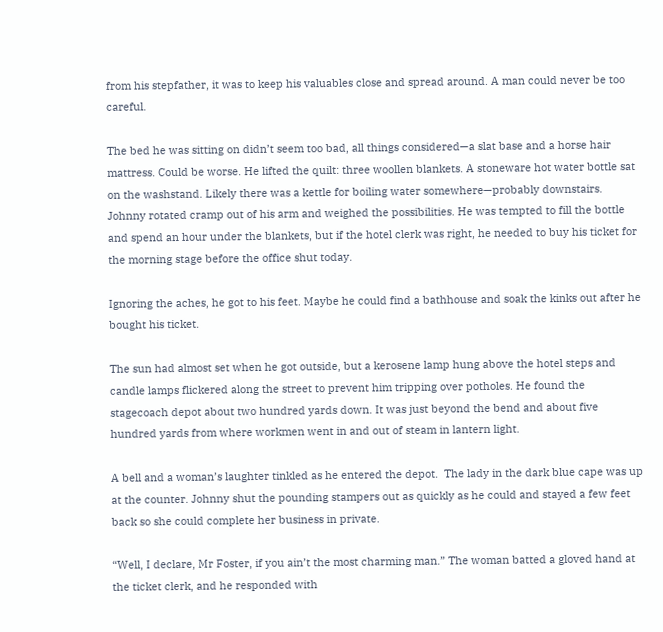from his stepfather, it was to keep his valuables close and spread around. A man could never be too careful.

The bed he was sitting on didn’t seem too bad, all things considered—a slat base and a horse hair mattress. Could be worse. He lifted the quilt: three woollen blankets. A stoneware hot water bottle sat on the washstand. Likely there was a kettle for boiling water somewhere—probably downstairs.  Johnny rotated cramp out of his arm and weighed the possibilities. He was tempted to fill the bottle and spend an hour under the blankets, but if the hotel clerk was right, he needed to buy his ticket for the morning stage before the office shut today.

Ignoring the aches, he got to his feet. Maybe he could find a bathhouse and soak the kinks out after he bought his ticket.

The sun had almost set when he got outside, but a kerosene lamp hung above the hotel steps and candle lamps flickered along the street to prevent him tripping over potholes. He found the stagecoach depot about two hundred yards down. It was just beyond the bend and about five hundred yards from where workmen went in and out of steam in lantern light.

A bell and a woman’s laughter tinkled as he entered the depot.  The lady in the dark blue cape was up at the counter. Johnny shut the pounding stampers out as quickly as he could and stayed a few feet back so she could complete her business in private.

“Well, I declare, Mr Foster, if you ain’t the most charming man.” The woman batted a gloved hand at the ticket clerk, and he responded with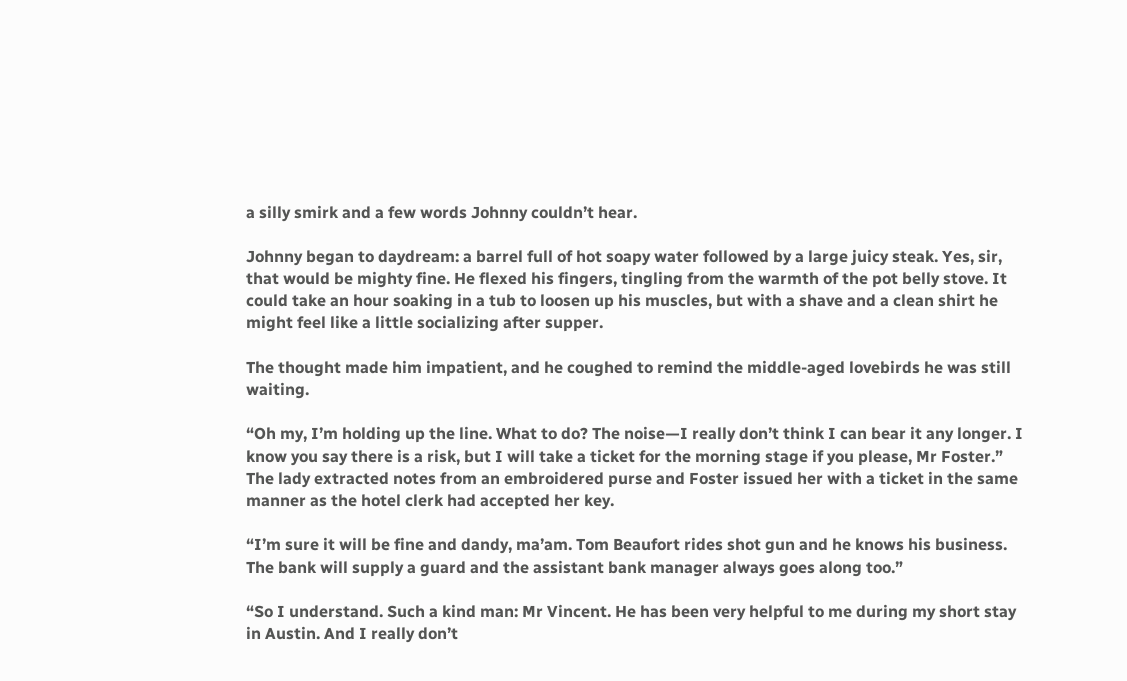a silly smirk and a few words Johnny couldn’t hear.

Johnny began to daydream: a barrel full of hot soapy water followed by a large juicy steak. Yes, sir, that would be mighty fine. He flexed his fingers, tingling from the warmth of the pot belly stove. It could take an hour soaking in a tub to loosen up his muscles, but with a shave and a clean shirt he might feel like a little socializing after supper.

The thought made him impatient, and he coughed to remind the middle-aged lovebirds he was still waiting.

“Oh my, I’m holding up the line. What to do? The noise—I really don’t think I can bear it any longer. I know you say there is a risk, but I will take a ticket for the morning stage if you please, Mr Foster.” The lady extracted notes from an embroidered purse and Foster issued her with a ticket in the same manner as the hotel clerk had accepted her key.

“I’m sure it will be fine and dandy, ma’am. Tom Beaufort rides shot gun and he knows his business. The bank will supply a guard and the assistant bank manager always goes along too.”

“So I understand. Such a kind man: Mr Vincent. He has been very helpful to me during my short stay in Austin. And I really don’t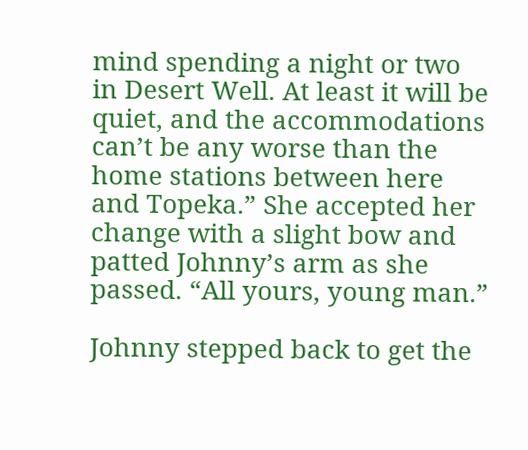mind spending a night or two in Desert Well. At least it will be quiet, and the accommodations can’t be any worse than the home stations between here and Topeka.” She accepted her change with a slight bow and patted Johnny’s arm as she passed. “All yours, young man.”

Johnny stepped back to get the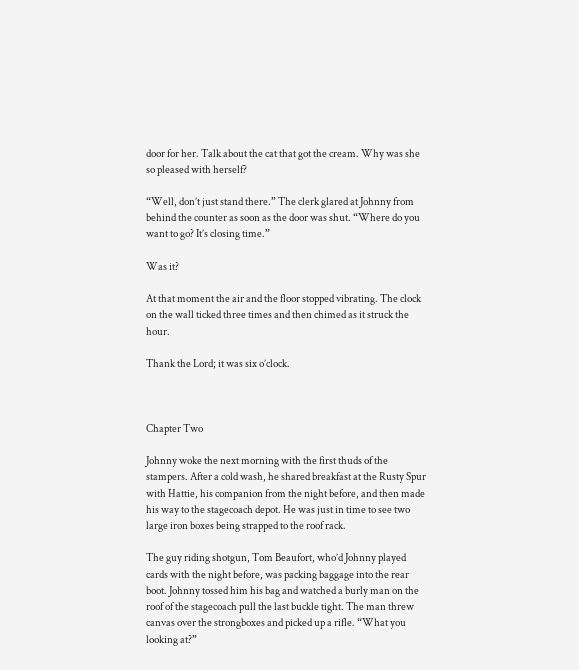door for her. Talk about the cat that got the cream. Why was she so pleased with herself?

“Well, don’t just stand there.” The clerk glared at Johnny from behind the counter as soon as the door was shut. “Where do you want to go? It’s closing time.”

Was it?

At that moment the air and the floor stopped vibrating. The clock on the wall ticked three times and then chimed as it struck the hour.

Thank the Lord; it was six o’clock.



Chapter Two

Johnny woke the next morning with the first thuds of the stampers. After a cold wash, he shared breakfast at the Rusty Spur with Hattie, his companion from the night before, and then made his way to the stagecoach depot. He was just in time to see two large iron boxes being strapped to the roof rack.

The guy riding shotgun, Tom Beaufort, who’d Johnny played cards with the night before, was packing baggage into the rear boot. Johnny tossed him his bag and watched a burly man on the roof of the stagecoach pull the last buckle tight. The man threw canvas over the strongboxes and picked up a rifle. “What you looking at?”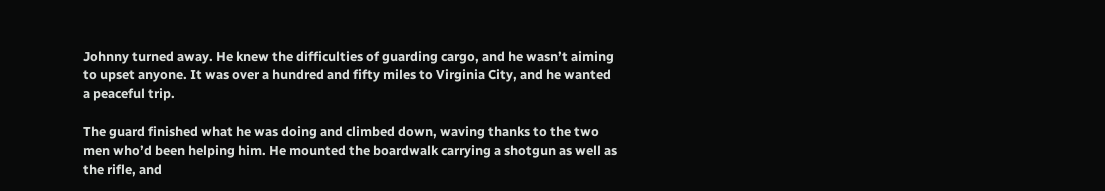Johnny turned away. He knew the difficulties of guarding cargo, and he wasn’t aiming to upset anyone. It was over a hundred and fifty miles to Virginia City, and he wanted a peaceful trip.

The guard finished what he was doing and climbed down, waving thanks to the two men who’d been helping him. He mounted the boardwalk carrying a shotgun as well as the rifle, and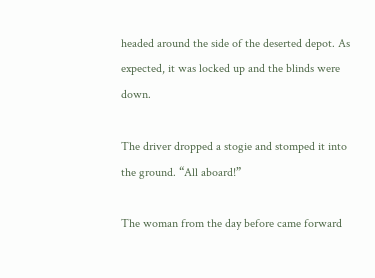headed around the side of the deserted depot. As expected, it was locked up and the blinds were down.

The driver dropped a stogie and stomped it into the ground. “All aboard!”

The woman from the day before came forward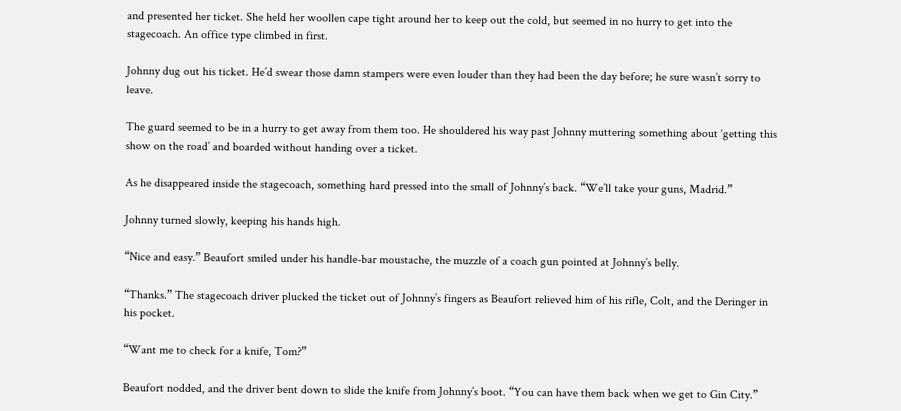and presented her ticket. She held her woollen cape tight around her to keep out the cold, but seemed in no hurry to get into the stagecoach. An office type climbed in first.

Johnny dug out his ticket. He’d swear those damn stampers were even louder than they had been the day before; he sure wasn’t sorry to leave.

The guard seemed to be in a hurry to get away from them too. He shouldered his way past Johnny muttering something about ‘getting this show on the road’ and boarded without handing over a ticket.

As he disappeared inside the stagecoach, something hard pressed into the small of Johnny’s back. “We’ll take your guns, Madrid.”

Johnny turned slowly, keeping his hands high.

“Nice and easy.” Beaufort smiled under his handle-bar moustache, the muzzle of a coach gun pointed at Johnny’s belly.

“Thanks.” The stagecoach driver plucked the ticket out of Johnny’s fingers as Beaufort relieved him of his rifle, Colt, and the Deringer in his pocket.

“Want me to check for a knife, Tom?”

Beaufort nodded, and the driver bent down to slide the knife from Johnny’s boot. “You can have them back when we get to Gin City.”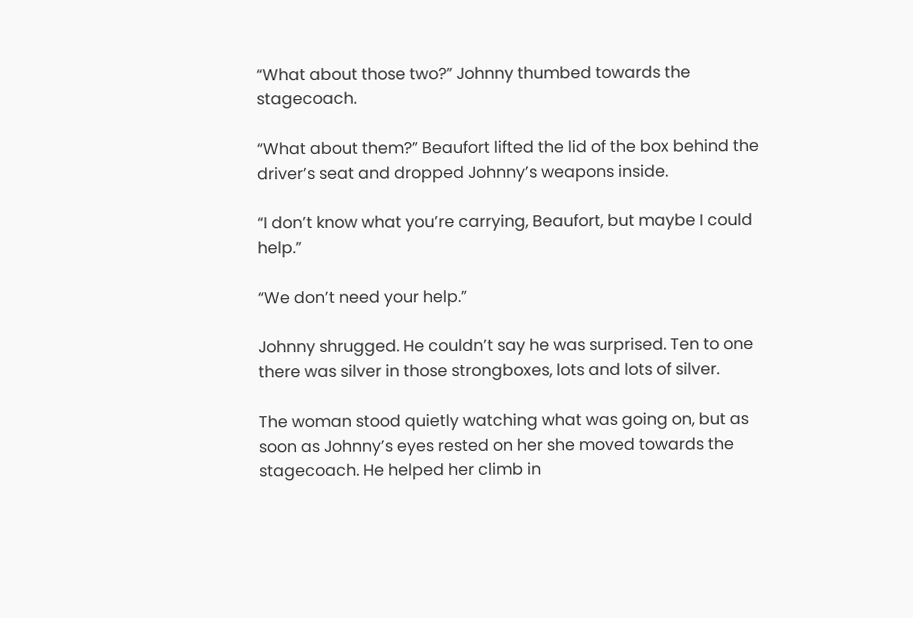“What about those two?” Johnny thumbed towards the stagecoach.

“What about them?” Beaufort lifted the lid of the box behind the driver’s seat and dropped Johnny’s weapons inside.

“I don’t know what you’re carrying, Beaufort, but maybe I could help.”

“We don’t need your help.”

Johnny shrugged. He couldn’t say he was surprised. Ten to one there was silver in those strongboxes, lots and lots of silver.

The woman stood quietly watching what was going on, but as soon as Johnny’s eyes rested on her she moved towards the stagecoach. He helped her climb in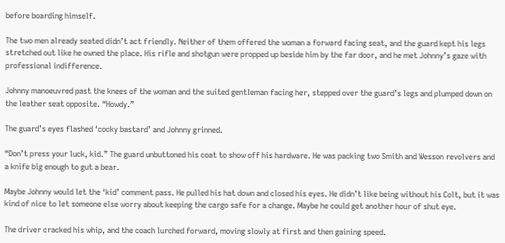before boarding himself.

The two men already seated didn’t act friendly. Neither of them offered the woman a forward facing seat, and the guard kept his legs stretched out like he owned the place. His rifle and shotgun were propped up beside him by the far door, and he met Johnny’s gaze with professional indifference.

Johnny manoeuvred past the knees of the woman and the suited gentleman facing her, stepped over the guard’s legs and plumped down on the leather seat opposite. “Howdy.”

The guard’s eyes flashed ‘cocky bastard’ and Johnny grinned.

“Don’t press your luck, kid.” The guard unbuttoned his coat to show off his hardware. He was packing two Smith and Wesson revolvers and a knife big enough to gut a bear.

Maybe Johnny would let the ‘kid’ comment pass. He pulled his hat down and closed his eyes. He didn’t like being without his Colt, but it was kind of nice to let someone else worry about keeping the cargo safe for a change. Maybe he could get another hour of shut eye.

The driver cracked his whip, and the coach lurched forward, moving slowly at first and then gaining speed.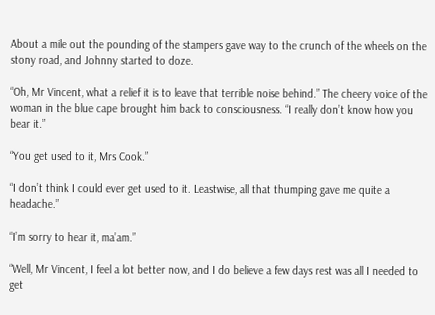About a mile out the pounding of the stampers gave way to the crunch of the wheels on the stony road, and Johnny started to doze.

“Oh, Mr Vincent, what a relief it is to leave that terrible noise behind.” The cheery voice of the woman in the blue cape brought him back to consciousness. “I really don’t know how you bear it.”

“You get used to it, Mrs Cook.”

“I don’t think I could ever get used to it. Leastwise, all that thumping gave me quite a headache.”

“I’m sorry to hear it, ma’am.”

“Well, Mr Vincent, I feel a lot better now, and I do believe a few days rest was all I needed to get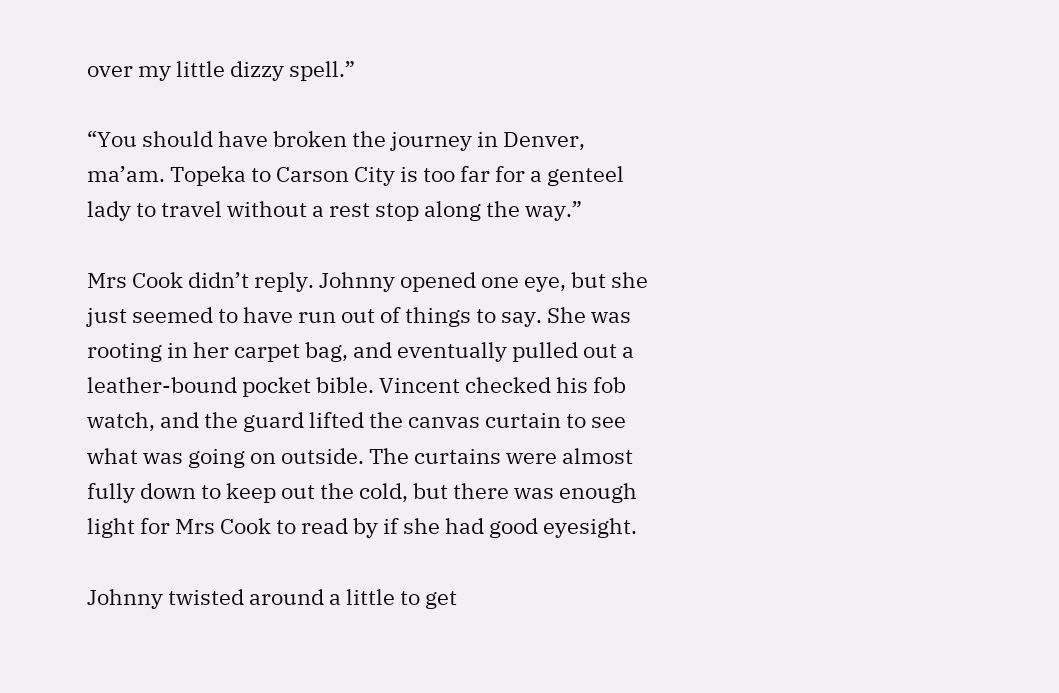over my little dizzy spell.”

“You should have broken the journey in Denver, ma’am. Topeka to Carson City is too far for a genteel lady to travel without a rest stop along the way.”

Mrs Cook didn’t reply. Johnny opened one eye, but she just seemed to have run out of things to say. She was rooting in her carpet bag, and eventually pulled out a leather-bound pocket bible. Vincent checked his fob watch, and the guard lifted the canvas curtain to see what was going on outside. The curtains were almost fully down to keep out the cold, but there was enough light for Mrs Cook to read by if she had good eyesight.

Johnny twisted around a little to get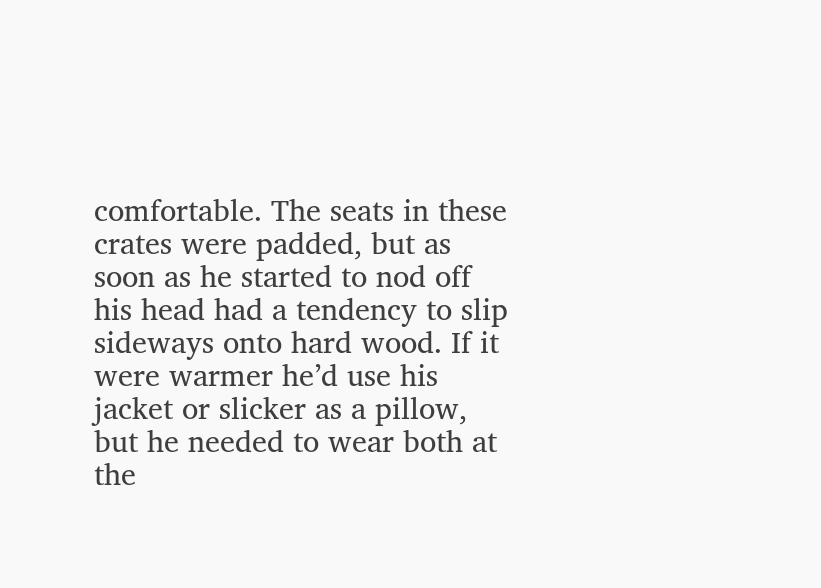comfortable. The seats in these crates were padded, but as soon as he started to nod off his head had a tendency to slip sideways onto hard wood. If it were warmer he’d use his jacket or slicker as a pillow, but he needed to wear both at the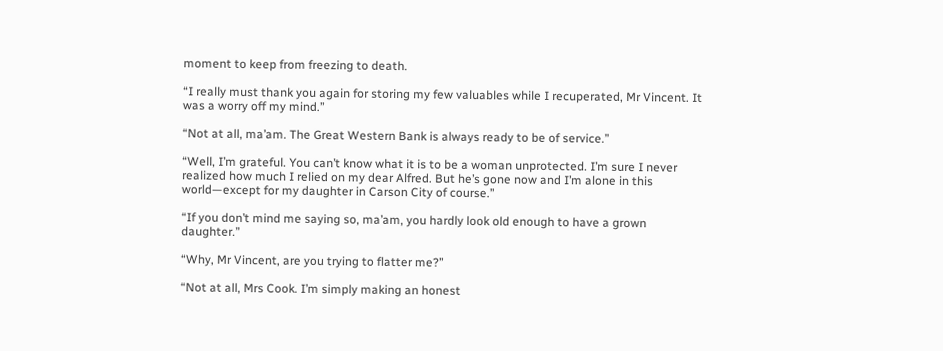moment to keep from freezing to death.

“I really must thank you again for storing my few valuables while I recuperated, Mr Vincent. It was a worry off my mind.”

“Not at all, ma’am. The Great Western Bank is always ready to be of service.”

“Well, I’m grateful. You can’t know what it is to be a woman unprotected. I’m sure I never realized how much I relied on my dear Alfred. But he’s gone now and I’m alone in this world—except for my daughter in Carson City of course.”

“If you don’t mind me saying so, ma’am, you hardly look old enough to have a grown daughter.”

“Why, Mr Vincent, are you trying to flatter me?”

“Not at all, Mrs Cook. I’m simply making an honest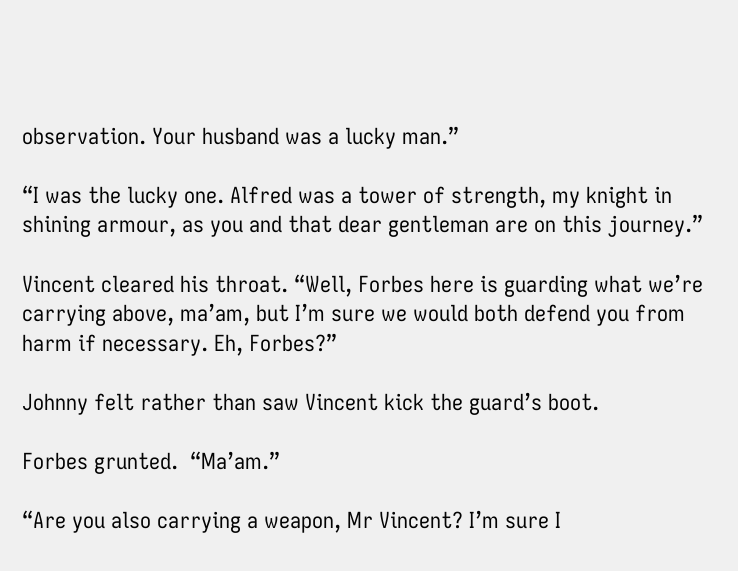observation. Your husband was a lucky man.”

“I was the lucky one. Alfred was a tower of strength, my knight in shining armour, as you and that dear gentleman are on this journey.”

Vincent cleared his throat. “Well, Forbes here is guarding what we’re carrying above, ma’am, but I’m sure we would both defend you from harm if necessary. Eh, Forbes?”

Johnny felt rather than saw Vincent kick the guard’s boot.

Forbes grunted.  “Ma’am.”

“Are you also carrying a weapon, Mr Vincent? I’m sure I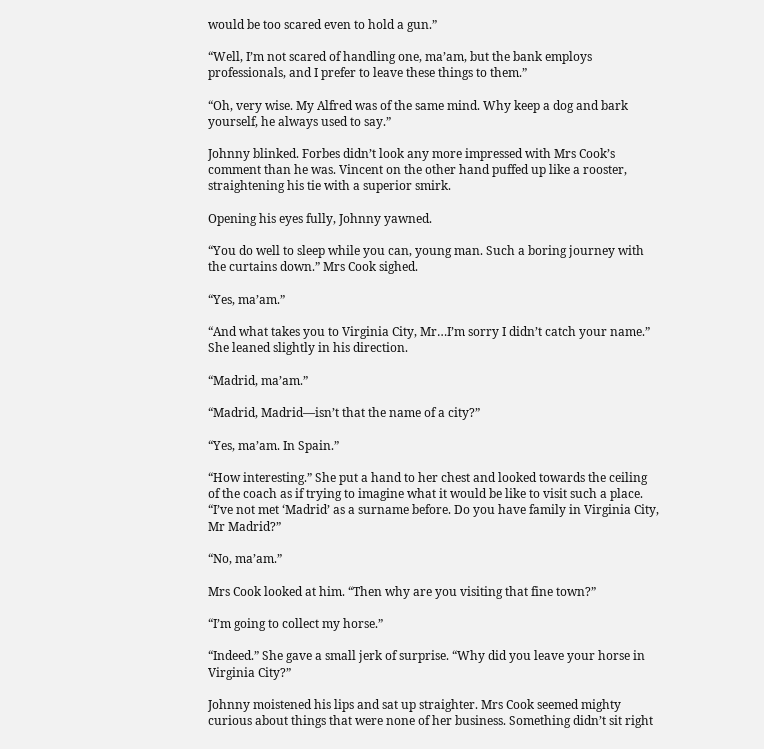would be too scared even to hold a gun.”

“Well, I’m not scared of handling one, ma’am, but the bank employs professionals, and I prefer to leave these things to them.”

“Oh, very wise. My Alfred was of the same mind. Why keep a dog and bark yourself, he always used to say.”

Johnny blinked. Forbes didn’t look any more impressed with Mrs Cook’s comment than he was. Vincent on the other hand puffed up like a rooster, straightening his tie with a superior smirk.

Opening his eyes fully, Johnny yawned.

“You do well to sleep while you can, young man. Such a boring journey with the curtains down.” Mrs Cook sighed.

“Yes, ma’am.”

“And what takes you to Virginia City, Mr…I’m sorry I didn’t catch your name.” She leaned slightly in his direction.

“Madrid, ma’am.”

“Madrid, Madrid—isn’t that the name of a city?”

“Yes, ma’am. In Spain.”

“How interesting.” She put a hand to her chest and looked towards the ceiling of the coach as if trying to imagine what it would be like to visit such a place. “I’ve not met ‘Madrid’ as a surname before. Do you have family in Virginia City, Mr Madrid?”

“No, ma’am.”

Mrs Cook looked at him. “Then why are you visiting that fine town?”

“I’m going to collect my horse.”

“Indeed.” She gave a small jerk of surprise. “Why did you leave your horse in Virginia City?”

Johnny moistened his lips and sat up straighter. Mrs Cook seemed mighty curious about things that were none of her business. Something didn’t sit right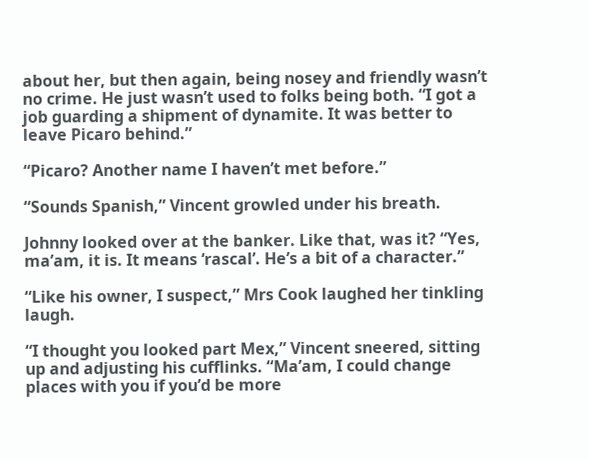about her, but then again, being nosey and friendly wasn’t no crime. He just wasn’t used to folks being both. “I got a job guarding a shipment of dynamite. It was better to leave Picaro behind.”

“Picaro? Another name I haven’t met before.”

“Sounds Spanish,” Vincent growled under his breath.

Johnny looked over at the banker. Like that, was it? “Yes, ma’am, it is. It means ‘rascal’. He’s a bit of a character.”

“Like his owner, I suspect,” Mrs Cook laughed her tinkling laugh.

“I thought you looked part Mex,” Vincent sneered, sitting up and adjusting his cufflinks. “Ma’am, I could change places with you if you’d be more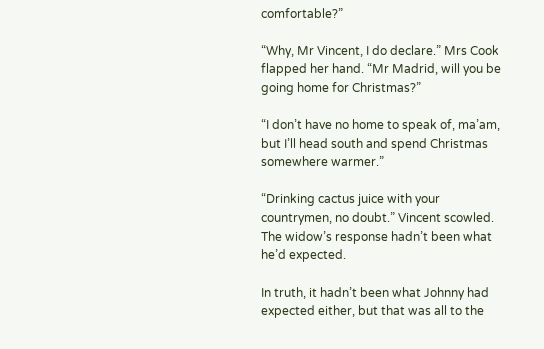comfortable?”

“Why, Mr Vincent, I do declare.” Mrs Cook flapped her hand. “Mr Madrid, will you be going home for Christmas?”

“I don’t have no home to speak of, ma’am, but I’ll head south and spend Christmas somewhere warmer.”

“Drinking cactus juice with your countrymen, no doubt.” Vincent scowled. The widow’s response hadn’t been what he’d expected.

In truth, it hadn’t been what Johnny had expected either, but that was all to the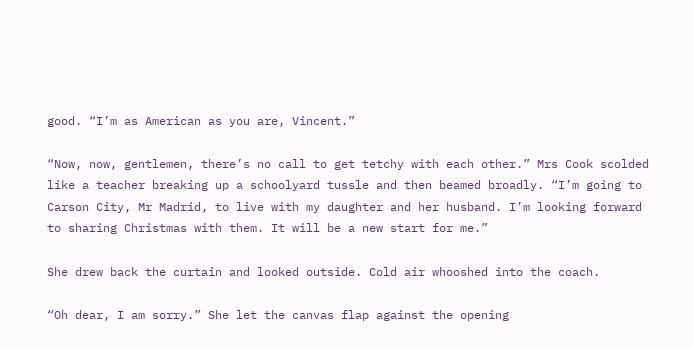good. “I’m as American as you are, Vincent.”

“Now, now, gentlemen, there’s no call to get tetchy with each other.” Mrs Cook scolded like a teacher breaking up a schoolyard tussle and then beamed broadly. “I’m going to Carson City, Mr Madrid, to live with my daughter and her husband. I’m looking forward to sharing Christmas with them. It will be a new start for me.”

She drew back the curtain and looked outside. Cold air whooshed into the coach.

“Oh dear, I am sorry.” She let the canvas flap against the opening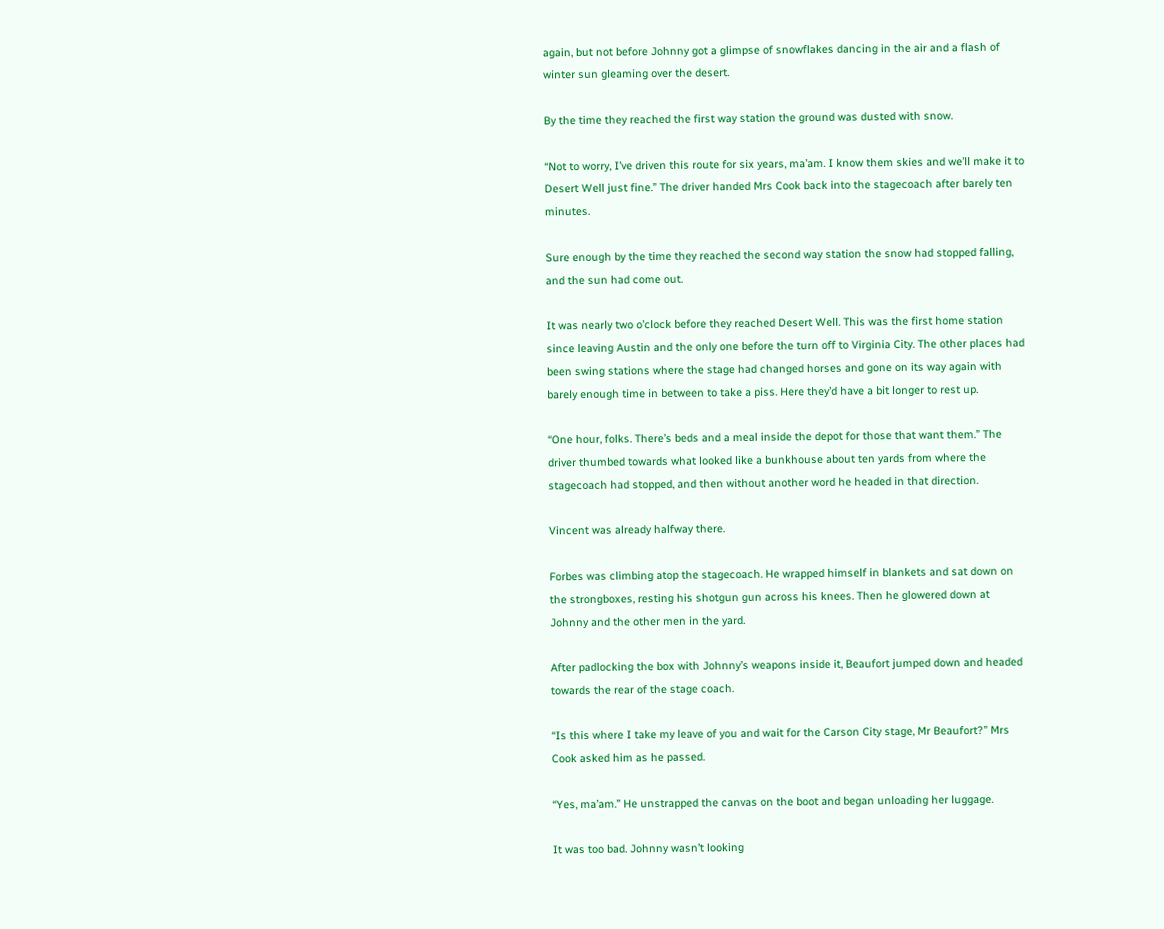again, but not before Johnny got a glimpse of snowflakes dancing in the air and a flash of winter sun gleaming over the desert.

By the time they reached the first way station the ground was dusted with snow.

“Not to worry, I’ve driven this route for six years, ma’am. I know them skies and we’ll make it to Desert Well just fine.” The driver handed Mrs Cook back into the stagecoach after barely ten minutes.

Sure enough by the time they reached the second way station the snow had stopped falling, and the sun had come out.

It was nearly two o’clock before they reached Desert Well. This was the first home station since leaving Austin and the only one before the turn off to Virginia City. The other places had been swing stations where the stage had changed horses and gone on its way again with barely enough time in between to take a piss. Here they’d have a bit longer to rest up.

“One hour, folks. There’s beds and a meal inside the depot for those that want them.” The driver thumbed towards what looked like a bunkhouse about ten yards from where the stagecoach had stopped, and then without another word he headed in that direction.

Vincent was already halfway there.

Forbes was climbing atop the stagecoach. He wrapped himself in blankets and sat down on the strongboxes, resting his shotgun gun across his knees. Then he glowered down at Johnny and the other men in the yard.

After padlocking the box with Johnny’s weapons inside it, Beaufort jumped down and headed towards the rear of the stage coach.

“Is this where I take my leave of you and wait for the Carson City stage, Mr Beaufort?” Mrs Cook asked him as he passed.

“Yes, ma’am.” He unstrapped the canvas on the boot and began unloading her luggage.

It was too bad. Johnny wasn’t looking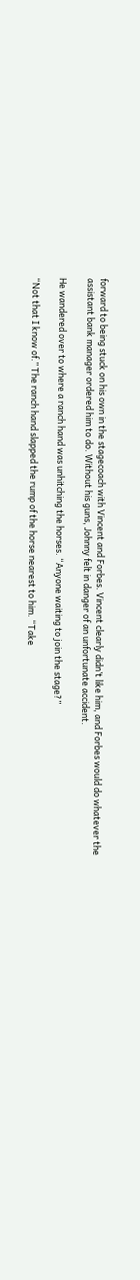forward to being stuck on his own in the stagecoach with Vincent and Forbes. Vincent clearly didn’t like him, and Forbes would do whatever the assistant bank manager ordered him to do. Without his guns, Johnny felt in danger of an unfortunate accident.

He wandered over to where a ranch hand was unhitching the horses. “Anyone waiting to join the stage?”

“Not that I know of.” The ranch hand slapped the rump of the horse nearest to him. “Take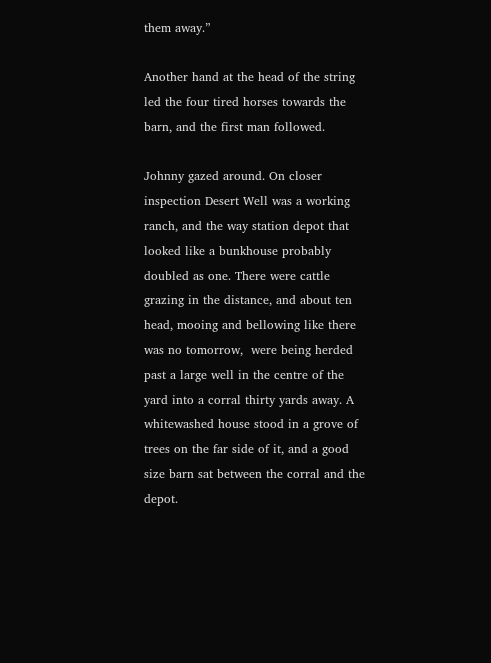them away.”

Another hand at the head of the string led the four tired horses towards the barn, and the first man followed.

Johnny gazed around. On closer inspection Desert Well was a working ranch, and the way station depot that looked like a bunkhouse probably doubled as one. There were cattle grazing in the distance, and about ten head, mooing and bellowing like there was no tomorrow,  were being herded past a large well in the centre of the yard into a corral thirty yards away. A whitewashed house stood in a grove of trees on the far side of it, and a good size barn sat between the corral and the depot.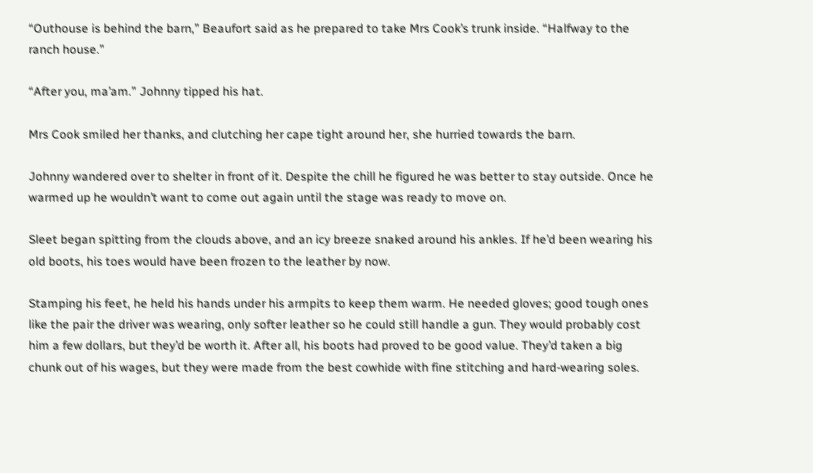“Outhouse is behind the barn,” Beaufort said as he prepared to take Mrs Cook’s trunk inside. “Halfway to the ranch house.”

“After you, ma’am.” Johnny tipped his hat.

Mrs Cook smiled her thanks, and clutching her cape tight around her, she hurried towards the barn.

Johnny wandered over to shelter in front of it. Despite the chill he figured he was better to stay outside. Once he warmed up he wouldn’t want to come out again until the stage was ready to move on.

Sleet began spitting from the clouds above, and an icy breeze snaked around his ankles. If he’d been wearing his old boots, his toes would have been frozen to the leather by now.

Stamping his feet, he held his hands under his armpits to keep them warm. He needed gloves; good tough ones like the pair the driver was wearing, only softer leather so he could still handle a gun. They would probably cost him a few dollars, but they’d be worth it. After all, his boots had proved to be good value. They’d taken a big chunk out of his wages, but they were made from the best cowhide with fine stitching and hard-wearing soles.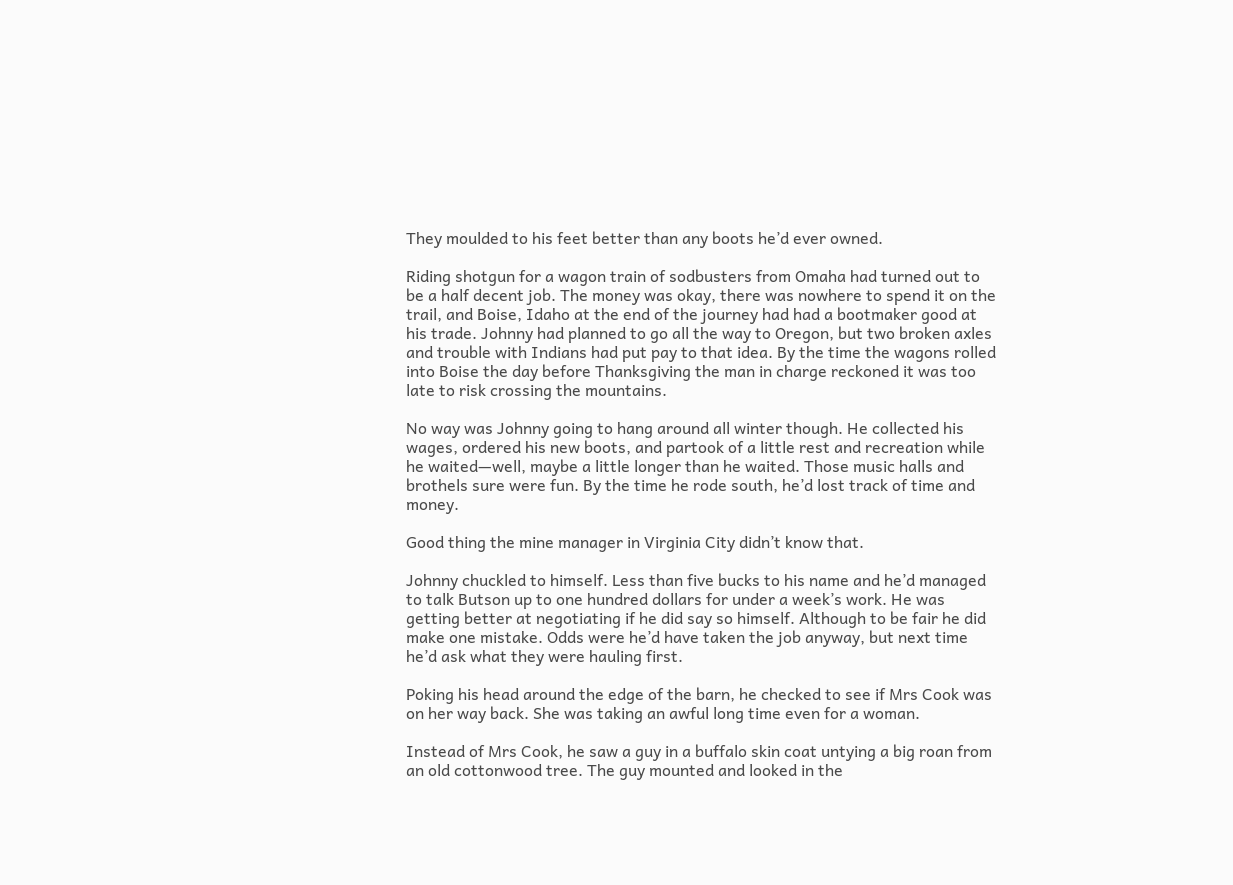They moulded to his feet better than any boots he’d ever owned.

Riding shotgun for a wagon train of sodbusters from Omaha had turned out to be a half decent job. The money was okay, there was nowhere to spend it on the trail, and Boise, Idaho at the end of the journey had had a bootmaker good at his trade. Johnny had planned to go all the way to Oregon, but two broken axles and trouble with Indians had put pay to that idea. By the time the wagons rolled into Boise the day before Thanksgiving the man in charge reckoned it was too late to risk crossing the mountains.

No way was Johnny going to hang around all winter though. He collected his wages, ordered his new boots, and partook of a little rest and recreation while he waited—well, maybe a little longer than he waited. Those music halls and brothels sure were fun. By the time he rode south, he’d lost track of time and money.

Good thing the mine manager in Virginia City didn’t know that.

Johnny chuckled to himself. Less than five bucks to his name and he’d managed to talk Butson up to one hundred dollars for under a week’s work. He was getting better at negotiating if he did say so himself. Although to be fair he did make one mistake. Odds were he’d have taken the job anyway, but next time he’d ask what they were hauling first.

Poking his head around the edge of the barn, he checked to see if Mrs Cook was on her way back. She was taking an awful long time even for a woman.

Instead of Mrs Cook, he saw a guy in a buffalo skin coat untying a big roan from an old cottonwood tree. The guy mounted and looked in the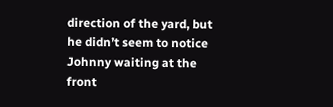direction of the yard, but he didn’t seem to notice Johnny waiting at the front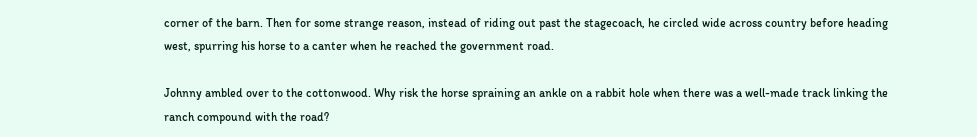corner of the barn. Then for some strange reason, instead of riding out past the stagecoach, he circled wide across country before heading west, spurring his horse to a canter when he reached the government road.

Johnny ambled over to the cottonwood. Why risk the horse spraining an ankle on a rabbit hole when there was a well-made track linking the ranch compound with the road?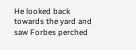He looked back towards the yard and saw Forbes perched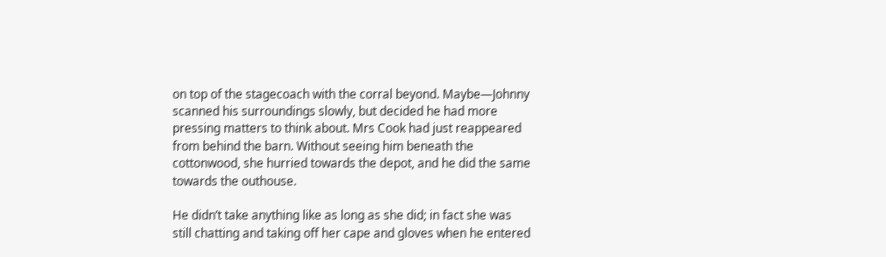on top of the stagecoach with the corral beyond. Maybe—Johnny scanned his surroundings slowly, but decided he had more pressing matters to think about. Mrs Cook had just reappeared from behind the barn. Without seeing him beneath the cottonwood, she hurried towards the depot, and he did the same towards the outhouse.

He didn’t take anything like as long as she did; in fact she was still chatting and taking off her cape and gloves when he entered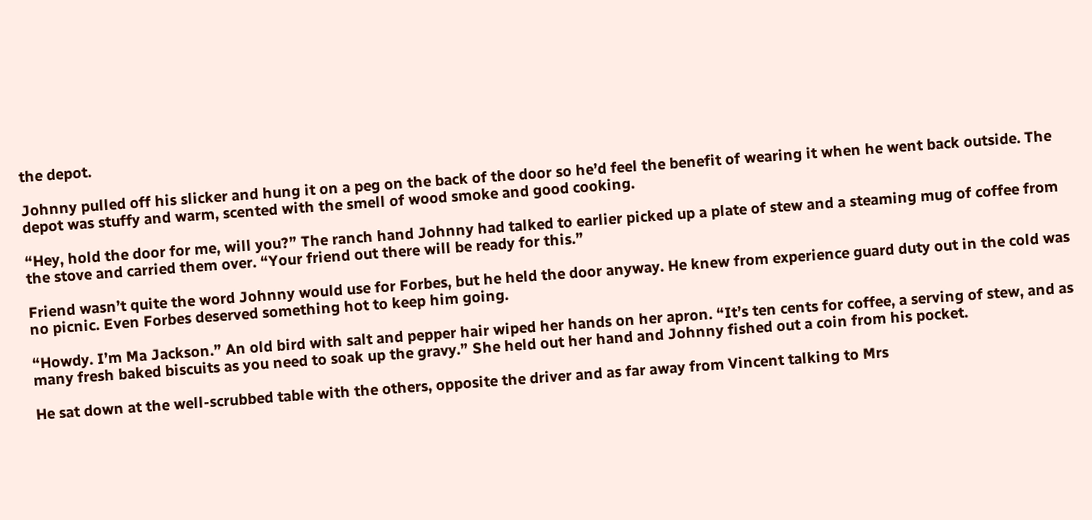the depot.

Johnny pulled off his slicker and hung it on a peg on the back of the door so he’d feel the benefit of wearing it when he went back outside. The depot was stuffy and warm, scented with the smell of wood smoke and good cooking.

“Hey, hold the door for me, will you?” The ranch hand Johnny had talked to earlier picked up a plate of stew and a steaming mug of coffee from the stove and carried them over. “Your friend out there will be ready for this.”

Friend wasn’t quite the word Johnny would use for Forbes, but he held the door anyway. He knew from experience guard duty out in the cold was no picnic. Even Forbes deserved something hot to keep him going.

“Howdy. I’m Ma Jackson.” An old bird with salt and pepper hair wiped her hands on her apron. “It’s ten cents for coffee, a serving of stew, and as many fresh baked biscuits as you need to soak up the gravy.” She held out her hand and Johnny fished out a coin from his pocket.

He sat down at the well-scrubbed table with the others, opposite the driver and as far away from Vincent talking to Mrs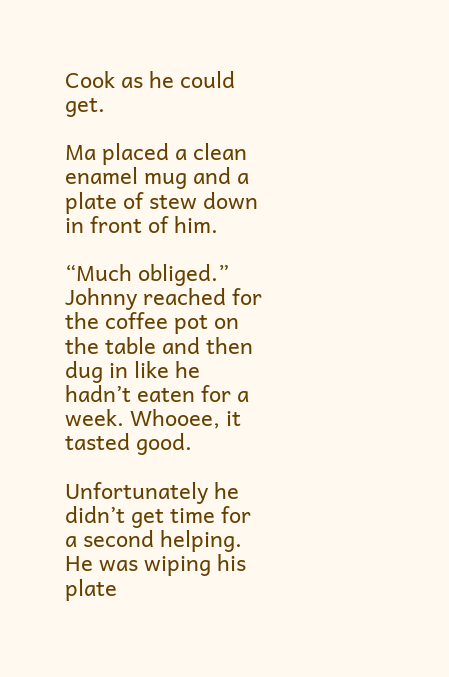Cook as he could get.

Ma placed a clean enamel mug and a plate of stew down in front of him.

“Much obliged.” Johnny reached for the coffee pot on the table and then dug in like he hadn’t eaten for a week. Whooee, it tasted good.

Unfortunately he didn’t get time for a second helping. He was wiping his plate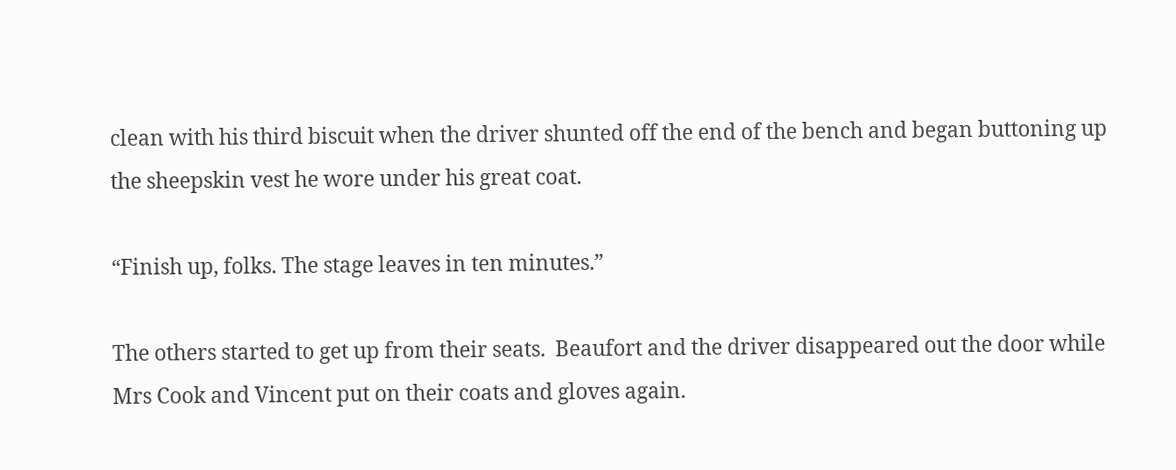clean with his third biscuit when the driver shunted off the end of the bench and began buttoning up the sheepskin vest he wore under his great coat.

“Finish up, folks. The stage leaves in ten minutes.”

The others started to get up from their seats.  Beaufort and the driver disappeared out the door while Mrs Cook and Vincent put on their coats and gloves again.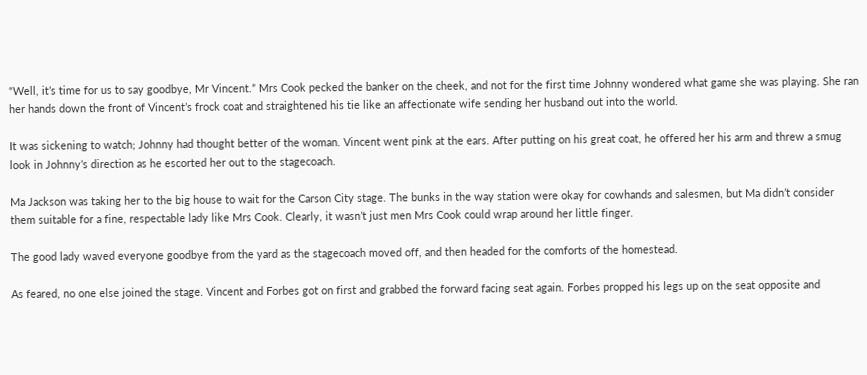“Well, it’s time for us to say goodbye, Mr Vincent.” Mrs Cook pecked the banker on the cheek, and not for the first time Johnny wondered what game she was playing. She ran her hands down the front of Vincent’s frock coat and straightened his tie like an affectionate wife sending her husband out into the world.

It was sickening to watch; Johnny had thought better of the woman. Vincent went pink at the ears. After putting on his great coat, he offered her his arm and threw a smug look in Johnny’s direction as he escorted her out to the stagecoach.

Ma Jackson was taking her to the big house to wait for the Carson City stage. The bunks in the way station were okay for cowhands and salesmen, but Ma didn’t consider them suitable for a fine, respectable lady like Mrs Cook. Clearly, it wasn’t just men Mrs Cook could wrap around her little finger.

The good lady waved everyone goodbye from the yard as the stagecoach moved off, and then headed for the comforts of the homestead.

As feared, no one else joined the stage. Vincent and Forbes got on first and grabbed the forward facing seat again. Forbes propped his legs up on the seat opposite and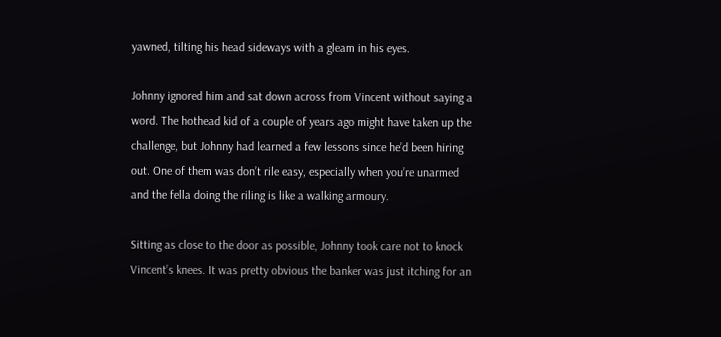yawned, tilting his head sideways with a gleam in his eyes.

Johnny ignored him and sat down across from Vincent without saying a word. The hothead kid of a couple of years ago might have taken up the challenge, but Johnny had learned a few lessons since he’d been hiring out. One of them was don’t rile easy, especially when you’re unarmed and the fella doing the riling is like a walking armoury.

Sitting as close to the door as possible, Johnny took care not to knock Vincent’s knees. It was pretty obvious the banker was just itching for an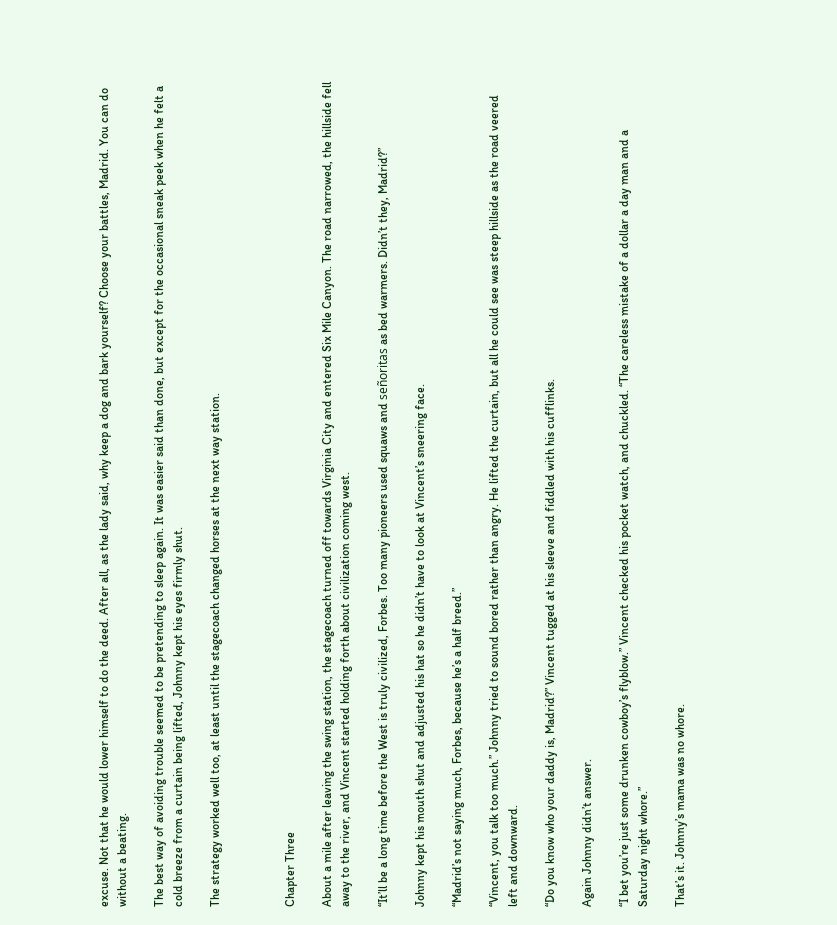excuse. Not that he would lower himself to do the deed. After all, as the lady said, why keep a dog and bark yourself? Choose your battles, Madrid. You can do without a beating.

The best way of avoiding trouble seemed to be pretending to sleep again. It was easier said than done, but except for the occasional sneak peek when he felt a cold breeze from a curtain being lifted, Johnny kept his eyes firmly shut.

The strategy worked well too, at least until the stagecoach changed horses at the next way station.



Chapter Three

About a mile after leaving the swing station, the stagecoach turned off towards Virginia City and entered Six Mile Canyon. The road narrowed, the hillside fell away to the river, and Vincent started holding forth about civilization coming west.

“It’ll be a long time before the West is truly civilized, Forbes. Too many pioneers used squaws and señoritas as bed warmers. Didn’t they, Madrid?”

Johnny kept his mouth shut and adjusted his hat so he didn’t have to look at Vincent’s sneering face.

“Madrid’s not saying much, Forbes, because he’s a half breed.”

“Vincent, you talk too much.” Johnny tried to sound bored rather than angry. He lifted the curtain, but all he could see was steep hillside as the road veered left and downward.

“Do you know who your daddy is, Madrid?” Vincent tugged at his sleeve and fiddled with his cufflinks.

Again Johnny didn’t answer.

“I bet you’re just some drunken cowboy’s flyblow.” Vincent checked his pocket watch, and chuckled. “The careless mistake of a dollar a day man and a Saturday night whore.”

That’s it. Johnny’s mama was no whore.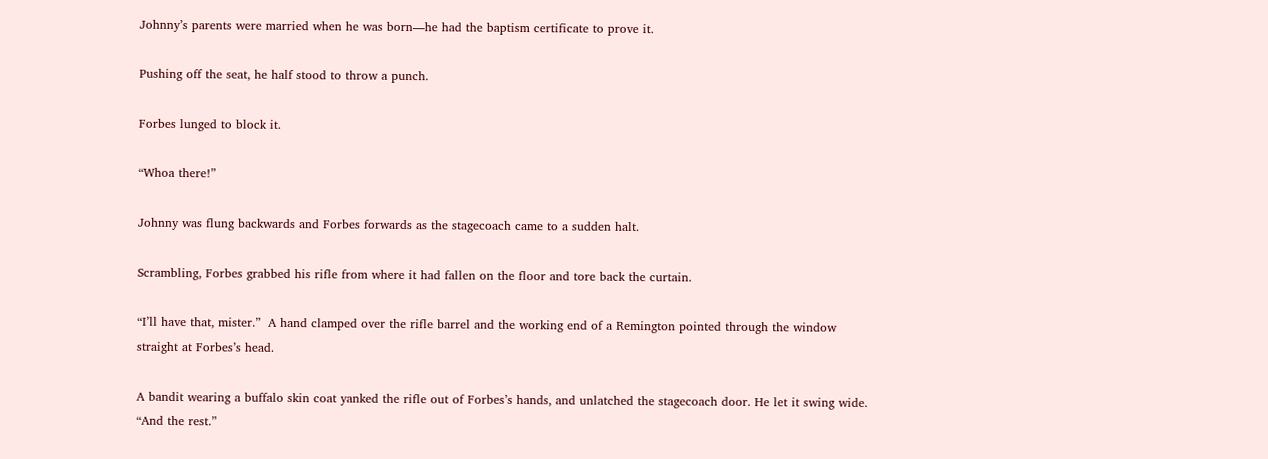Johnny’s parents were married when he was born—he had the baptism certificate to prove it.

Pushing off the seat, he half stood to throw a punch.

Forbes lunged to block it.

“Whoa there!”

Johnny was flung backwards and Forbes forwards as the stagecoach came to a sudden halt.

Scrambling, Forbes grabbed his rifle from where it had fallen on the floor and tore back the curtain.

“I’ll have that, mister.”  A hand clamped over the rifle barrel and the working end of a Remington pointed through the window straight at Forbes’s head.

A bandit wearing a buffalo skin coat yanked the rifle out of Forbes’s hands, and unlatched the stagecoach door. He let it swing wide. “And the rest.”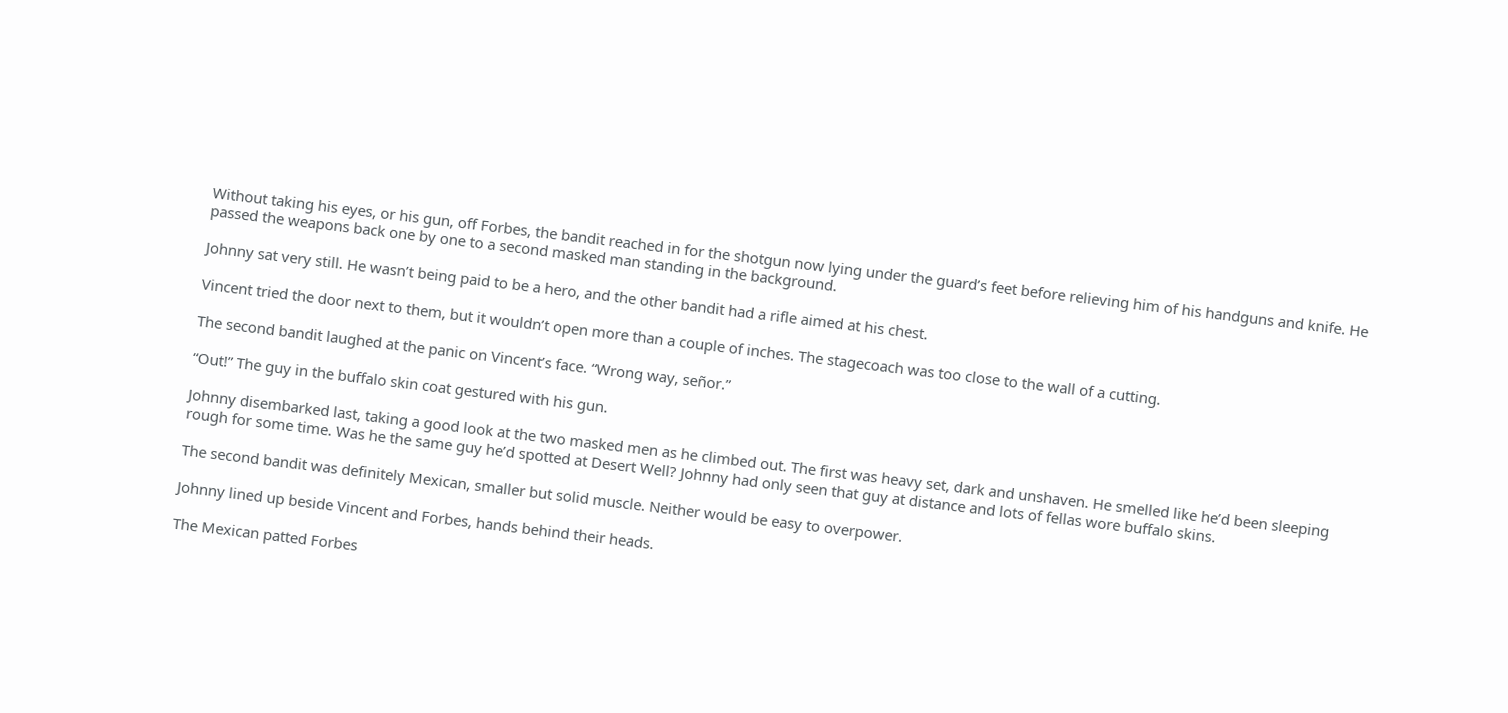Without taking his eyes, or his gun, off Forbes, the bandit reached in for the shotgun now lying under the guard’s feet before relieving him of his handguns and knife. He passed the weapons back one by one to a second masked man standing in the background.

Johnny sat very still. He wasn’t being paid to be a hero, and the other bandit had a rifle aimed at his chest.

Vincent tried the door next to them, but it wouldn’t open more than a couple of inches. The stagecoach was too close to the wall of a cutting.

The second bandit laughed at the panic on Vincent’s face. “Wrong way, señor.”

“Out!” The guy in the buffalo skin coat gestured with his gun.

Johnny disembarked last, taking a good look at the two masked men as he climbed out. The first was heavy set, dark and unshaven. He smelled like he’d been sleeping rough for some time. Was he the same guy he’d spotted at Desert Well? Johnny had only seen that guy at distance and lots of fellas wore buffalo skins.

The second bandit was definitely Mexican, smaller but solid muscle. Neither would be easy to overpower.

Johnny lined up beside Vincent and Forbes, hands behind their heads.

The Mexican patted Forbes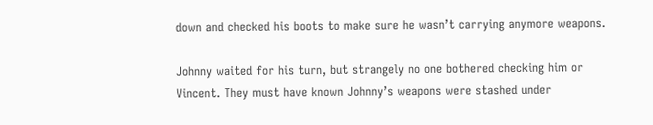down and checked his boots to make sure he wasn’t carrying anymore weapons.

Johnny waited for his turn, but strangely no one bothered checking him or Vincent. They must have known Johnny’s weapons were stashed under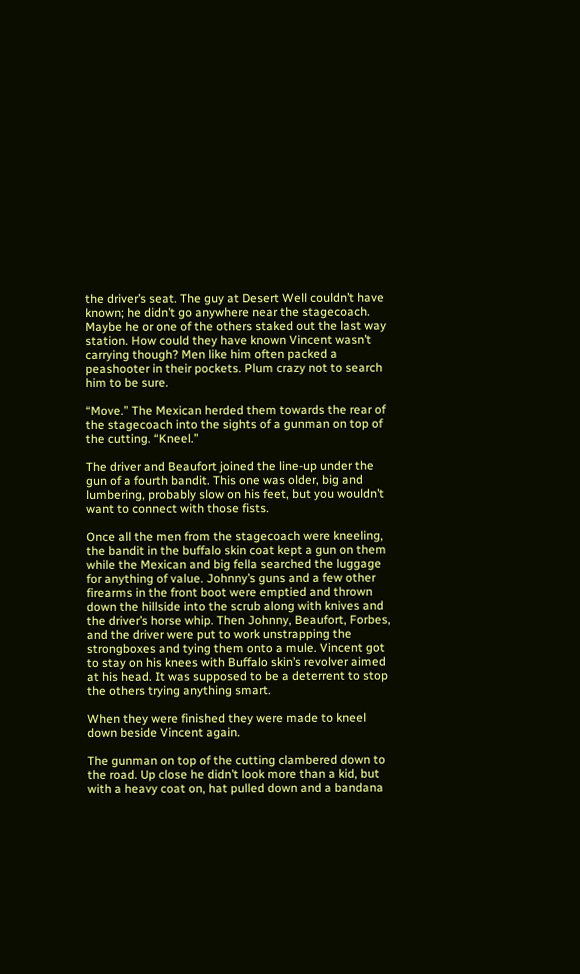the driver’s seat. The guy at Desert Well couldn’t have known; he didn’t go anywhere near the stagecoach. Maybe he or one of the others staked out the last way station. How could they have known Vincent wasn’t carrying though? Men like him often packed a peashooter in their pockets. Plum crazy not to search him to be sure.

“Move.” The Mexican herded them towards the rear of the stagecoach into the sights of a gunman on top of the cutting. “Kneel.”

The driver and Beaufort joined the line-up under the gun of a fourth bandit. This one was older, big and lumbering, probably slow on his feet, but you wouldn’t want to connect with those fists.

Once all the men from the stagecoach were kneeling, the bandit in the buffalo skin coat kept a gun on them while the Mexican and big fella searched the luggage for anything of value. Johnny’s guns and a few other firearms in the front boot were emptied and thrown down the hillside into the scrub along with knives and the driver’s horse whip. Then Johnny, Beaufort, Forbes, and the driver were put to work unstrapping the strongboxes and tying them onto a mule. Vincent got to stay on his knees with Buffalo skin’s revolver aimed at his head. It was supposed to be a deterrent to stop the others trying anything smart.

When they were finished they were made to kneel down beside Vincent again.

The gunman on top of the cutting clambered down to the road. Up close he didn’t look more than a kid, but with a heavy coat on, hat pulled down and a bandana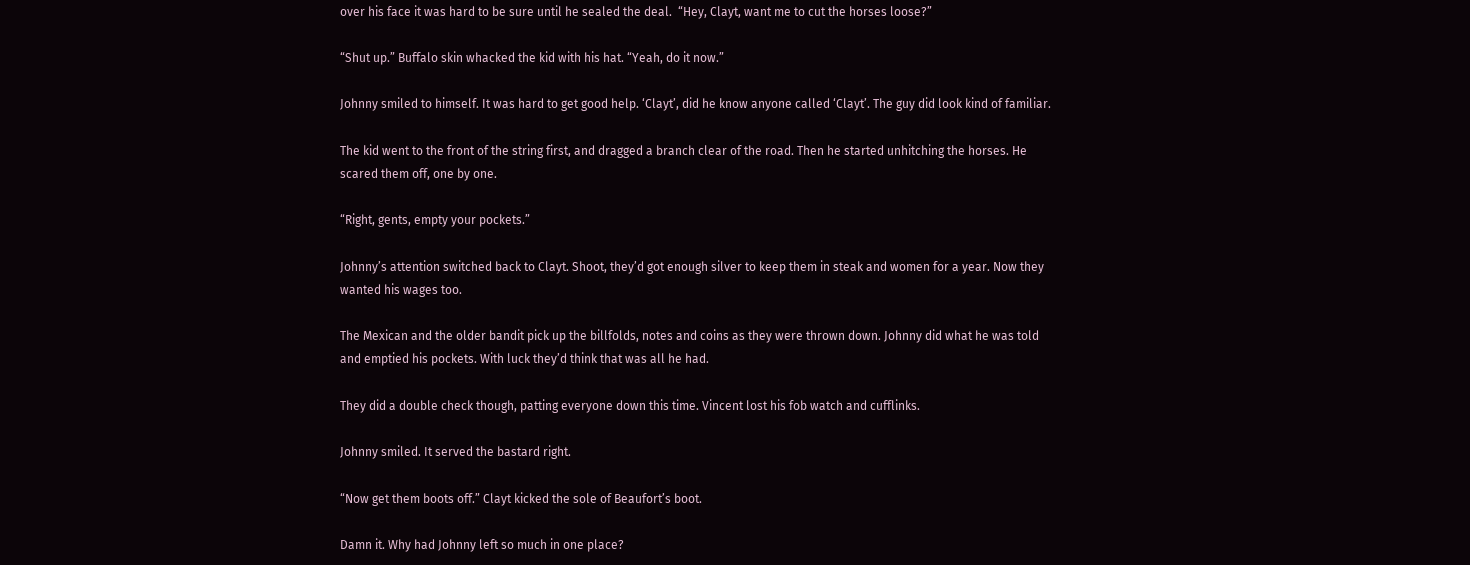over his face it was hard to be sure until he sealed the deal.  “Hey, Clayt, want me to cut the horses loose?”

“Shut up.” Buffalo skin whacked the kid with his hat. “Yeah, do it now.”

Johnny smiled to himself. It was hard to get good help. ‘Clayt’, did he know anyone called ‘Clayt’. The guy did look kind of familiar.

The kid went to the front of the string first, and dragged a branch clear of the road. Then he started unhitching the horses. He scared them off, one by one.

“Right, gents, empty your pockets.”

Johnny’s attention switched back to Clayt. Shoot, they’d got enough silver to keep them in steak and women for a year. Now they wanted his wages too.

The Mexican and the older bandit pick up the billfolds, notes and coins as they were thrown down. Johnny did what he was told and emptied his pockets. With luck they’d think that was all he had.

They did a double check though, patting everyone down this time. Vincent lost his fob watch and cufflinks.

Johnny smiled. It served the bastard right.

“Now get them boots off.” Clayt kicked the sole of Beaufort’s boot.

Damn it. Why had Johnny left so much in one place?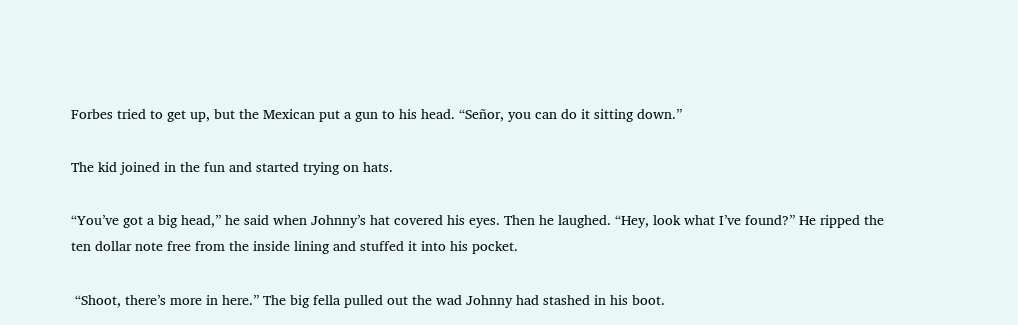Forbes tried to get up, but the Mexican put a gun to his head. “Señor, you can do it sitting down.”

The kid joined in the fun and started trying on hats.

“You’ve got a big head,” he said when Johnny’s hat covered his eyes. Then he laughed. “Hey, look what I’ve found?” He ripped the ten dollar note free from the inside lining and stuffed it into his pocket.

 “Shoot, there’s more in here.” The big fella pulled out the wad Johnny had stashed in his boot.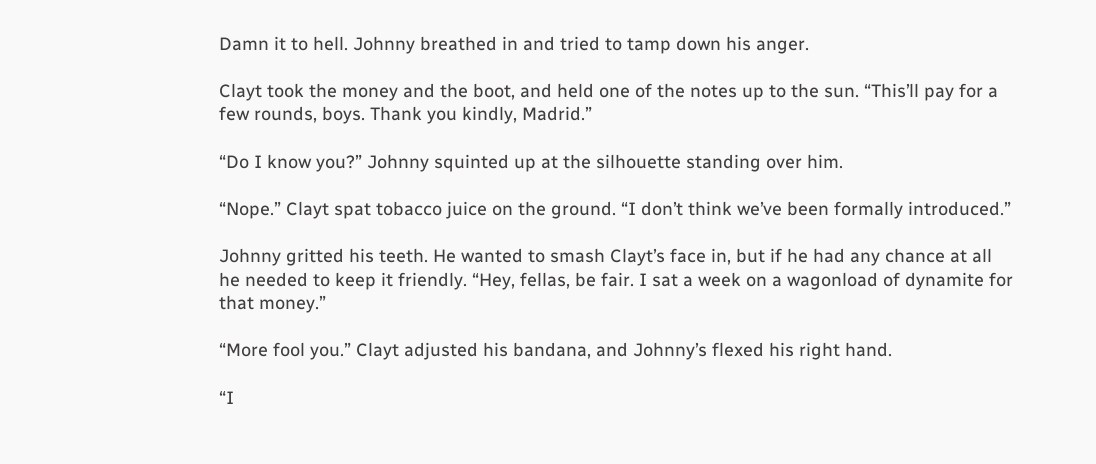Damn it to hell. Johnny breathed in and tried to tamp down his anger.

Clayt took the money and the boot, and held one of the notes up to the sun. “This’ll pay for a few rounds, boys. Thank you kindly, Madrid.”

“Do I know you?” Johnny squinted up at the silhouette standing over him.

“Nope.” Clayt spat tobacco juice on the ground. “I don’t think we’ve been formally introduced.”

Johnny gritted his teeth. He wanted to smash Clayt’s face in, but if he had any chance at all he needed to keep it friendly. “Hey, fellas, be fair. I sat a week on a wagonload of dynamite for that money.”

“More fool you.” Clayt adjusted his bandana, and Johnny’s flexed his right hand.

“I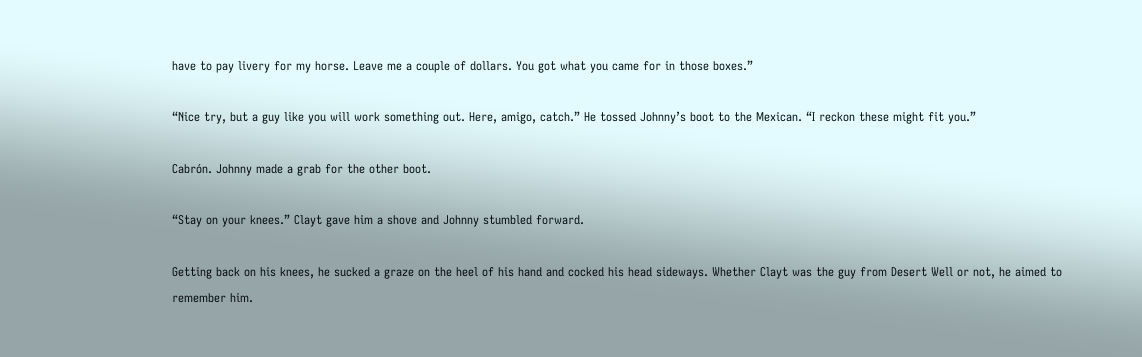have to pay livery for my horse. Leave me a couple of dollars. You got what you came for in those boxes.”

“Nice try, but a guy like you will work something out. Here, amigo, catch.” He tossed Johnny’s boot to the Mexican. “I reckon these might fit you.”

Cabrón. Johnny made a grab for the other boot.

“Stay on your knees.” Clayt gave him a shove and Johnny stumbled forward.

Getting back on his knees, he sucked a graze on the heel of his hand and cocked his head sideways. Whether Clayt was the guy from Desert Well or not, he aimed to remember him.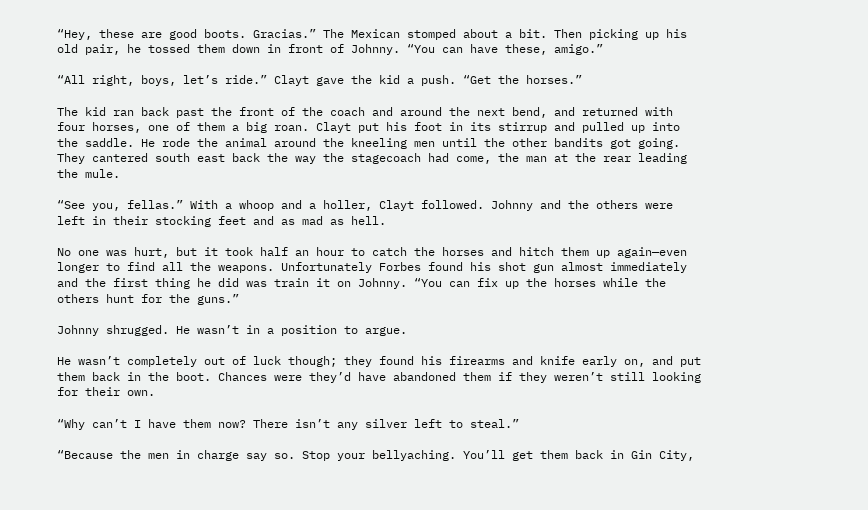“Hey, these are good boots. Gracias.” The Mexican stomped about a bit. Then picking up his old pair, he tossed them down in front of Johnny. “You can have these, amigo.”

“All right, boys, let’s ride.” Clayt gave the kid a push. “Get the horses.”

The kid ran back past the front of the coach and around the next bend, and returned with four horses, one of them a big roan. Clayt put his foot in its stirrup and pulled up into the saddle. He rode the animal around the kneeling men until the other bandits got going. They cantered south east back the way the stagecoach had come, the man at the rear leading the mule.

“See you, fellas.” With a whoop and a holler, Clayt followed. Johnny and the others were left in their stocking feet and as mad as hell.

No one was hurt, but it took half an hour to catch the horses and hitch them up again—even longer to find all the weapons. Unfortunately Forbes found his shot gun almost immediately and the first thing he did was train it on Johnny. “You can fix up the horses while the others hunt for the guns.”

Johnny shrugged. He wasn’t in a position to argue.

He wasn’t completely out of luck though; they found his firearms and knife early on, and put them back in the boot. Chances were they’d have abandoned them if they weren’t still looking for their own.

“Why can’t I have them now? There isn’t any silver left to steal.”

“Because the men in charge say so. Stop your bellyaching. You’ll get them back in Gin City,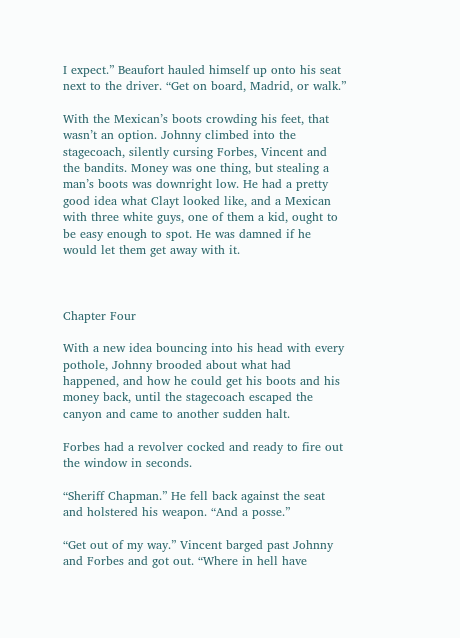I expect.” Beaufort hauled himself up onto his seat next to the driver. “Get on board, Madrid, or walk.”

With the Mexican’s boots crowding his feet, that wasn’t an option. Johnny climbed into the stagecoach, silently cursing Forbes, Vincent and the bandits. Money was one thing, but stealing a man’s boots was downright low. He had a pretty good idea what Clayt looked like, and a Mexican with three white guys, one of them a kid, ought to be easy enough to spot. He was damned if he would let them get away with it.



Chapter Four

With a new idea bouncing into his head with every pothole, Johnny brooded about what had happened, and how he could get his boots and his money back, until the stagecoach escaped the canyon and came to another sudden halt.

Forbes had a revolver cocked and ready to fire out the window in seconds.

“Sheriff Chapman.” He fell back against the seat and holstered his weapon. “And a posse.”

“Get out of my way.” Vincent barged past Johnny and Forbes and got out. “Where in hell have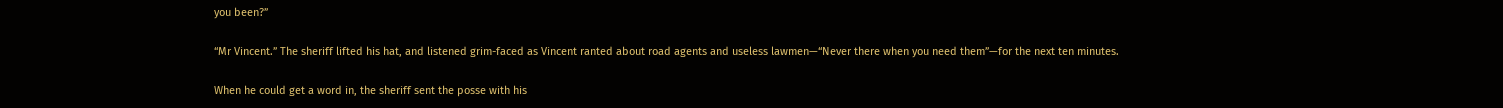you been?”

“Mr Vincent.” The sheriff lifted his hat, and listened grim-faced as Vincent ranted about road agents and useless lawmen—“Never there when you need them”—for the next ten minutes.

When he could get a word in, the sheriff sent the posse with his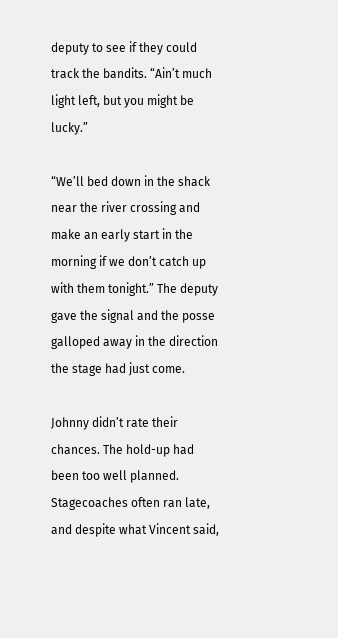deputy to see if they could track the bandits. “Ain’t much light left, but you might be lucky.”

“We’ll bed down in the shack near the river crossing and make an early start in the morning if we don’t catch up with them tonight.” The deputy gave the signal and the posse galloped away in the direction the stage had just come.

Johnny didn’t rate their chances. The hold-up had been too well planned. Stagecoaches often ran late, and despite what Vincent said,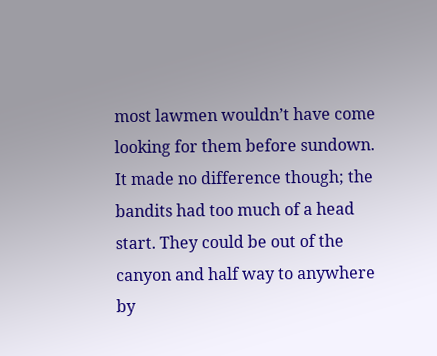most lawmen wouldn’t have come looking for them before sundown. It made no difference though; the bandits had too much of a head start. They could be out of the canyon and half way to anywhere by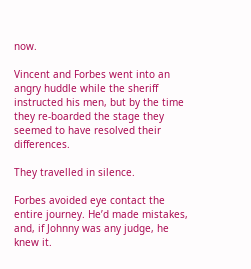now.

Vincent and Forbes went into an angry huddle while the sheriff instructed his men, but by the time they re-boarded the stage they seemed to have resolved their differences.

They travelled in silence.

Forbes avoided eye contact the entire journey. He’d made mistakes, and, if Johnny was any judge, he knew it.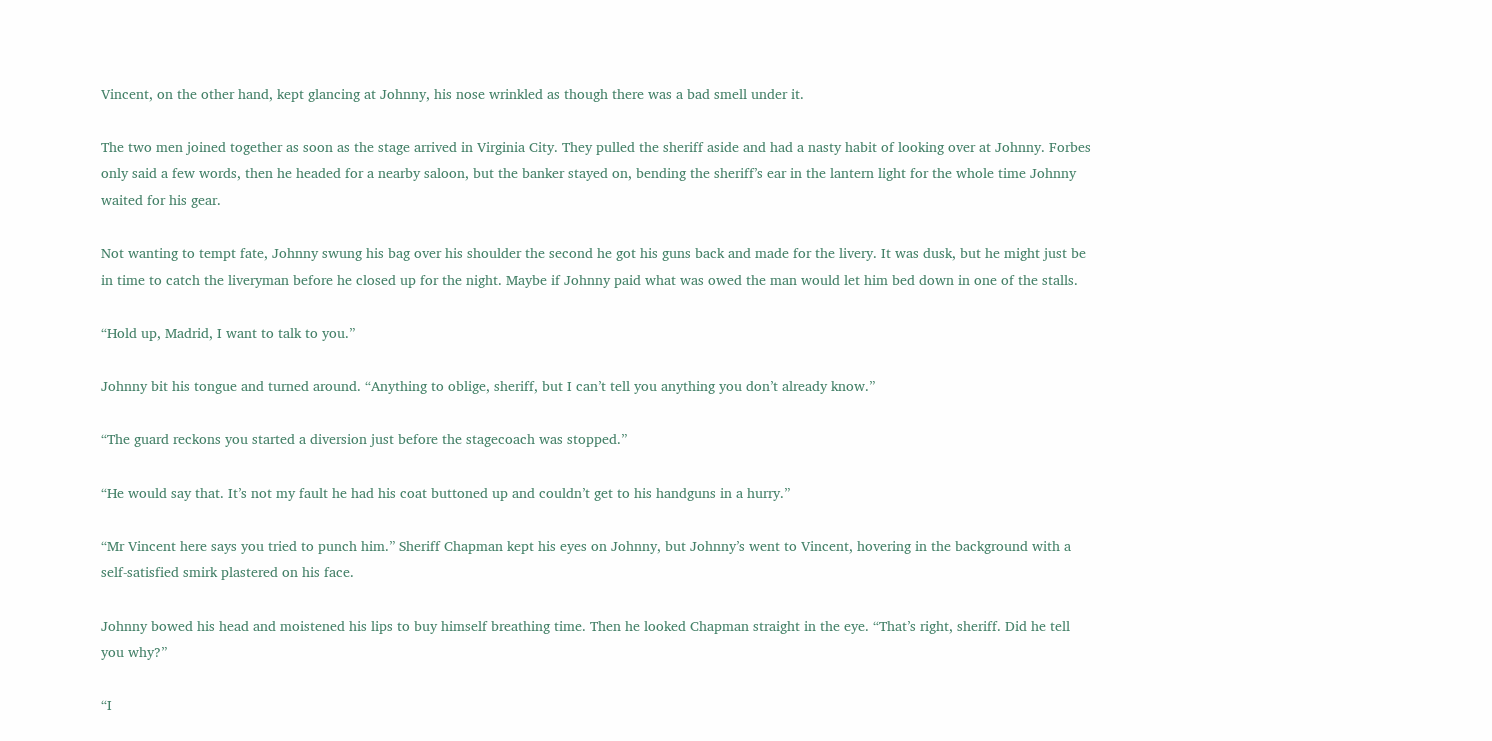Vincent, on the other hand, kept glancing at Johnny, his nose wrinkled as though there was a bad smell under it.

The two men joined together as soon as the stage arrived in Virginia City. They pulled the sheriff aside and had a nasty habit of looking over at Johnny. Forbes only said a few words, then he headed for a nearby saloon, but the banker stayed on, bending the sheriff’s ear in the lantern light for the whole time Johnny waited for his gear.

Not wanting to tempt fate, Johnny swung his bag over his shoulder the second he got his guns back and made for the livery. It was dusk, but he might just be in time to catch the liveryman before he closed up for the night. Maybe if Johnny paid what was owed the man would let him bed down in one of the stalls.

“Hold up, Madrid, I want to talk to you.”

Johnny bit his tongue and turned around. “Anything to oblige, sheriff, but I can’t tell you anything you don’t already know.”

“The guard reckons you started a diversion just before the stagecoach was stopped.”

“He would say that. It’s not my fault he had his coat buttoned up and couldn’t get to his handguns in a hurry.”

“Mr Vincent here says you tried to punch him.” Sheriff Chapman kept his eyes on Johnny, but Johnny’s went to Vincent, hovering in the background with a self-satisfied smirk plastered on his face.

Johnny bowed his head and moistened his lips to buy himself breathing time. Then he looked Chapman straight in the eye. “That’s right, sheriff. Did he tell you why?”

“I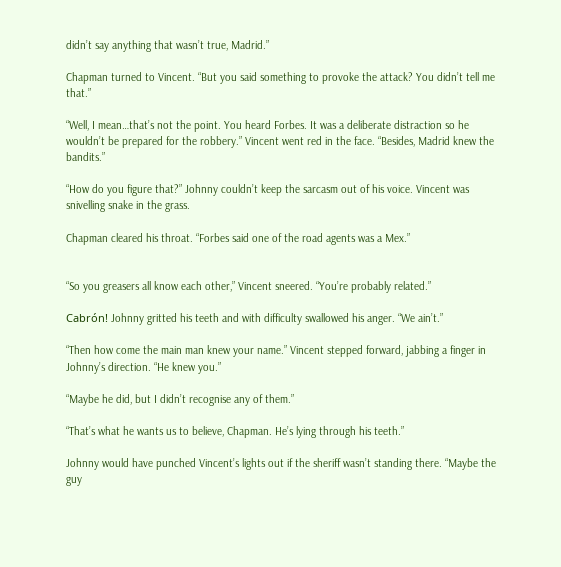didn’t say anything that wasn’t true, Madrid.”

Chapman turned to Vincent. “But you said something to provoke the attack? You didn’t tell me that.”

“Well, I mean…that’s not the point. You heard Forbes. It was a deliberate distraction so he wouldn’t be prepared for the robbery.” Vincent went red in the face. “Besides, Madrid knew the bandits.”

“How do you figure that?” Johnny couldn’t keep the sarcasm out of his voice. Vincent was snivelling snake in the grass.

Chapman cleared his throat. “Forbes said one of the road agents was a Mex.”


“So you greasers all know each other,” Vincent sneered. “You’re probably related.”

Cabrón! Johnny gritted his teeth and with difficulty swallowed his anger. “We ain’t.”

“Then how come the main man knew your name.” Vincent stepped forward, jabbing a finger in Johnny’s direction. “He knew you.”

“Maybe he did, but I didn’t recognise any of them.”

“That’s what he wants us to believe, Chapman. He’s lying through his teeth.”

Johnny would have punched Vincent’s lights out if the sheriff wasn’t standing there. “Maybe the guy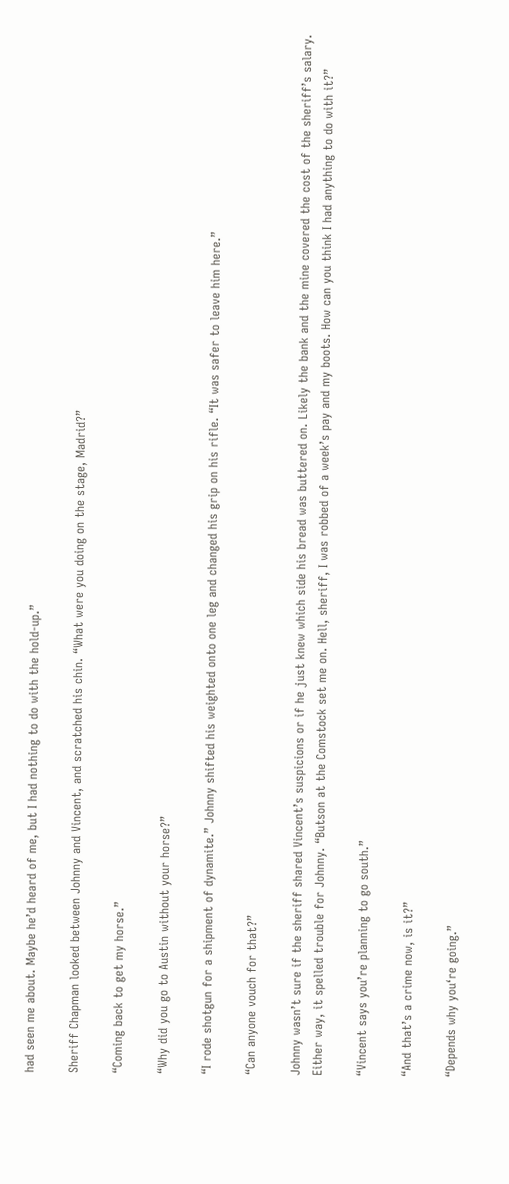had seen me about. Maybe he’d heard of me, but I had nothing to do with the hold-up.”

Sheriff Chapman looked between Johnny and Vincent, and scratched his chin. “What were you doing on the stage, Madrid?”

“Coming back to get my horse.”

“Why did you go to Austin without your horse?”

“I rode shotgun for a shipment of dynamite.” Johnny shifted his weighted onto one leg and changed his grip on his rifle. “It was safer to leave him here.”

“Can anyone vouch for that?”

Johnny wasn’t sure if the sheriff shared Vincent’s suspicions or if he just knew which side his bread was buttered on. Likely the bank and the mine covered the cost of the sheriff’s salary. Either way, it spelled trouble for Johnny. “Butson at the Comstock set me on. Hell, sheriff, I was robbed of a week’s pay and my boots. How can you think I had anything to do with it?”

“Vincent says you’re planning to go south.”

“And that’s a crime now, is it?”

“Depends why you‘re going.”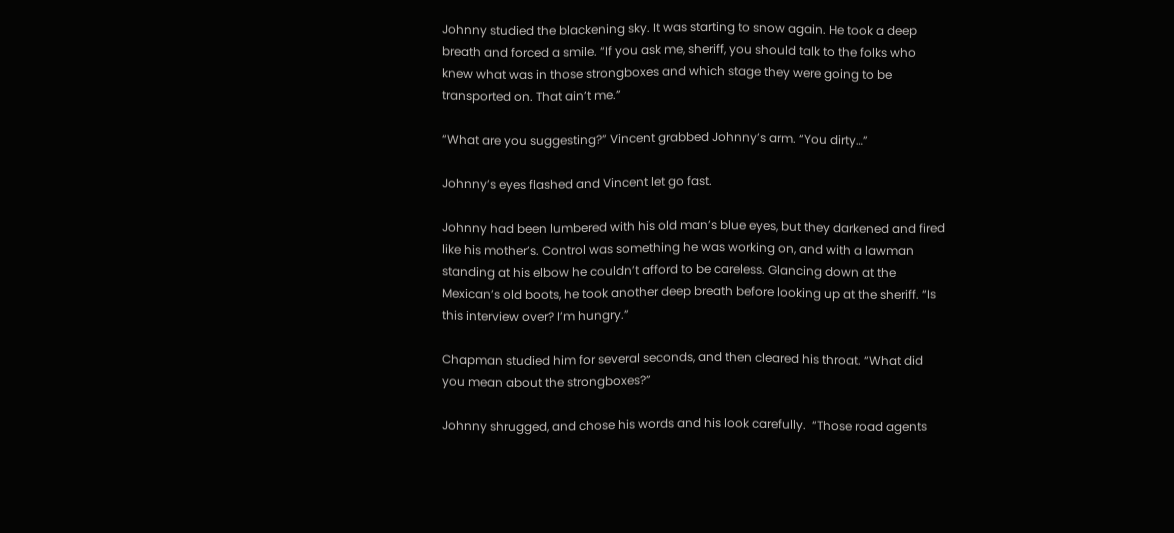Johnny studied the blackening sky. It was starting to snow again. He took a deep breath and forced a smile. “If you ask me, sheriff, you should talk to the folks who knew what was in those strongboxes and which stage they were going to be transported on. That ain’t me.”

“What are you suggesting?” Vincent grabbed Johnny’s arm. “You dirty…”

Johnny’s eyes flashed and Vincent let go fast.

Johnny had been lumbered with his old man’s blue eyes, but they darkened and fired like his mother’s. Control was something he was working on, and with a lawman standing at his elbow he couldn’t afford to be careless. Glancing down at the Mexican’s old boots, he took another deep breath before looking up at the sheriff. “Is this interview over? I’m hungry.”

Chapman studied him for several seconds, and then cleared his throat. “What did you mean about the strongboxes?”

Johnny shrugged, and chose his words and his look carefully.  “Those road agents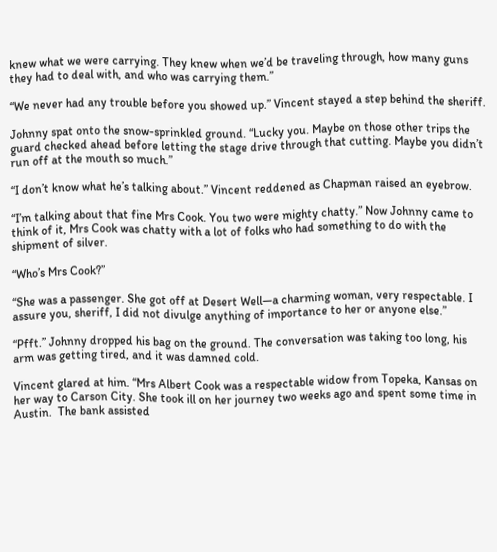knew what we were carrying. They knew when we’d be traveling through, how many guns they had to deal with, and who was carrying them.”

“We never had any trouble before you showed up.” Vincent stayed a step behind the sheriff.

Johnny spat onto the snow-sprinkled ground. “Lucky you. Maybe on those other trips the guard checked ahead before letting the stage drive through that cutting. Maybe you didn’t run off at the mouth so much.”

“I don’t know what he’s talking about.” Vincent reddened as Chapman raised an eyebrow.

“I’m talking about that fine Mrs Cook. You two were mighty chatty.” Now Johnny came to think of it, Mrs Cook was chatty with a lot of folks who had something to do with the shipment of silver.

“Who’s Mrs Cook?”

“She was a passenger. She got off at Desert Well—a charming woman, very respectable. I assure you, sheriff, I did not divulge anything of importance to her or anyone else.”

“Pfft.” Johnny dropped his bag on the ground. The conversation was taking too long, his arm was getting tired, and it was damned cold.

Vincent glared at him. “Mrs Albert Cook was a respectable widow from Topeka, Kansas on her way to Carson City. She took ill on her journey two weeks ago and spent some time in Austin.  The bank assisted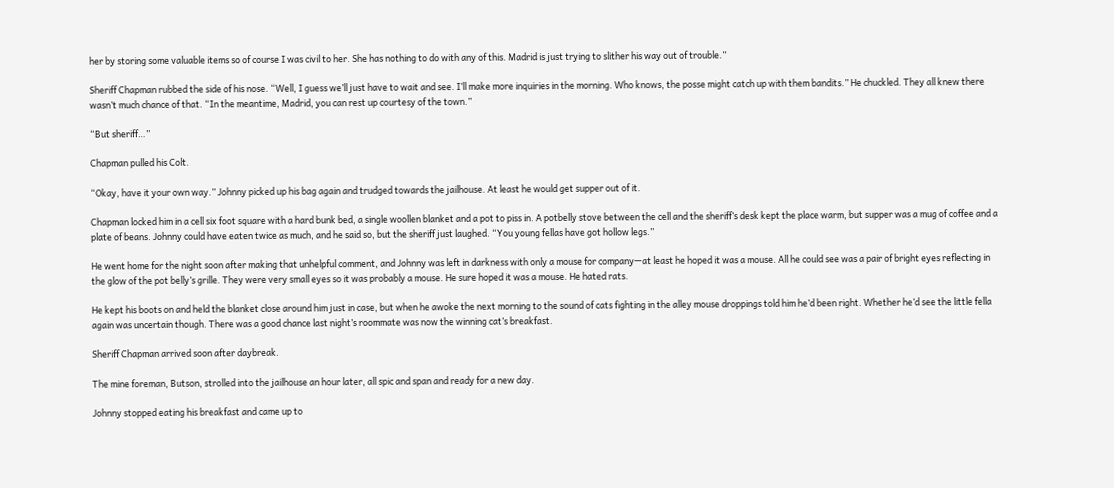her by storing some valuable items so of course I was civil to her. She has nothing to do with any of this. Madrid is just trying to slither his way out of trouble.”

Sheriff Chapman rubbed the side of his nose. “Well, I guess we’ll just have to wait and see. I’ll make more inquiries in the morning. Who knows, the posse might catch up with them bandits.” He chuckled. They all knew there wasn’t much chance of that. “In the meantime, Madrid, you can rest up courtesy of the town.”

“But sheriff…”

Chapman pulled his Colt.

“Okay, have it your own way.” Johnny picked up his bag again and trudged towards the jailhouse. At least he would get supper out of it.

Chapman locked him in a cell six foot square with a hard bunk bed, a single woollen blanket and a pot to piss in. A potbelly stove between the cell and the sheriff’s desk kept the place warm, but supper was a mug of coffee and a plate of beans. Johnny could have eaten twice as much, and he said so, but the sheriff just laughed. “You young fellas have got hollow legs.”

He went home for the night soon after making that unhelpful comment, and Johnny was left in darkness with only a mouse for company—at least he hoped it was a mouse. All he could see was a pair of bright eyes reflecting in the glow of the pot belly’s grille. They were very small eyes so it was probably a mouse. He sure hoped it was a mouse. He hated rats.

He kept his boots on and held the blanket close around him just in case, but when he awoke the next morning to the sound of cats fighting in the alley mouse droppings told him he’d been right. Whether he’d see the little fella again was uncertain though. There was a good chance last night’s roommate was now the winning cat’s breakfast.

Sheriff Chapman arrived soon after daybreak.

The mine foreman, Butson, strolled into the jailhouse an hour later, all spic and span and ready for a new day.

Johnny stopped eating his breakfast and came up to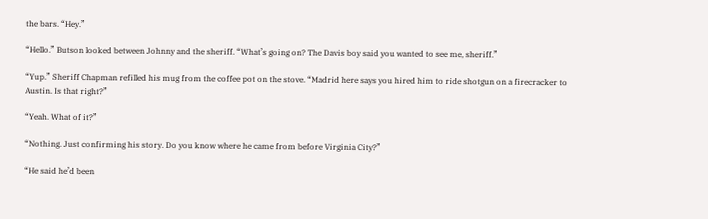the bars. “Hey.”

“Hello.” Butson looked between Johnny and the sheriff. “What’s going on? The Davis boy said you wanted to see me, sheriff.”

“Yup.” Sheriff Chapman refilled his mug from the coffee pot on the stove. “Madrid here says you hired him to ride shotgun on a firecracker to Austin. Is that right?”

“Yeah. What of it?”

“Nothing. Just confirming his story. Do you know where he came from before Virginia City?”

“He said he’d been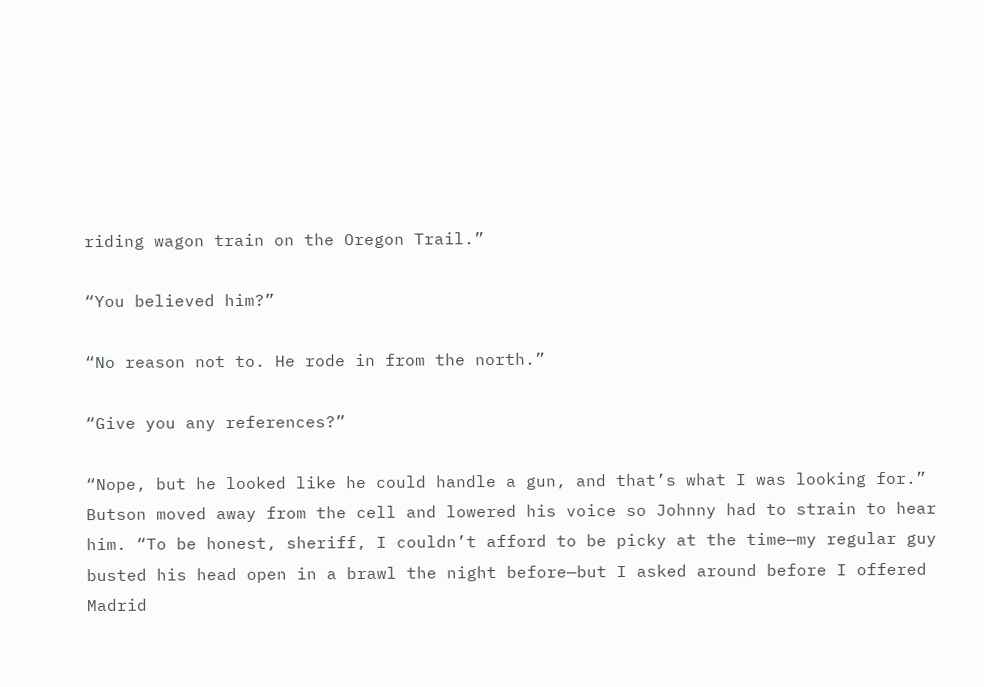riding wagon train on the Oregon Trail.”

“You believed him?”

“No reason not to. He rode in from the north.”

“Give you any references?”

“Nope, but he looked like he could handle a gun, and that’s what I was looking for.” Butson moved away from the cell and lowered his voice so Johnny had to strain to hear him. “To be honest, sheriff, I couldn’t afford to be picky at the time—my regular guy busted his head open in a brawl the night before—but I asked around before I offered Madrid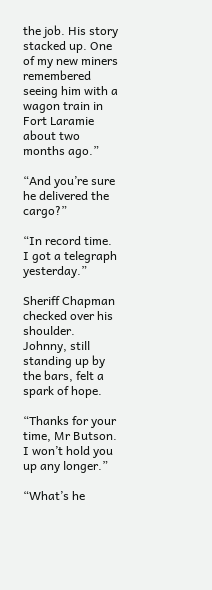the job. His story stacked up. One of my new miners remembered seeing him with a wagon train in Fort Laramie about two months ago.”

“And you’re sure he delivered the cargo?”

“In record time. I got a telegraph yesterday.”

Sheriff Chapman checked over his shoulder. Johnny, still standing up by the bars, felt a spark of hope.

“Thanks for your time, Mr Butson. I won’t hold you up any longer.”

“What’s he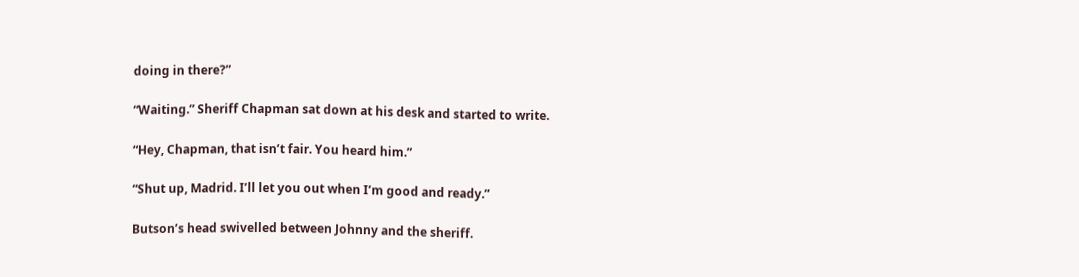doing in there?”

“Waiting.” Sheriff Chapman sat down at his desk and started to write.

“Hey, Chapman, that isn’t fair. You heard him.”

“Shut up, Madrid. I’ll let you out when I’m good and ready.”

Butson’s head swivelled between Johnny and the sheriff.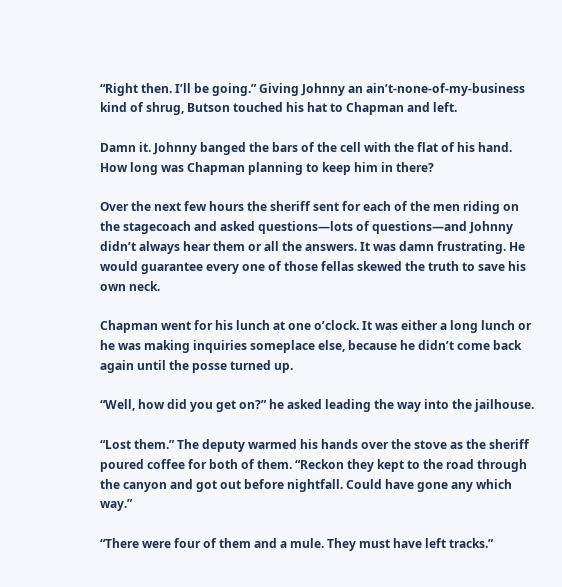“Right then. I’ll be going.” Giving Johnny an ain’t-none-of-my-business kind of shrug, Butson touched his hat to Chapman and left.

Damn it. Johnny banged the bars of the cell with the flat of his hand. How long was Chapman planning to keep him in there?

Over the next few hours the sheriff sent for each of the men riding on the stagecoach and asked questions—lots of questions—and Johnny didn’t always hear them or all the answers. It was damn frustrating. He would guarantee every one of those fellas skewed the truth to save his own neck.

Chapman went for his lunch at one o’clock. It was either a long lunch or he was making inquiries someplace else, because he didn’t come back again until the posse turned up.

“Well, how did you get on?” he asked leading the way into the jailhouse.

“Lost them.” The deputy warmed his hands over the stove as the sheriff poured coffee for both of them. “Reckon they kept to the road through the canyon and got out before nightfall. Could have gone any which way.”

“There were four of them and a mule. They must have left tracks.”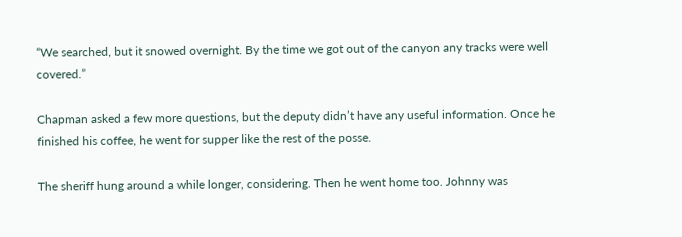“We searched, but it snowed overnight. By the time we got out of the canyon any tracks were well covered.”

Chapman asked a few more questions, but the deputy didn’t have any useful information. Once he finished his coffee, he went for supper like the rest of the posse.

The sheriff hung around a while longer, considering. Then he went home too. Johnny was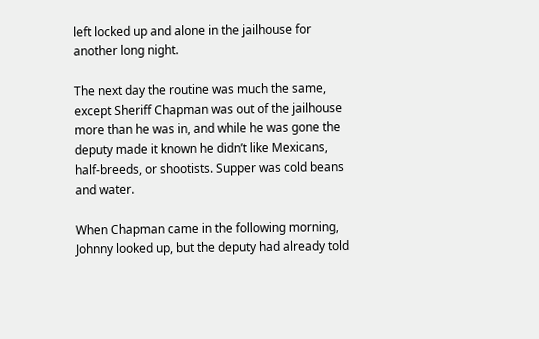left locked up and alone in the jailhouse for another long night.

The next day the routine was much the same, except Sheriff Chapman was out of the jailhouse more than he was in, and while he was gone the deputy made it known he didn’t like Mexicans, half-breeds, or shootists. Supper was cold beans and water.

When Chapman came in the following morning, Johnny looked up, but the deputy had already told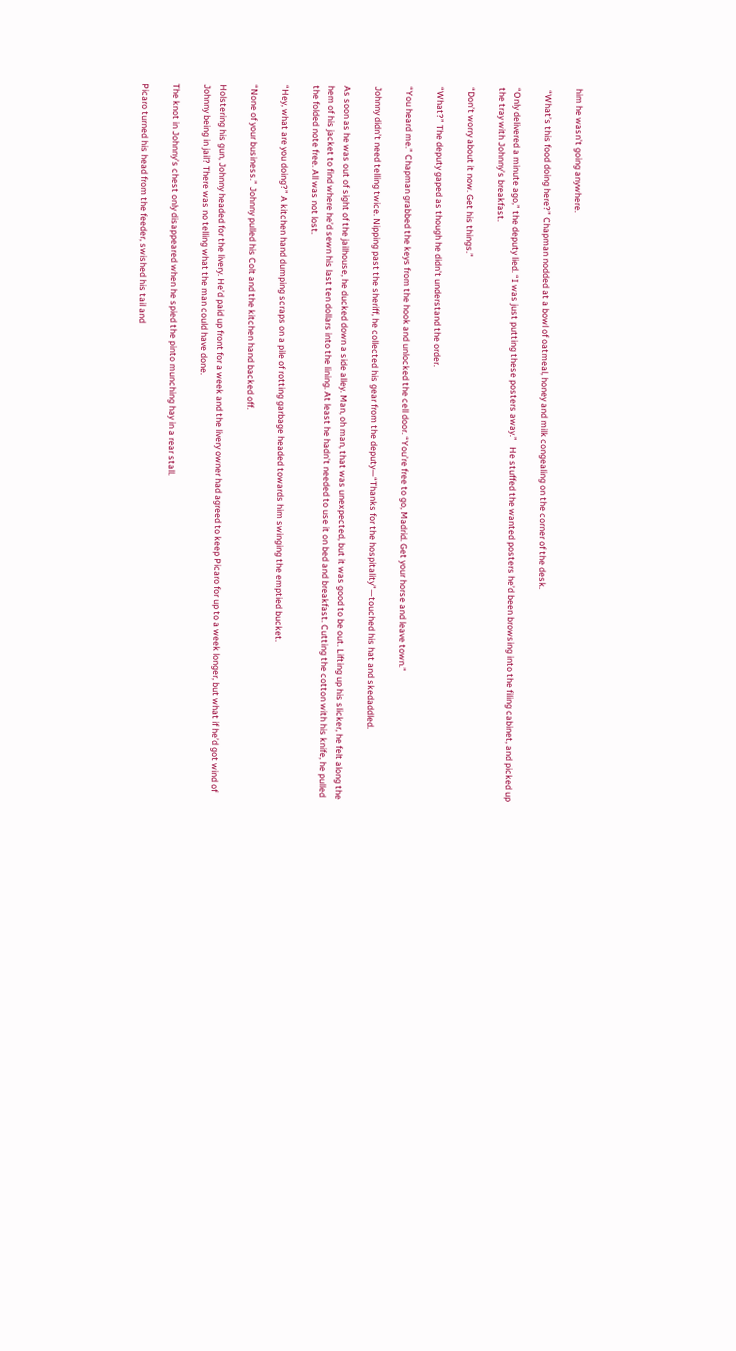him he wasn’t going anywhere.

 “What’s this food doing here?” Chapman nodded at a bowl of oatmeal, honey and milk congealing on the corner of the desk.

“Only delivered a minute ago,” the deputy lied. “I was just putting these posters away.”   He stuffed the wanted posters he’d been browsing into the filing cabinet, and picked up the tray with Johnny’s breakfast.

“Don’t worry about it now. Get his things.”

“What?” The deputy gaped as though he didn’t understand the order.

“You heard me.” Chapman grabbed the keys from the hook and unlocked the cell door. “You’re free to go, Madrid. Get your horse and leave town.”

Johnny didn’t need telling twice. Nipping past the sheriff, he collected his gear from the deputy—“Thanks for the hospitality”—touched his hat and skedaddled.

As soon as he was out of sight of the jailhouse, he ducked down a side alley. Man, oh man, that was unexpected, but it was good to be out. Lifting up his slicker, he felt along the hem of his jacket to find where he’d sewn his last ten dollars into the lining. At least he hadn’t needed to use it on bed and breakfast. Cutting the cotton with his knife, he pulled the folded note free. All was not lost.

“Hey, what are you doing?” A kitchen hand dumping scraps on a pile of rotting garbage headed towards him swinging the emptied bucket.

“None of your business.” Johnny pulled his Colt and the kitchen hand backed off.

Holstering his gun, Johnny headed for the livery. He’d paid up front for a week and the livery owner had agreed to keep Picaro for up to a week longer, but what if he’d got wind of Johnny being in jail? There was no telling what the man could have done.

The knot in Johnny’s chest only disappeared when he spied the pinto munching hay in a rear stall.

Picaro turned his head from the feeder, swished his tail and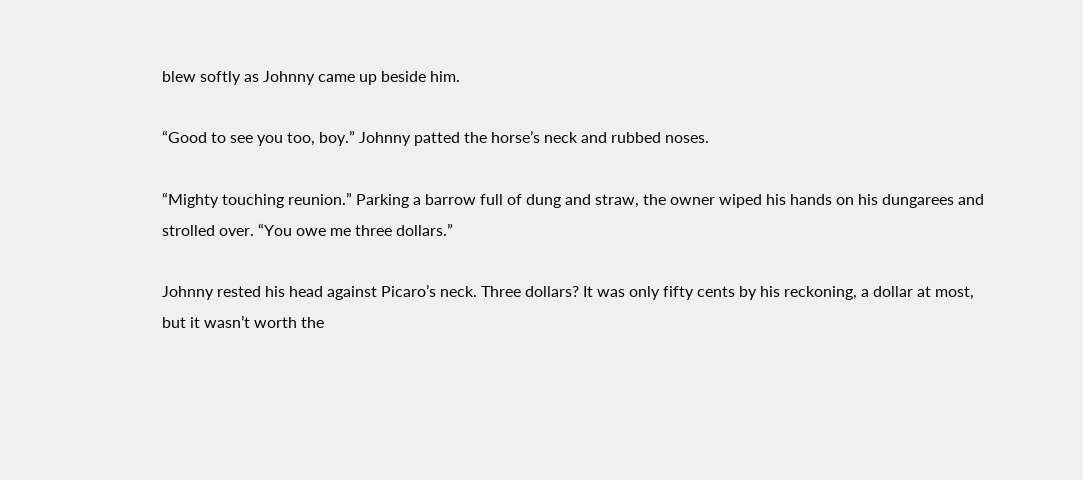blew softly as Johnny came up beside him.

“Good to see you too, boy.” Johnny patted the horse’s neck and rubbed noses.

“Mighty touching reunion.” Parking a barrow full of dung and straw, the owner wiped his hands on his dungarees and strolled over. “You owe me three dollars.”

Johnny rested his head against Picaro’s neck. Three dollars? It was only fifty cents by his reckoning, a dollar at most, but it wasn’t worth the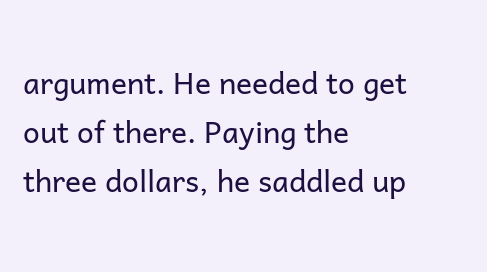argument. He needed to get out of there. Paying the three dollars, he saddled up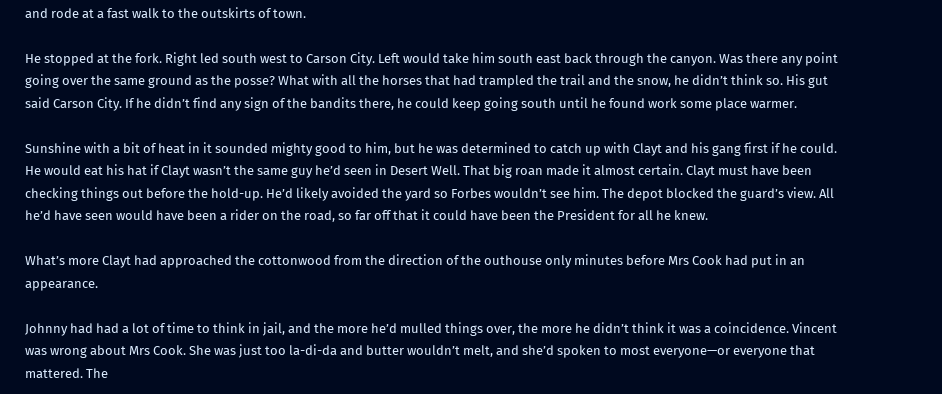and rode at a fast walk to the outskirts of town.

He stopped at the fork. Right led south west to Carson City. Left would take him south east back through the canyon. Was there any point going over the same ground as the posse? What with all the horses that had trampled the trail and the snow, he didn’t think so. His gut said Carson City. If he didn’t find any sign of the bandits there, he could keep going south until he found work some place warmer.

Sunshine with a bit of heat in it sounded mighty good to him, but he was determined to catch up with Clayt and his gang first if he could. He would eat his hat if Clayt wasn’t the same guy he’d seen in Desert Well. That big roan made it almost certain. Clayt must have been checking things out before the hold-up. He’d likely avoided the yard so Forbes wouldn’t see him. The depot blocked the guard’s view. All he’d have seen would have been a rider on the road, so far off that it could have been the President for all he knew.

What’s more Clayt had approached the cottonwood from the direction of the outhouse only minutes before Mrs Cook had put in an appearance.

Johnny had had a lot of time to think in jail, and the more he’d mulled things over, the more he didn’t think it was a coincidence. Vincent was wrong about Mrs Cook. She was just too la-di-da and butter wouldn’t melt, and she’d spoken to most everyone—or everyone that mattered. The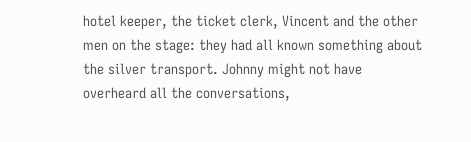hotel keeper, the ticket clerk, Vincent and the other men on the stage: they had all known something about the silver transport. Johnny might not have overheard all the conversations,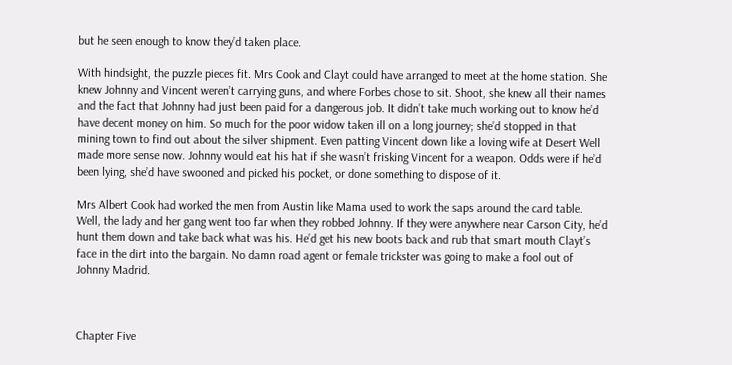but he seen enough to know they’d taken place.

With hindsight, the puzzle pieces fit. Mrs Cook and Clayt could have arranged to meet at the home station. She knew Johnny and Vincent weren’t carrying guns, and where Forbes chose to sit. Shoot, she knew all their names and the fact that Johnny had just been paid for a dangerous job. It didn’t take much working out to know he’d have decent money on him. So much for the poor widow taken ill on a long journey; she’d stopped in that mining town to find out about the silver shipment. Even patting Vincent down like a loving wife at Desert Well made more sense now. Johnny would eat his hat if she wasn’t frisking Vincent for a weapon. Odds were if he’d been lying, she’d have swooned and picked his pocket, or done something to dispose of it.

Mrs Albert Cook had worked the men from Austin like Mama used to work the saps around the card table. Well, the lady and her gang went too far when they robbed Johnny. If they were anywhere near Carson City, he’d hunt them down and take back what was his. He’d get his new boots back and rub that smart mouth Clayt’s face in the dirt into the bargain. No damn road agent or female trickster was going to make a fool out of Johnny Madrid.



Chapter Five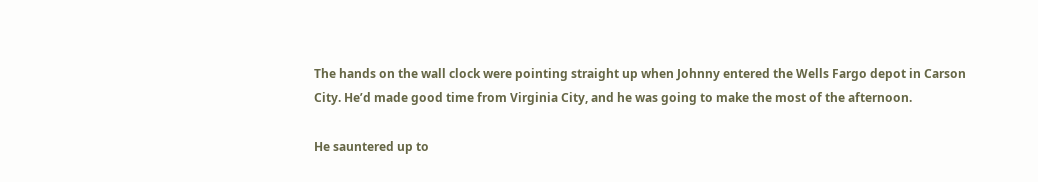The hands on the wall clock were pointing straight up when Johnny entered the Wells Fargo depot in Carson City. He’d made good time from Virginia City, and he was going to make the most of the afternoon.

He sauntered up to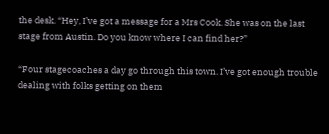the desk. “Hey, I’ve got a message for a Mrs Cook. She was on the last stage from Austin. Do you know where I can find her?”

“Four stagecoaches a day go through this town. I’ve got enough trouble dealing with folks getting on them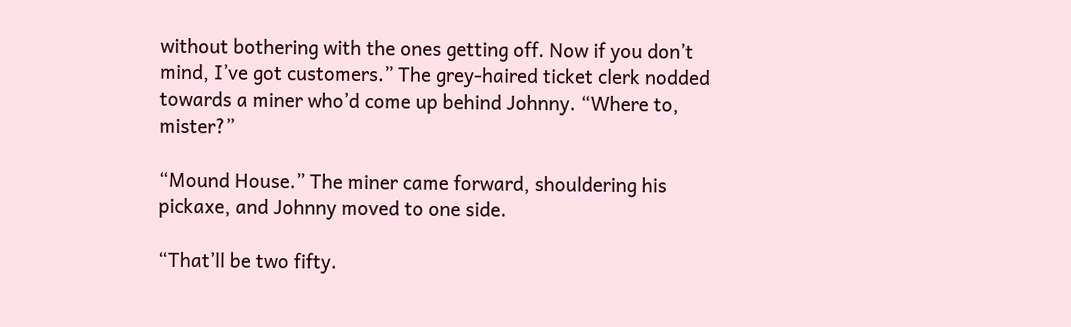without bothering with the ones getting off. Now if you don’t mind, I’ve got customers.” The grey-haired ticket clerk nodded towards a miner who’d come up behind Johnny. “Where to, mister?”

“Mound House.” The miner came forward, shouldering his pickaxe, and Johnny moved to one side.

“That’ll be two fifty.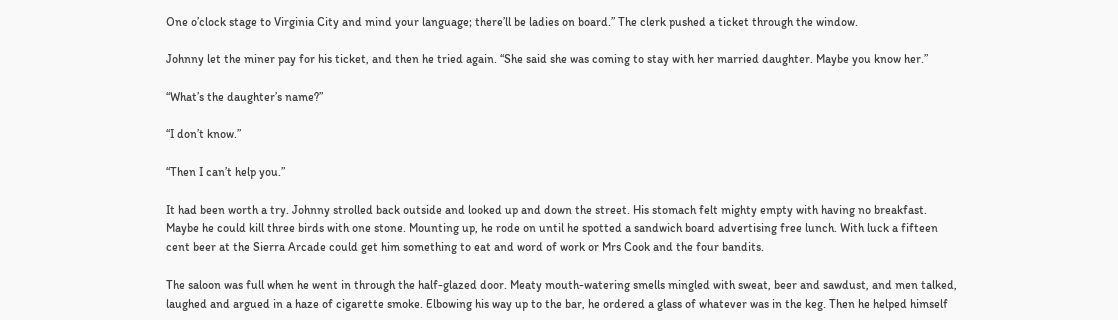One o’clock stage to Virginia City and mind your language; there’ll be ladies on board.” The clerk pushed a ticket through the window.

Johnny let the miner pay for his ticket, and then he tried again. “She said she was coming to stay with her married daughter. Maybe you know her.”

“What’s the daughter’s name?”

“I don’t know.”

“Then I can’t help you.”

It had been worth a try. Johnny strolled back outside and looked up and down the street. His stomach felt mighty empty with having no breakfast. Maybe he could kill three birds with one stone. Mounting up, he rode on until he spotted a sandwich board advertising free lunch. With luck a fifteen cent beer at the Sierra Arcade could get him something to eat and word of work or Mrs Cook and the four bandits.

The saloon was full when he went in through the half-glazed door. Meaty mouth-watering smells mingled with sweat, beer and sawdust, and men talked, laughed and argued in a haze of cigarette smoke. Elbowing his way up to the bar, he ordered a glass of whatever was in the keg. Then he helped himself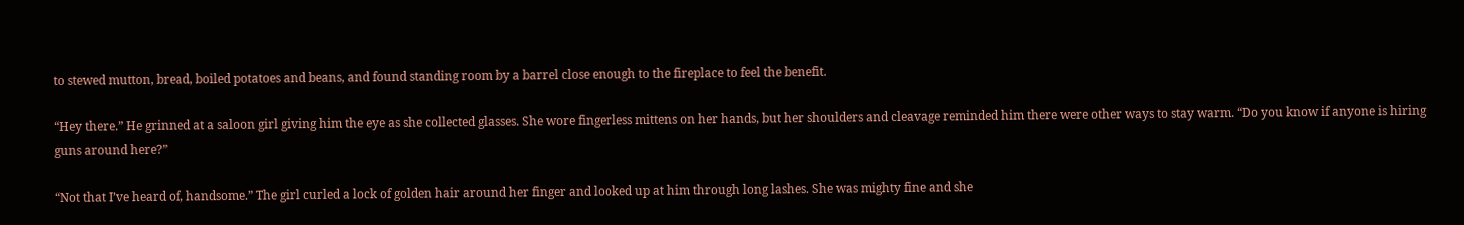to stewed mutton, bread, boiled potatoes and beans, and found standing room by a barrel close enough to the fireplace to feel the benefit.

“Hey there.” He grinned at a saloon girl giving him the eye as she collected glasses. She wore fingerless mittens on her hands, but her shoulders and cleavage reminded him there were other ways to stay warm. “Do you know if anyone is hiring guns around here?”

“Not that I’ve heard of, handsome.” The girl curled a lock of golden hair around her finger and looked up at him through long lashes. She was mighty fine and she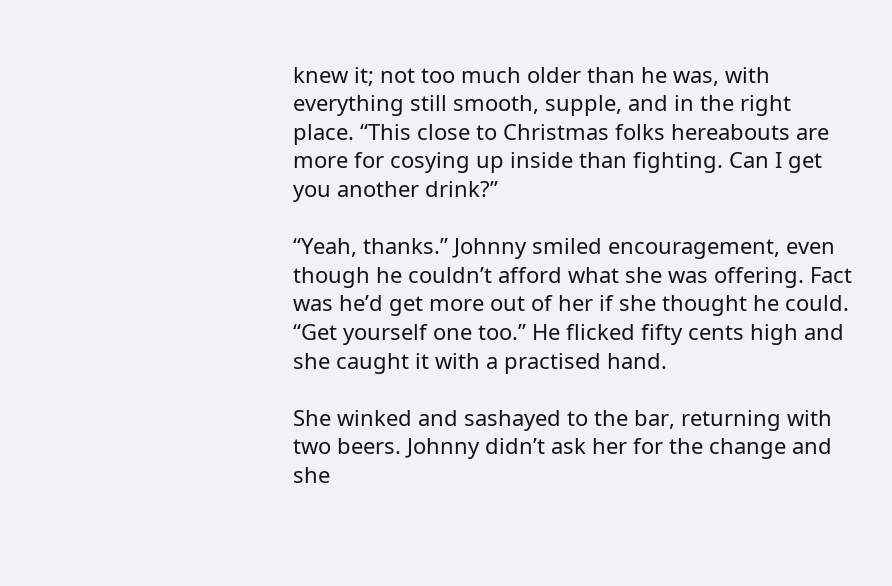knew it; not too much older than he was, with everything still smooth, supple, and in the right place. “This close to Christmas folks hereabouts are more for cosying up inside than fighting. Can I get you another drink?”

“Yeah, thanks.” Johnny smiled encouragement, even though he couldn’t afford what she was offering. Fact was he’d get more out of her if she thought he could. “Get yourself one too.” He flicked fifty cents high and she caught it with a practised hand.

She winked and sashayed to the bar, returning with two beers. Johnny didn’t ask her for the change and she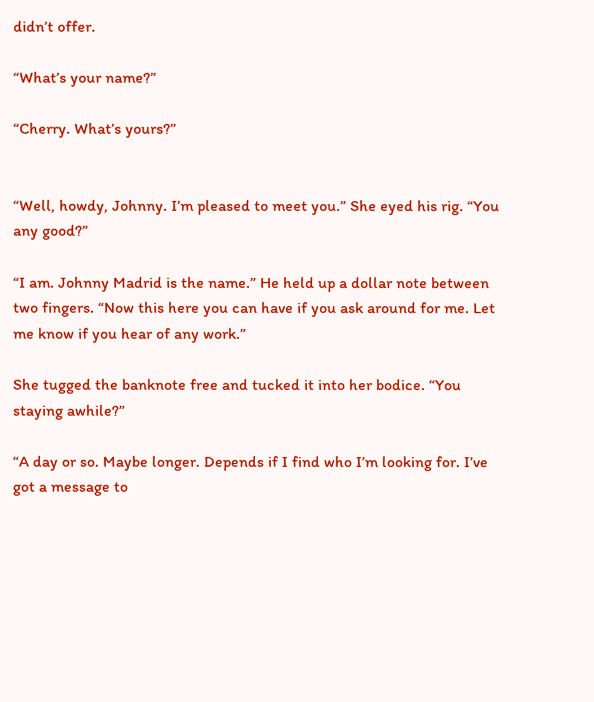didn’t offer.

“What’s your name?”

“Cherry. What’s yours?”


“Well, howdy, Johnny. I’m pleased to meet you.” She eyed his rig. “You any good?”

“I am. Johnny Madrid is the name.” He held up a dollar note between two fingers. “Now this here you can have if you ask around for me. Let me know if you hear of any work.”

She tugged the banknote free and tucked it into her bodice. “You staying awhile?”

“A day or so. Maybe longer. Depends if I find who I’m looking for. I’ve got a message to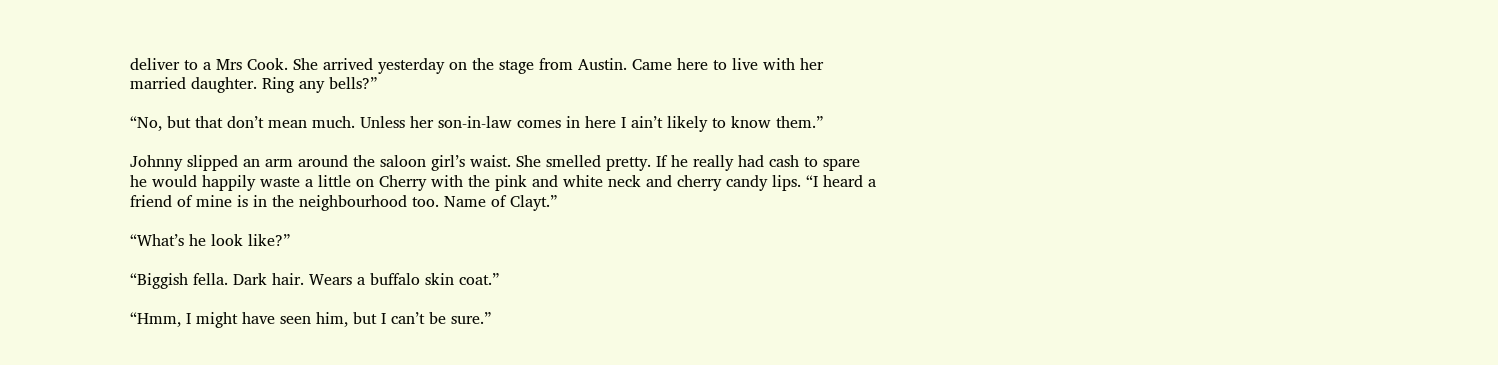deliver to a Mrs Cook. She arrived yesterday on the stage from Austin. Came here to live with her married daughter. Ring any bells?”

“No, but that don’t mean much. Unless her son-in-law comes in here I ain’t likely to know them.”

Johnny slipped an arm around the saloon girl’s waist. She smelled pretty. If he really had cash to spare he would happily waste a little on Cherry with the pink and white neck and cherry candy lips. “I heard a friend of mine is in the neighbourhood too. Name of Clayt.”

“What’s he look like?”

“Biggish fella. Dark hair. Wears a buffalo skin coat.”

“Hmm, I might have seen him, but I can’t be sure.”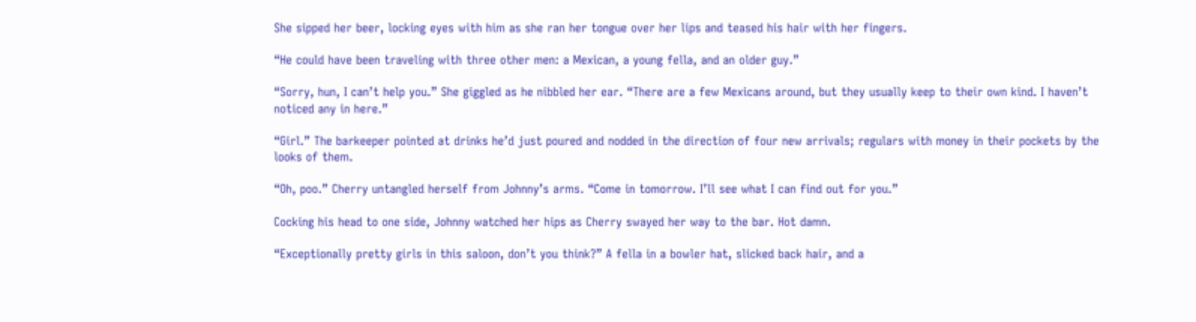She sipped her beer, locking eyes with him as she ran her tongue over her lips and teased his hair with her fingers.

“He could have been traveling with three other men: a Mexican, a young fella, and an older guy.”

“Sorry, hun, I can’t help you.” She giggled as he nibbled her ear. “There are a few Mexicans around, but they usually keep to their own kind. I haven’t noticed any in here.”

“Girl.” The barkeeper pointed at drinks he’d just poured and nodded in the direction of four new arrivals; regulars with money in their pockets by the looks of them.

“Oh, poo.” Cherry untangled herself from Johnny’s arms. “Come in tomorrow. I’ll see what I can find out for you.”

Cocking his head to one side, Johnny watched her hips as Cherry swayed her way to the bar. Hot damn.

“Exceptionally pretty girls in this saloon, don’t you think?” A fella in a bowler hat, slicked back hair, and a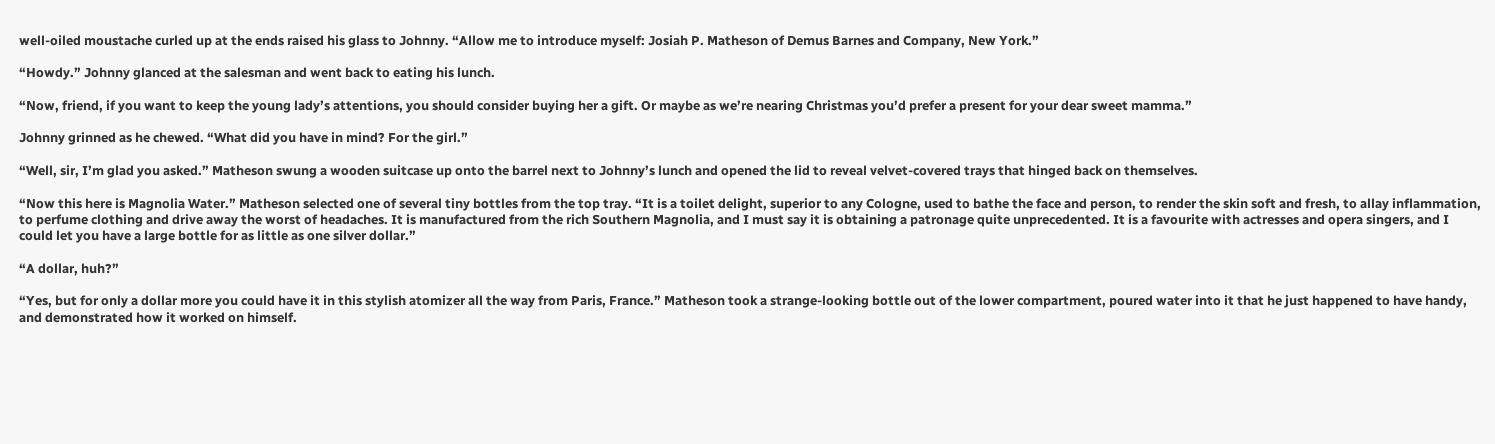well-oiled moustache curled up at the ends raised his glass to Johnny. “Allow me to introduce myself: Josiah P. Matheson of Demus Barnes and Company, New York.”

“Howdy.” Johnny glanced at the salesman and went back to eating his lunch.

“Now, friend, if you want to keep the young lady’s attentions, you should consider buying her a gift. Or maybe as we’re nearing Christmas you’d prefer a present for your dear sweet mamma.”

Johnny grinned as he chewed. “What did you have in mind? For the girl.”

“Well, sir, I’m glad you asked.” Matheson swung a wooden suitcase up onto the barrel next to Johnny’s lunch and opened the lid to reveal velvet-covered trays that hinged back on themselves.

“Now this here is Magnolia Water.” Matheson selected one of several tiny bottles from the top tray. “It is a toilet delight, superior to any Cologne, used to bathe the face and person, to render the skin soft and fresh, to allay inflammation, to perfume clothing and drive away the worst of headaches. It is manufactured from the rich Southern Magnolia, and I must say it is obtaining a patronage quite unprecedented. It is a favourite with actresses and opera singers, and I could let you have a large bottle for as little as one silver dollar.”

“A dollar, huh?”

“Yes, but for only a dollar more you could have it in this stylish atomizer all the way from Paris, France.” Matheson took a strange-looking bottle out of the lower compartment, poured water into it that he just happened to have handy, and demonstrated how it worked on himself.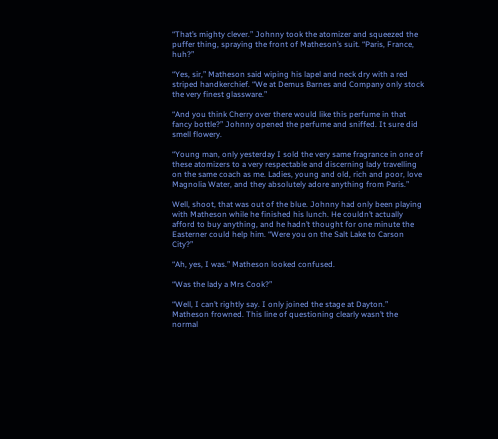“That’s mighty clever.” Johnny took the atomizer and squeezed the puffer thing, spraying the front of Matheson’s suit. “Paris, France, huh?”

“Yes, sir,” Matheson said wiping his lapel and neck dry with a red striped handkerchief. “We at Demus Barnes and Company only stock the very finest glassware.”

“And you think Cherry over there would like this perfume in that fancy bottle?” Johnny opened the perfume and sniffed. It sure did smell flowery.

“Young man, only yesterday I sold the very same fragrance in one of these atomizers to a very respectable and discerning lady travelling on the same coach as me. Ladies, young and old, rich and poor, love Magnolia Water, and they absolutely adore anything from Paris.”

Well, shoot, that was out of the blue. Johnny had only been playing with Matheson while he finished his lunch. He couldn’t actually afford to buy anything, and he hadn’t thought for one minute the Easterner could help him. “Were you on the Salt Lake to Carson City?”

“Ah, yes, I was.” Matheson looked confused.

“Was the lady a Mrs Cook?”

“Well, I can’t rightly say. I only joined the stage at Dayton.” Matheson frowned. This line of questioning clearly wasn’t the normal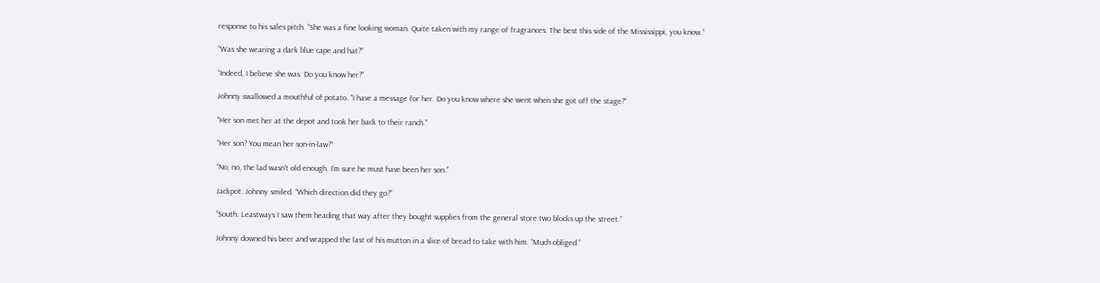response to his sales pitch. “She was a fine looking woman. Quite taken with my range of fragrances. The best this side of the Mississippi, you know.”

“Was she wearing a dark blue cape and hat?”

“Indeed, I believe she was. Do you know her?”

Johnny swallowed a mouthful of potato. “I have a message for her. Do you know where she went when she got off the stage?”

“Her son met her at the depot and took her back to their ranch.”

“Her son? You mean her son-in-law?”

“No, no, the lad wasn’t old enough. I’m sure he must have been her son.”

Jackpot. Johnny smiled. “Which direction did they go?”

“South. Leastways I saw them heading that way after they bought supplies from the general store two blocks up the street.”

Johnny downed his beer and wrapped the last of his mutton in a slice of bread to take with him. “Much obliged.”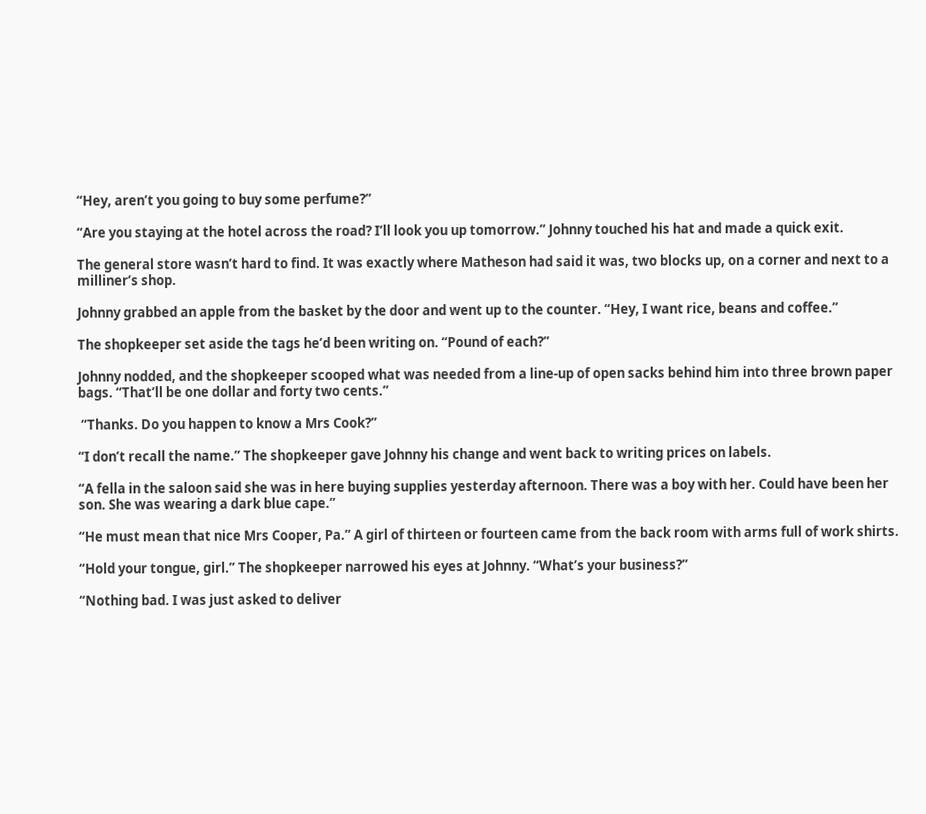“Hey, aren’t you going to buy some perfume?”

“Are you staying at the hotel across the road? I’ll look you up tomorrow.” Johnny touched his hat and made a quick exit.

The general store wasn’t hard to find. It was exactly where Matheson had said it was, two blocks up, on a corner and next to a milliner’s shop.

Johnny grabbed an apple from the basket by the door and went up to the counter. “Hey, I want rice, beans and coffee.”

The shopkeeper set aside the tags he’d been writing on. “Pound of each?”

Johnny nodded, and the shopkeeper scooped what was needed from a line-up of open sacks behind him into three brown paper bags. “That’ll be one dollar and forty two cents.”

 “Thanks. Do you happen to know a Mrs Cook?”

“I don’t recall the name.” The shopkeeper gave Johnny his change and went back to writing prices on labels.

“A fella in the saloon said she was in here buying supplies yesterday afternoon. There was a boy with her. Could have been her son. She was wearing a dark blue cape.”

“He must mean that nice Mrs Cooper, Pa.” A girl of thirteen or fourteen came from the back room with arms full of work shirts.

“Hold your tongue, girl.” The shopkeeper narrowed his eyes at Johnny. “What’s your business?”

“Nothing bad. I was just asked to deliver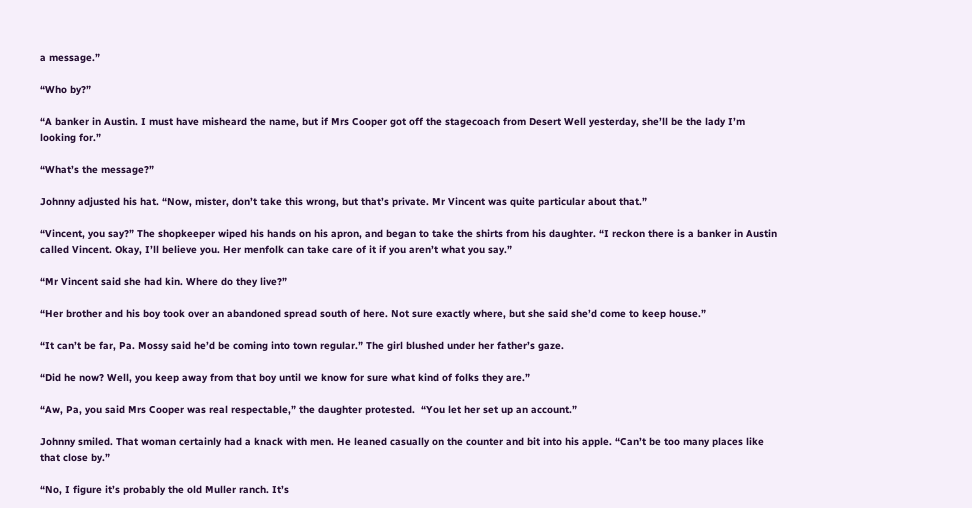a message.”

“Who by?”

“A banker in Austin. I must have misheard the name, but if Mrs Cooper got off the stagecoach from Desert Well yesterday, she’ll be the lady I’m looking for.”

“What’s the message?”

Johnny adjusted his hat. “Now, mister, don’t take this wrong, but that’s private. Mr Vincent was quite particular about that.”

“Vincent, you say?” The shopkeeper wiped his hands on his apron, and began to take the shirts from his daughter. “I reckon there is a banker in Austin called Vincent. Okay, I’ll believe you. Her menfolk can take care of it if you aren’t what you say.”

“Mr Vincent said she had kin. Where do they live?”

“Her brother and his boy took over an abandoned spread south of here. Not sure exactly where, but she said she’d come to keep house.”

“It can’t be far, Pa. Mossy said he’d be coming into town regular.” The girl blushed under her father’s gaze.

“Did he now? Well, you keep away from that boy until we know for sure what kind of folks they are.”

“Aw, Pa, you said Mrs Cooper was real respectable,” the daughter protested.  “You let her set up an account.”

Johnny smiled. That woman certainly had a knack with men. He leaned casually on the counter and bit into his apple. “Can’t be too many places like that close by.”

“No, I figure it’s probably the old Muller ranch. It’s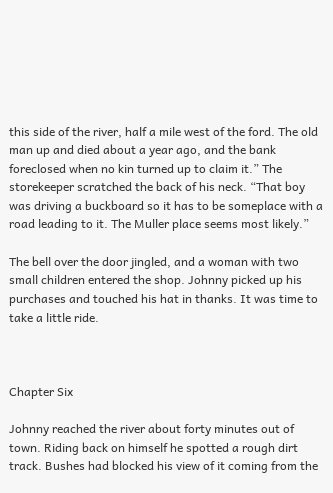this side of the river, half a mile west of the ford. The old man up and died about a year ago, and the bank foreclosed when no kin turned up to claim it.” The storekeeper scratched the back of his neck. “That boy was driving a buckboard so it has to be someplace with a road leading to it. The Muller place seems most likely.”

The bell over the door jingled, and a woman with two small children entered the shop. Johnny picked up his purchases and touched his hat in thanks. It was time to take a little ride.



Chapter Six

Johnny reached the river about forty minutes out of town. Riding back on himself he spotted a rough dirt track. Bushes had blocked his view of it coming from the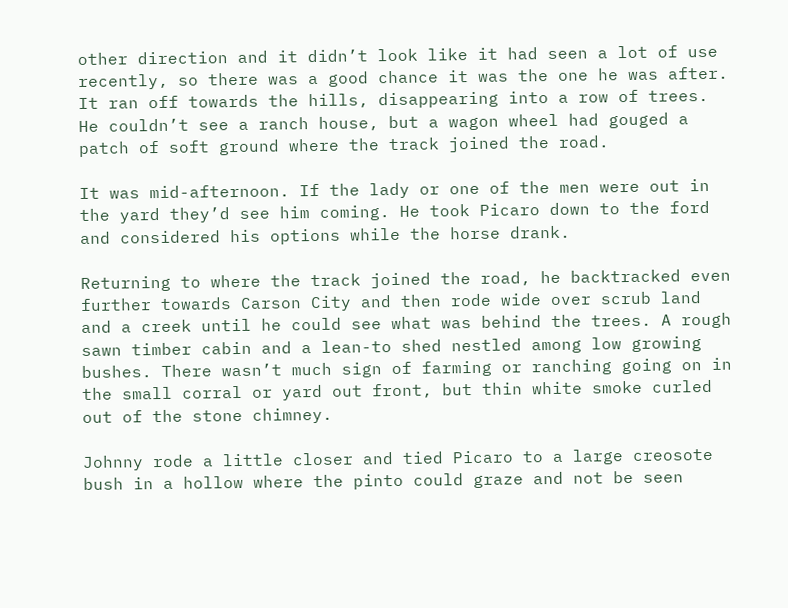other direction and it didn’t look like it had seen a lot of use recently, so there was a good chance it was the one he was after. It ran off towards the hills, disappearing into a row of trees.  He couldn’t see a ranch house, but a wagon wheel had gouged a patch of soft ground where the track joined the road.

It was mid-afternoon. If the lady or one of the men were out in the yard they’d see him coming. He took Picaro down to the ford and considered his options while the horse drank.

Returning to where the track joined the road, he backtracked even further towards Carson City and then rode wide over scrub land and a creek until he could see what was behind the trees. A rough sawn timber cabin and a lean-to shed nestled among low growing bushes. There wasn’t much sign of farming or ranching going on in the small corral or yard out front, but thin white smoke curled out of the stone chimney.

Johnny rode a little closer and tied Picaro to a large creosote bush in a hollow where the pinto could graze and not be seen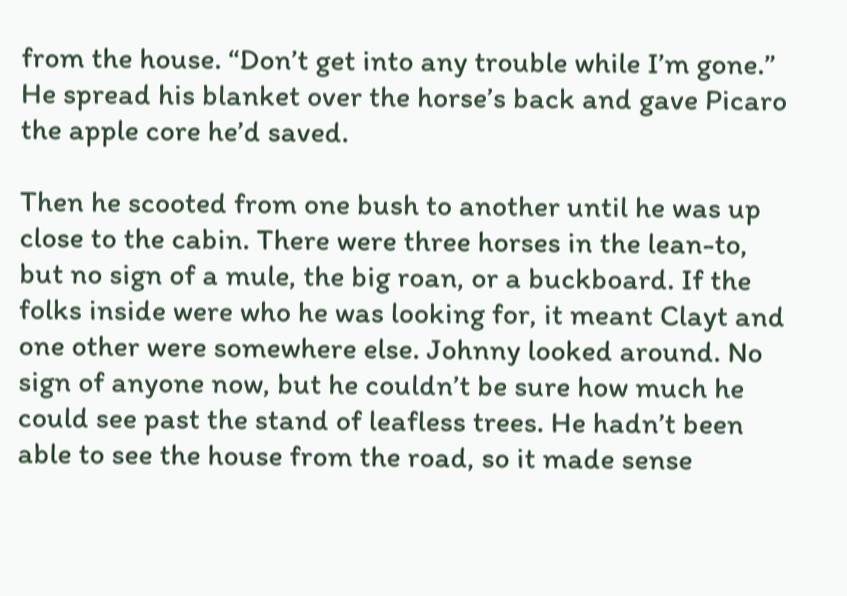from the house. “Don’t get into any trouble while I’m gone.” He spread his blanket over the horse’s back and gave Picaro the apple core he’d saved.

Then he scooted from one bush to another until he was up close to the cabin. There were three horses in the lean-to, but no sign of a mule, the big roan, or a buckboard. If the folks inside were who he was looking for, it meant Clayt and one other were somewhere else. Johnny looked around. No sign of anyone now, but he couldn’t be sure how much he could see past the stand of leafless trees. He hadn’t been able to see the house from the road, so it made sense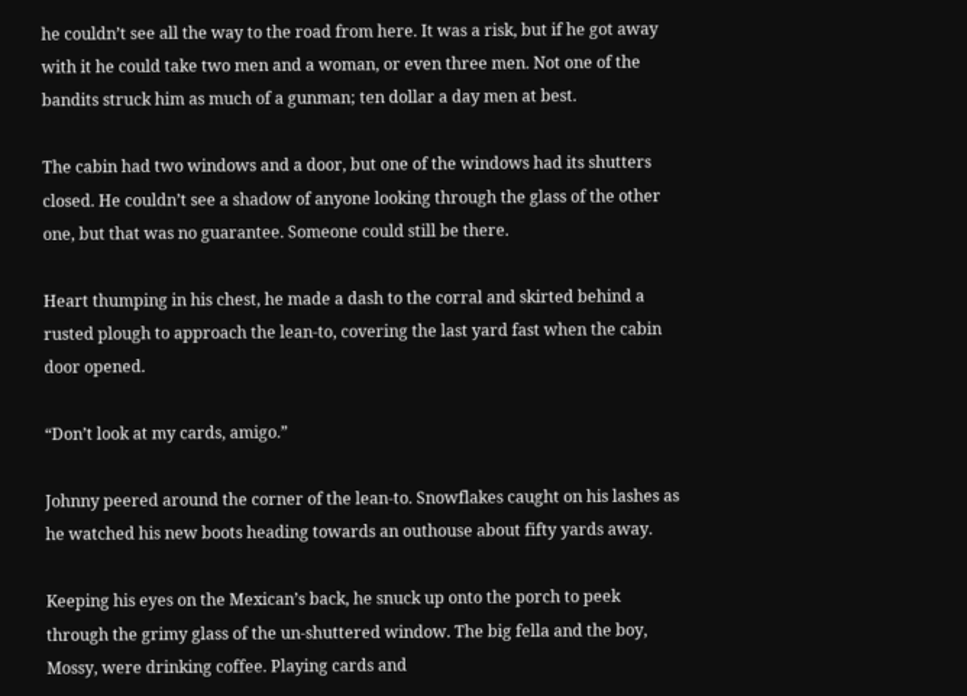he couldn’t see all the way to the road from here. It was a risk, but if he got away with it he could take two men and a woman, or even three men. Not one of the bandits struck him as much of a gunman; ten dollar a day men at best.

The cabin had two windows and a door, but one of the windows had its shutters closed. He couldn’t see a shadow of anyone looking through the glass of the other one, but that was no guarantee. Someone could still be there.

Heart thumping in his chest, he made a dash to the corral and skirted behind a rusted plough to approach the lean-to, covering the last yard fast when the cabin door opened.

“Don’t look at my cards, amigo.”

Johnny peered around the corner of the lean-to. Snowflakes caught on his lashes as he watched his new boots heading towards an outhouse about fifty yards away.

Keeping his eyes on the Mexican’s back, he snuck up onto the porch to peek through the grimy glass of the un-shuttered window. The big fella and the boy, Mossy, were drinking coffee. Playing cards and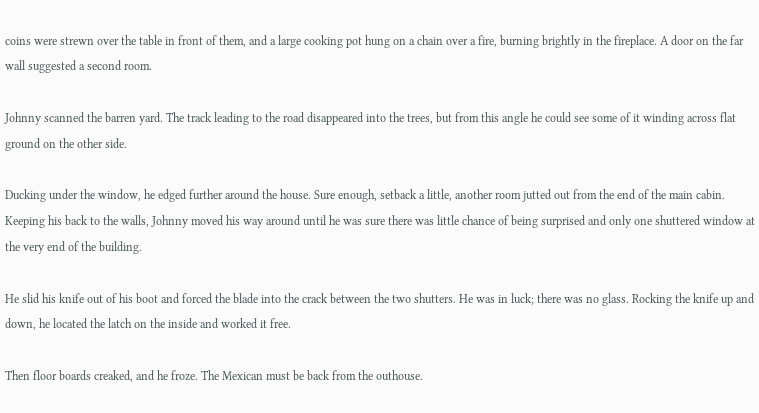coins were strewn over the table in front of them, and a large cooking pot hung on a chain over a fire, burning brightly in the fireplace. A door on the far wall suggested a second room.

Johnny scanned the barren yard. The track leading to the road disappeared into the trees, but from this angle he could see some of it winding across flat ground on the other side.

Ducking under the window, he edged further around the house. Sure enough, setback a little, another room jutted out from the end of the main cabin. Keeping his back to the walls, Johnny moved his way around until he was sure there was little chance of being surprised and only one shuttered window at the very end of the building.

He slid his knife out of his boot and forced the blade into the crack between the two shutters. He was in luck; there was no glass. Rocking the knife up and down, he located the latch on the inside and worked it free.

Then floor boards creaked, and he froze. The Mexican must be back from the outhouse.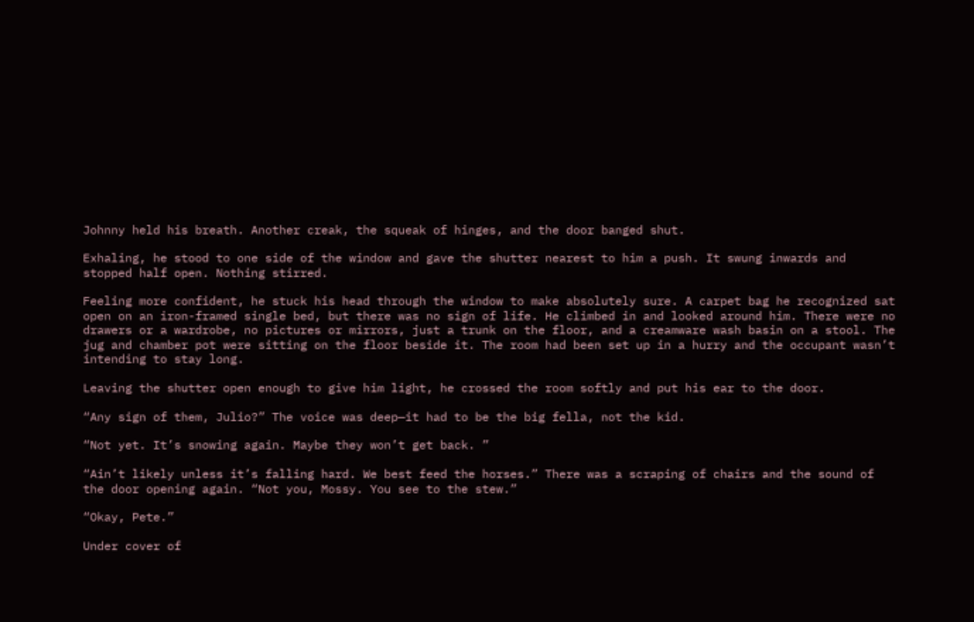Johnny held his breath. Another creak, the squeak of hinges, and the door banged shut.

Exhaling, he stood to one side of the window and gave the shutter nearest to him a push. It swung inwards and stopped half open. Nothing stirred.

Feeling more confident, he stuck his head through the window to make absolutely sure. A carpet bag he recognized sat open on an iron-framed single bed, but there was no sign of life. He climbed in and looked around him. There were no drawers or a wardrobe, no pictures or mirrors, just a trunk on the floor, and a creamware wash basin on a stool. The jug and chamber pot were sitting on the floor beside it. The room had been set up in a hurry and the occupant wasn’t intending to stay long.

Leaving the shutter open enough to give him light, he crossed the room softly and put his ear to the door.

“Any sign of them, Julio?” The voice was deep—it had to be the big fella, not the kid.

“Not yet. It’s snowing again. Maybe they won’t get back. ”

“Ain’t likely unless it’s falling hard. We best feed the horses.” There was a scraping of chairs and the sound of the door opening again. “Not you, Mossy. You see to the stew.”

“Okay, Pete.”

Under cover of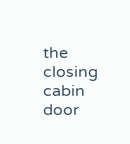the closing cabin door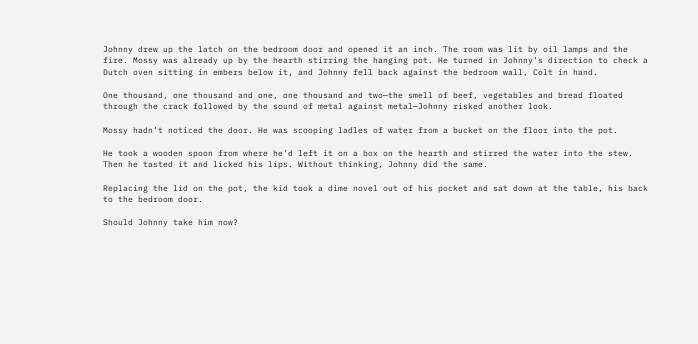Johnny drew up the latch on the bedroom door and opened it an inch. The room was lit by oil lamps and the fire. Mossy was already up by the hearth stirring the hanging pot. He turned in Johnny’s direction to check a Dutch oven sitting in embers below it, and Johnny fell back against the bedroom wall, Colt in hand.

One thousand, one thousand and one, one thousand and two—the smell of beef, vegetables and bread floated through the crack followed by the sound of metal against metal—Johnny risked another look.

Mossy hadn’t noticed the door. He was scooping ladles of water from a bucket on the floor into the pot.

He took a wooden spoon from where he’d left it on a box on the hearth and stirred the water into the stew. Then he tasted it and licked his lips. Without thinking, Johnny did the same.

Replacing the lid on the pot, the kid took a dime novel out of his pocket and sat down at the table, his back to the bedroom door.

Should Johnny take him now?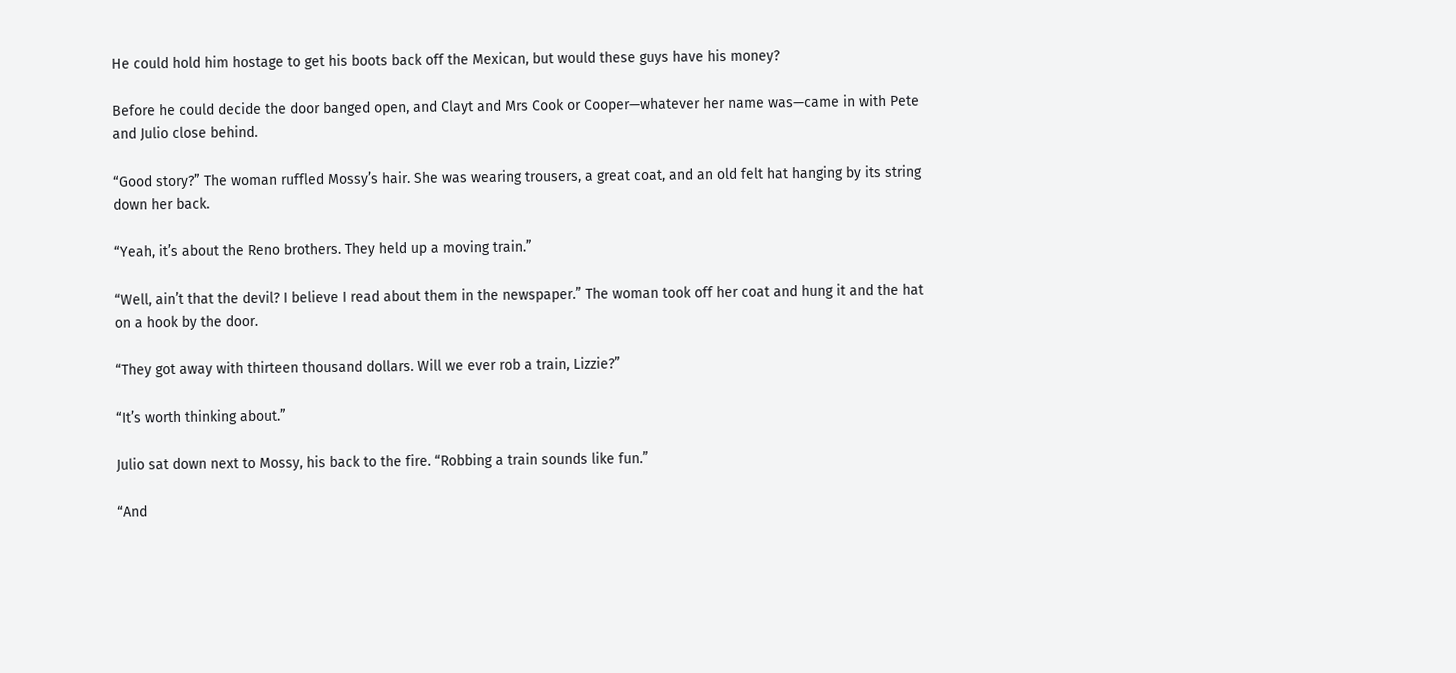He could hold him hostage to get his boots back off the Mexican, but would these guys have his money?

Before he could decide the door banged open, and Clayt and Mrs Cook or Cooper—whatever her name was—came in with Pete and Julio close behind.

“Good story?” The woman ruffled Mossy’s hair. She was wearing trousers, a great coat, and an old felt hat hanging by its string down her back.

“Yeah, it’s about the Reno brothers. They held up a moving train.”

“Well, ain’t that the devil? I believe I read about them in the newspaper.” The woman took off her coat and hung it and the hat on a hook by the door.

“They got away with thirteen thousand dollars. Will we ever rob a train, Lizzie?”

“It’s worth thinking about.”

Julio sat down next to Mossy, his back to the fire. “Robbing a train sounds like fun.”

“And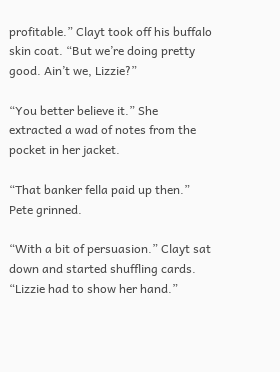profitable.” Clayt took off his buffalo skin coat. “But we’re doing pretty good. Ain’t we, Lizzie?”

“You better believe it.” She extracted a wad of notes from the pocket in her jacket.

“That banker fella paid up then.” Pete grinned.

“With a bit of persuasion.” Clayt sat down and started shuffling cards. “Lizzie had to show her hand.”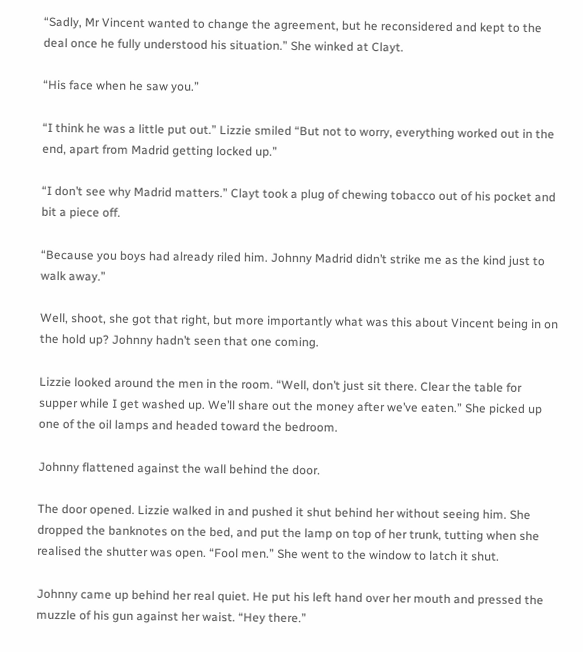“Sadly, Mr Vincent wanted to change the agreement, but he reconsidered and kept to the deal once he fully understood his situation.” She winked at Clayt.

“His face when he saw you.”

“I think he was a little put out.” Lizzie smiled “But not to worry, everything worked out in the end, apart from Madrid getting locked up.”

“I don’t see why Madrid matters.” Clayt took a plug of chewing tobacco out of his pocket and bit a piece off.

“Because you boys had already riled him. Johnny Madrid didn’t strike me as the kind just to walk away.”

Well, shoot, she got that right, but more importantly what was this about Vincent being in on the hold up? Johnny hadn’t seen that one coming.

Lizzie looked around the men in the room. “Well, don’t just sit there. Clear the table for supper while I get washed up. We’ll share out the money after we’ve eaten.” She picked up one of the oil lamps and headed toward the bedroom.

Johnny flattened against the wall behind the door.

The door opened. Lizzie walked in and pushed it shut behind her without seeing him. She dropped the banknotes on the bed, and put the lamp on top of her trunk, tutting when she realised the shutter was open. “Fool men.” She went to the window to latch it shut.

Johnny came up behind her real quiet. He put his left hand over her mouth and pressed the muzzle of his gun against her waist. “Hey there.”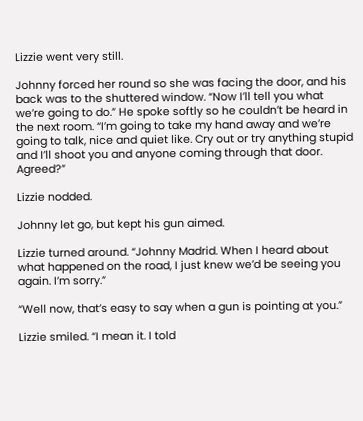Lizzie went very still.

Johnny forced her round so she was facing the door, and his back was to the shuttered window. “Now I’ll tell you what we’re going to do.” He spoke softly so he couldn’t be heard in the next room. “I’m going to take my hand away and we’re going to talk, nice and quiet like. Cry out or try anything stupid and I’ll shoot you and anyone coming through that door. Agreed?”

Lizzie nodded.

Johnny let go, but kept his gun aimed.

Lizzie turned around. “Johnny Madrid. When I heard about what happened on the road, I just knew we’d be seeing you again. I’m sorry.”

“Well now, that’s easy to say when a gun is pointing at you.”

Lizzie smiled. “I mean it. I told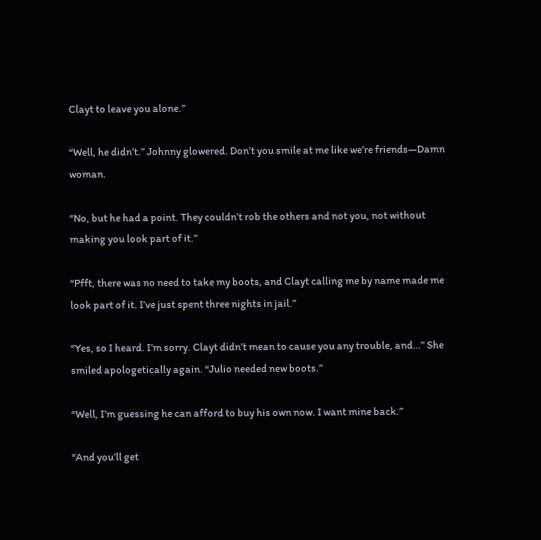Clayt to leave you alone.”

“Well, he didn’t.” Johnny glowered. Don’t you smile at me like we’re friends—Damn woman.

“No, but he had a point. They couldn’t rob the others and not you, not without making you look part of it.”

“Pfft, there was no need to take my boots, and Clayt calling me by name made me look part of it. I’ve just spent three nights in jail.”

“Yes, so I heard. I’m sorry. Clayt didn’t mean to cause you any trouble, and…” She smiled apologetically again. “Julio needed new boots.”

“Well, I’m guessing he can afford to buy his own now. I want mine back.”

“And you’ll get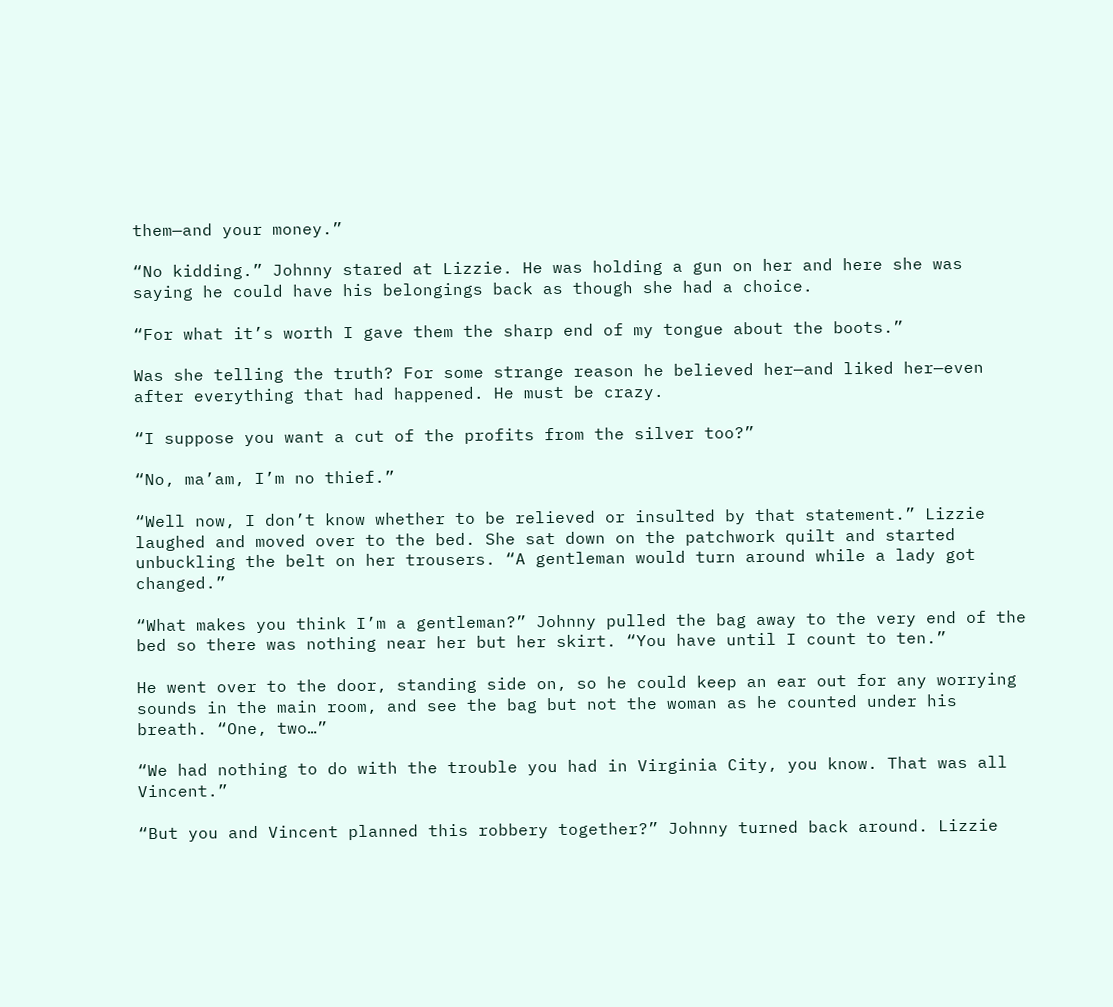them—and your money.”

“No kidding.” Johnny stared at Lizzie. He was holding a gun on her and here she was saying he could have his belongings back as though she had a choice.

“For what it’s worth I gave them the sharp end of my tongue about the boots.”

Was she telling the truth? For some strange reason he believed her—and liked her—even after everything that had happened. He must be crazy.

“I suppose you want a cut of the profits from the silver too?”

“No, ma’am, I’m no thief.”

“Well now, I don’t know whether to be relieved or insulted by that statement.” Lizzie laughed and moved over to the bed. She sat down on the patchwork quilt and started unbuckling the belt on her trousers. “A gentleman would turn around while a lady got changed.”

“What makes you think I’m a gentleman?” Johnny pulled the bag away to the very end of the bed so there was nothing near her but her skirt. “You have until I count to ten.”

He went over to the door, standing side on, so he could keep an ear out for any worrying sounds in the main room, and see the bag but not the woman as he counted under his breath. “One, two…”

“We had nothing to do with the trouble you had in Virginia City, you know. That was all Vincent.”

“But you and Vincent planned this robbery together?” Johnny turned back around. Lizzie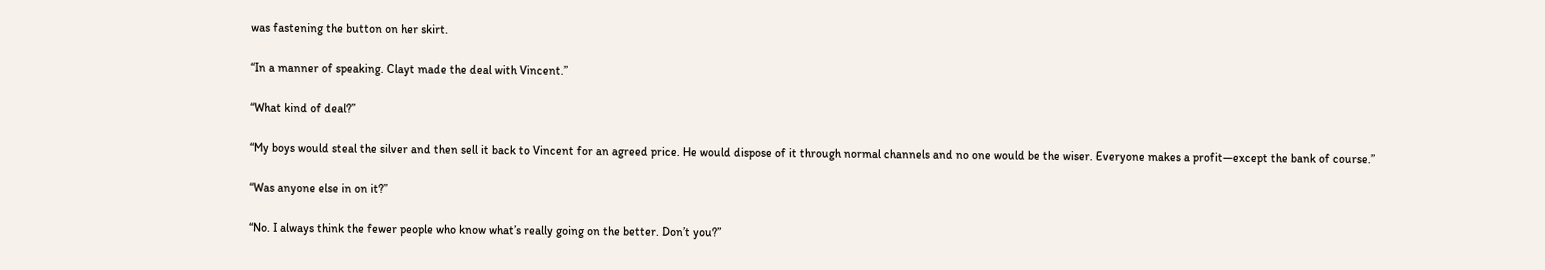was fastening the button on her skirt.

“In a manner of speaking. Clayt made the deal with Vincent.”

“What kind of deal?”

“My boys would steal the silver and then sell it back to Vincent for an agreed price. He would dispose of it through normal channels and no one would be the wiser. Everyone makes a profit—except the bank of course.”

“Was anyone else in on it?”

“No. I always think the fewer people who know what’s really going on the better. Don’t you?”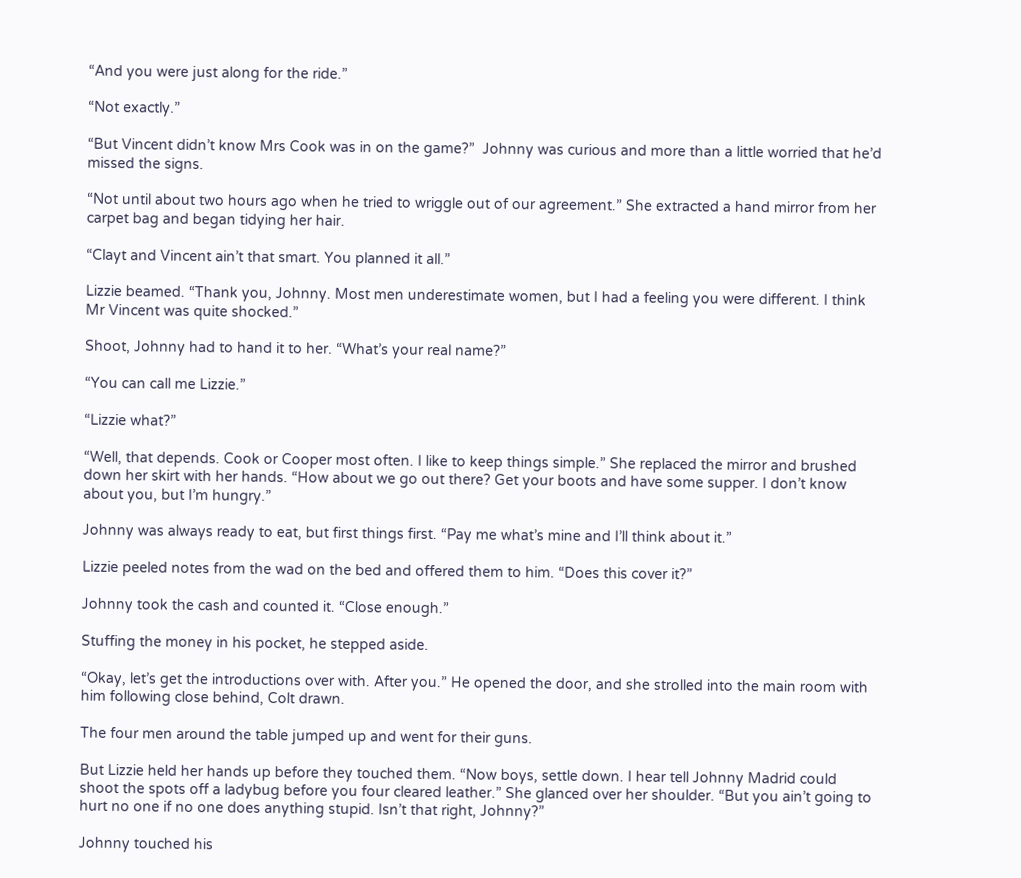“And you were just along for the ride.”

“Not exactly.”

“But Vincent didn’t know Mrs Cook was in on the game?”  Johnny was curious and more than a little worried that he’d missed the signs.

“Not until about two hours ago when he tried to wriggle out of our agreement.” She extracted a hand mirror from her carpet bag and began tidying her hair.

“Clayt and Vincent ain’t that smart. You planned it all.”

Lizzie beamed. “Thank you, Johnny. Most men underestimate women, but I had a feeling you were different. I think Mr Vincent was quite shocked.”

Shoot, Johnny had to hand it to her. “What’s your real name?”

“You can call me Lizzie.”

“Lizzie what?”

“Well, that depends. Cook or Cooper most often. I like to keep things simple.” She replaced the mirror and brushed down her skirt with her hands. “How about we go out there? Get your boots and have some supper. I don’t know about you, but I’m hungry.”

Johnny was always ready to eat, but first things first. “Pay me what’s mine and I’ll think about it.”

Lizzie peeled notes from the wad on the bed and offered them to him. “Does this cover it?”

Johnny took the cash and counted it. “Close enough.”

Stuffing the money in his pocket, he stepped aside.

“Okay, let’s get the introductions over with. After you.” He opened the door, and she strolled into the main room with him following close behind, Colt drawn.

The four men around the table jumped up and went for their guns.

But Lizzie held her hands up before they touched them. “Now boys, settle down. I hear tell Johnny Madrid could shoot the spots off a ladybug before you four cleared leather.” She glanced over her shoulder. “But you ain’t going to hurt no one if no one does anything stupid. Isn’t that right, Johnny?”

Johnny touched his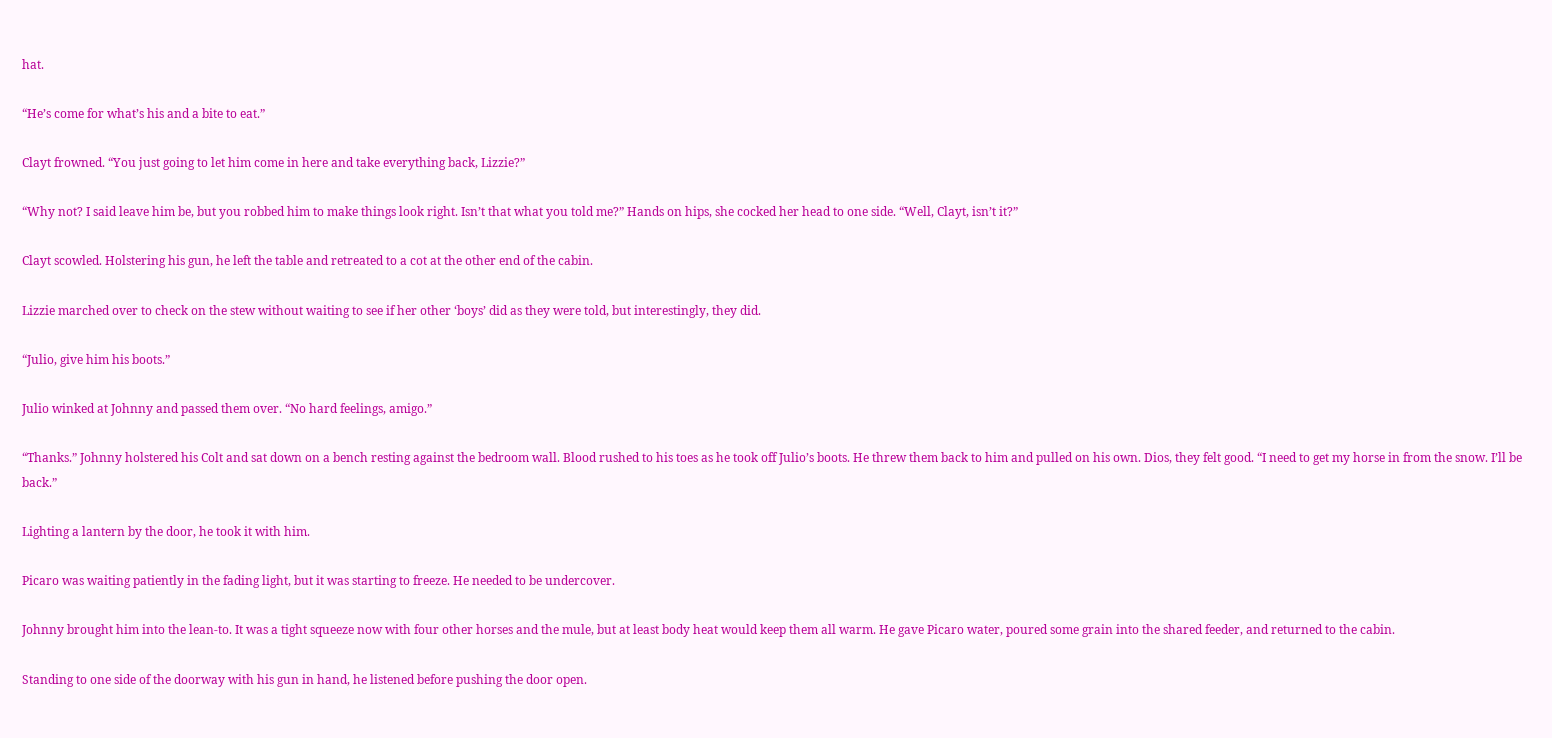hat.

“He’s come for what’s his and a bite to eat.”

Clayt frowned. “You just going to let him come in here and take everything back, Lizzie?”

“Why not? I said leave him be, but you robbed him to make things look right. Isn’t that what you told me?” Hands on hips, she cocked her head to one side. “Well, Clayt, isn’t it?”

Clayt scowled. Holstering his gun, he left the table and retreated to a cot at the other end of the cabin.

Lizzie marched over to check on the stew without waiting to see if her other ‘boys’ did as they were told, but interestingly, they did.

“Julio, give him his boots.”

Julio winked at Johnny and passed them over. “No hard feelings, amigo.”

“Thanks.” Johnny holstered his Colt and sat down on a bench resting against the bedroom wall. Blood rushed to his toes as he took off Julio’s boots. He threw them back to him and pulled on his own. Dios, they felt good. “I need to get my horse in from the snow. I’ll be back.”

Lighting a lantern by the door, he took it with him.

Picaro was waiting patiently in the fading light, but it was starting to freeze. He needed to be undercover.

Johnny brought him into the lean-to. It was a tight squeeze now with four other horses and the mule, but at least body heat would keep them all warm. He gave Picaro water, poured some grain into the shared feeder, and returned to the cabin.

Standing to one side of the doorway with his gun in hand, he listened before pushing the door open.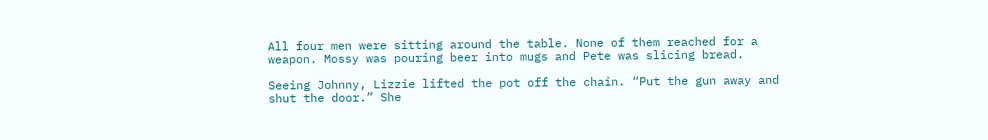All four men were sitting around the table. None of them reached for a weapon. Mossy was pouring beer into mugs and Pete was slicing bread.

Seeing Johnny, Lizzie lifted the pot off the chain. “Put the gun away and shut the door.” She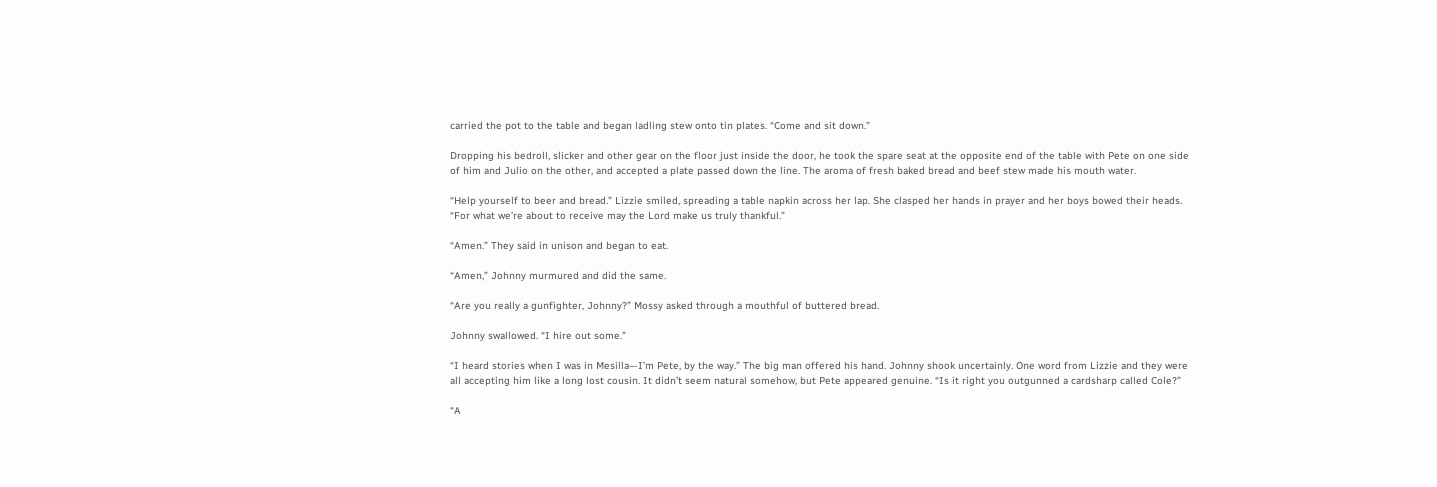carried the pot to the table and began ladling stew onto tin plates. “Come and sit down.”

Dropping his bedroll, slicker and other gear on the floor just inside the door, he took the spare seat at the opposite end of the table with Pete on one side of him and Julio on the other, and accepted a plate passed down the line. The aroma of fresh baked bread and beef stew made his mouth water.

“Help yourself to beer and bread.” Lizzie smiled, spreading a table napkin across her lap. She clasped her hands in prayer and her boys bowed their heads. “For what we’re about to receive may the Lord make us truly thankful.”

“Amen.” They said in unison and began to eat.

“Amen,” Johnny murmured and did the same.

“Are you really a gunfighter, Johnny?” Mossy asked through a mouthful of buttered bread.

Johnny swallowed. “I hire out some.”

“I heard stories when I was in Mesilla—I’m Pete, by the way.” The big man offered his hand. Johnny shook uncertainly. One word from Lizzie and they were all accepting him like a long lost cousin. It didn’t seem natural somehow, but Pete appeared genuine. “Is it right you outgunned a cardsharp called Cole?”

“A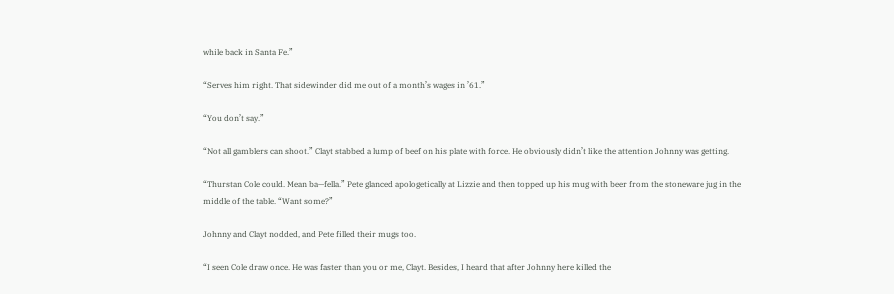while back in Santa Fe.”

“Serves him right. That sidewinder did me out of a month’s wages in ’61.”

“You don’t say.”

“Not all gamblers can shoot.” Clayt stabbed a lump of beef on his plate with force. He obviously didn’t like the attention Johnny was getting.

“Thurstan Cole could. Mean ba—fella.” Pete glanced apologetically at Lizzie and then topped up his mug with beer from the stoneware jug in the middle of the table. “Want some?”

Johnny and Clayt nodded, and Pete filled their mugs too.

“I seen Cole draw once. He was faster than you or me, Clayt. Besides, I heard that after Johnny here killed the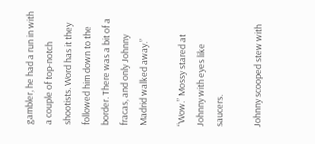gambler, he had a run in with a couple of top-notch shootists. Word has it they followed him down to the border. There was a bit of a fracas, and only Johnny Madrid walked away.”

“Wow.” Mossy stared at Johnny with eyes like saucers.

Johnny scooped stew with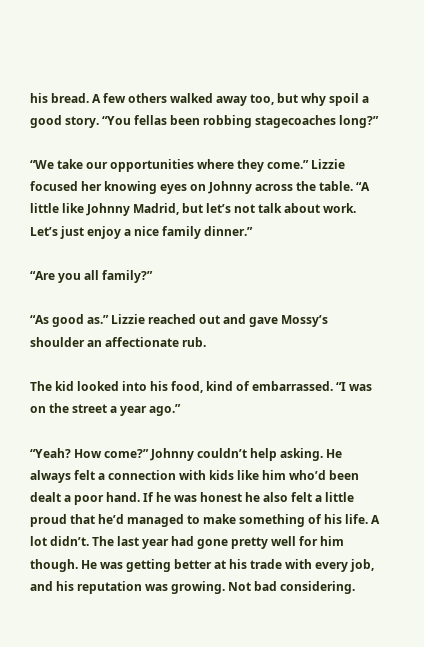his bread. A few others walked away too, but why spoil a good story. “You fellas been robbing stagecoaches long?”

“We take our opportunities where they come.” Lizzie focused her knowing eyes on Johnny across the table. “A little like Johnny Madrid, but let’s not talk about work. Let’s just enjoy a nice family dinner.”

“Are you all family?”

“As good as.” Lizzie reached out and gave Mossy’s shoulder an affectionate rub.

The kid looked into his food, kind of embarrassed. “I was on the street a year ago.”

“Yeah? How come?” Johnny couldn’t help asking. He always felt a connection with kids like him who’d been dealt a poor hand. If he was honest he also felt a little proud that he’d managed to make something of his life. A lot didn’t. The last year had gone pretty well for him though. He was getting better at his trade with every job, and his reputation was growing. Not bad considering.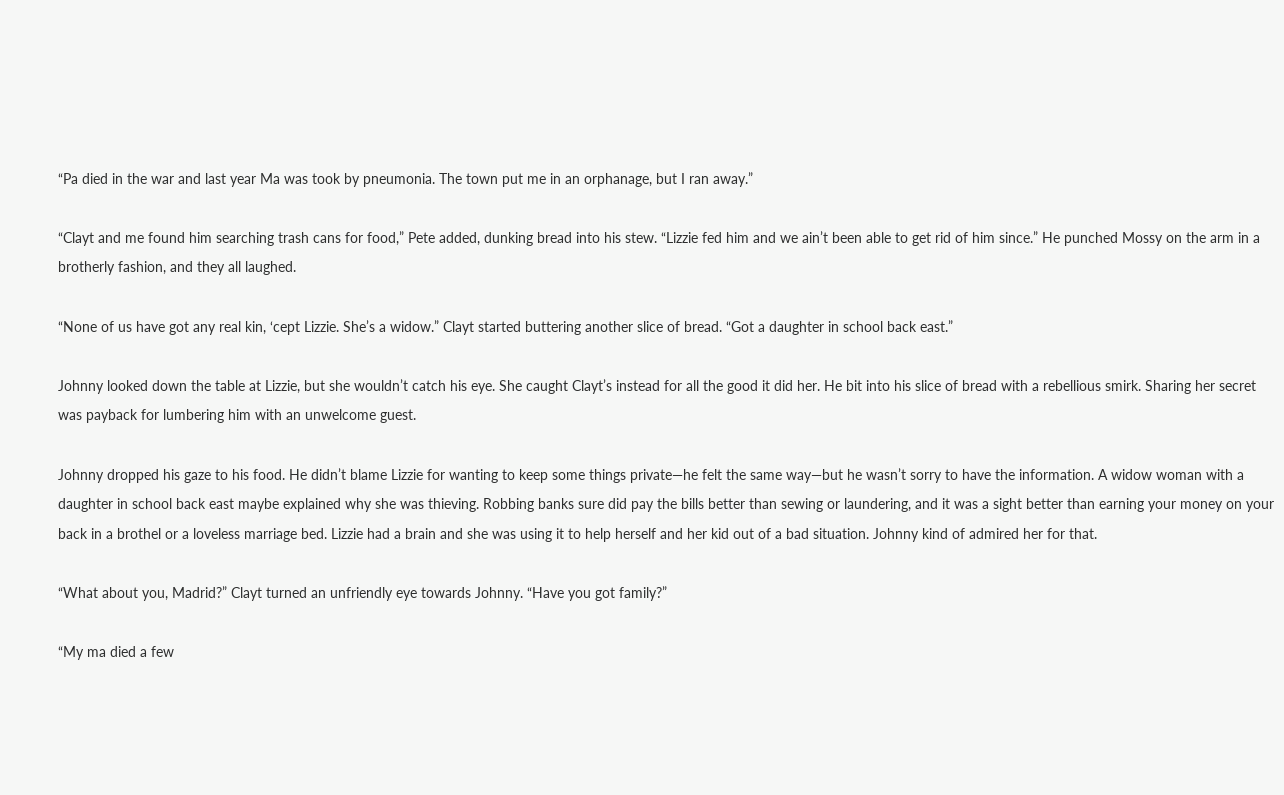“Pa died in the war and last year Ma was took by pneumonia. The town put me in an orphanage, but I ran away.”

“Clayt and me found him searching trash cans for food,” Pete added, dunking bread into his stew. “Lizzie fed him and we ain’t been able to get rid of him since.” He punched Mossy on the arm in a brotherly fashion, and they all laughed.

“None of us have got any real kin, ‘cept Lizzie. She’s a widow.” Clayt started buttering another slice of bread. “Got a daughter in school back east.”

Johnny looked down the table at Lizzie, but she wouldn’t catch his eye. She caught Clayt’s instead for all the good it did her. He bit into his slice of bread with a rebellious smirk. Sharing her secret was payback for lumbering him with an unwelcome guest.

Johnny dropped his gaze to his food. He didn’t blame Lizzie for wanting to keep some things private—he felt the same way—but he wasn’t sorry to have the information. A widow woman with a daughter in school back east maybe explained why she was thieving. Robbing banks sure did pay the bills better than sewing or laundering, and it was a sight better than earning your money on your back in a brothel or a loveless marriage bed. Lizzie had a brain and she was using it to help herself and her kid out of a bad situation. Johnny kind of admired her for that.

“What about you, Madrid?” Clayt turned an unfriendly eye towards Johnny. “Have you got family?”

“My ma died a few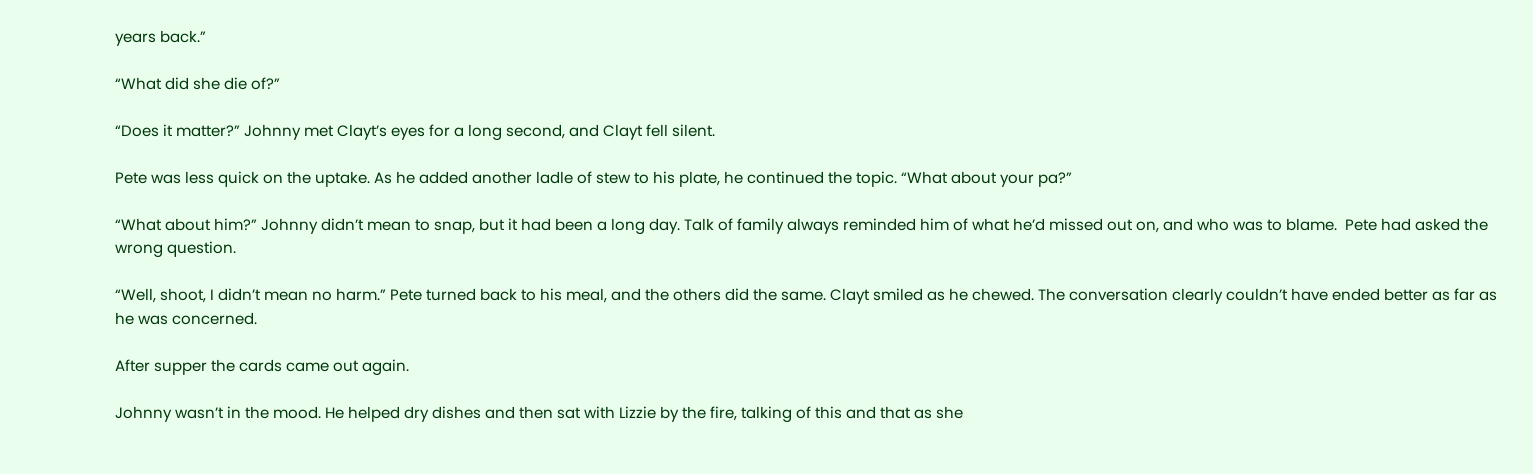years back.”

“What did she die of?”

“Does it matter?” Johnny met Clayt’s eyes for a long second, and Clayt fell silent.

Pete was less quick on the uptake. As he added another ladle of stew to his plate, he continued the topic. “What about your pa?”

“What about him?” Johnny didn’t mean to snap, but it had been a long day. Talk of family always reminded him of what he’d missed out on, and who was to blame.  Pete had asked the wrong question.

“Well, shoot, I didn’t mean no harm.” Pete turned back to his meal, and the others did the same. Clayt smiled as he chewed. The conversation clearly couldn’t have ended better as far as he was concerned.

After supper the cards came out again.

Johnny wasn’t in the mood. He helped dry dishes and then sat with Lizzie by the fire, talking of this and that as she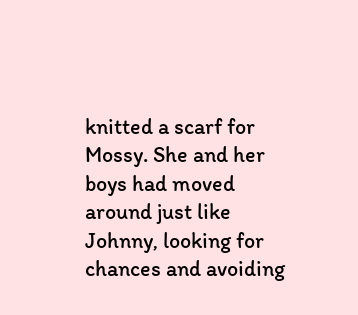knitted a scarf for Mossy. She and her boys had moved around just like Johnny, looking for chances and avoiding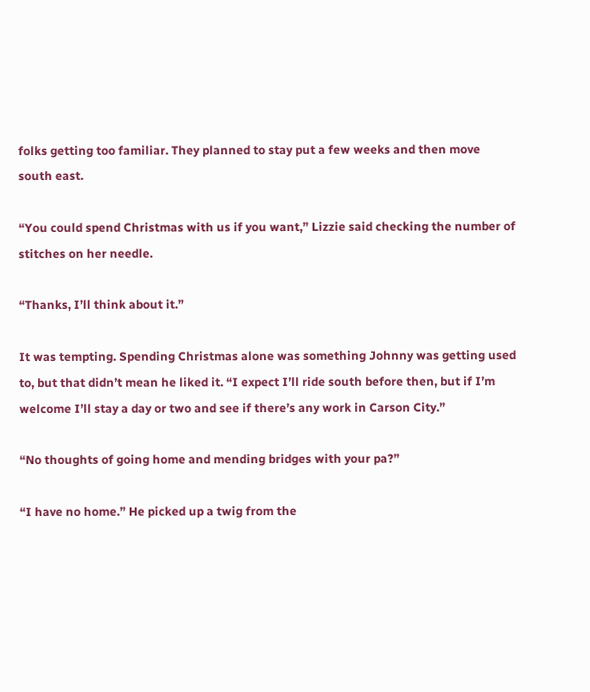folks getting too familiar. They planned to stay put a few weeks and then move south east.

“You could spend Christmas with us if you want,” Lizzie said checking the number of stitches on her needle.

“Thanks, I’ll think about it.”

It was tempting. Spending Christmas alone was something Johnny was getting used to, but that didn’t mean he liked it. “I expect I’ll ride south before then, but if I’m welcome I’ll stay a day or two and see if there’s any work in Carson City.”

“No thoughts of going home and mending bridges with your pa?”

“I have no home.” He picked up a twig from the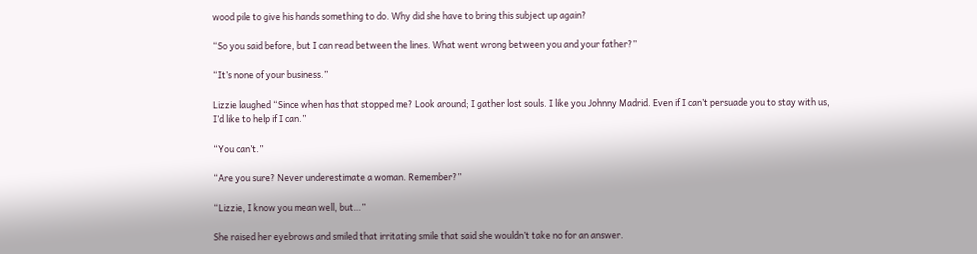wood pile to give his hands something to do. Why did she have to bring this subject up again?

“So you said before, but I can read between the lines. What went wrong between you and your father?”

“It’s none of your business.”

Lizzie laughed “Since when has that stopped me? Look around; I gather lost souls. I like you Johnny Madrid. Even if I can’t persuade you to stay with us, I’d like to help if I can.”

“You can’t.”

“Are you sure? Never underestimate a woman. Remember?”

“Lizzie, I know you mean well, but…”

She raised her eyebrows and smiled that irritating smile that said she wouldn’t take no for an answer.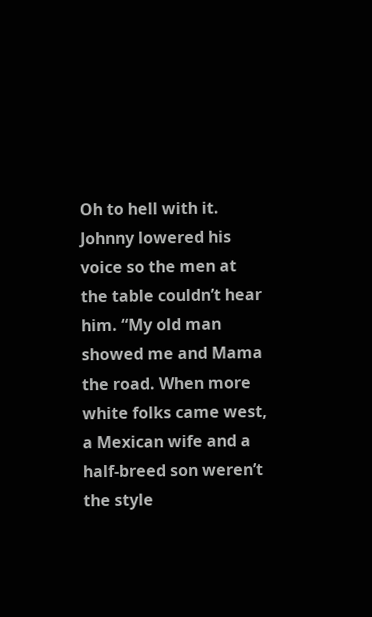Oh to hell with it. Johnny lowered his voice so the men at the table couldn’t hear him. “My old man showed me and Mama the road. When more white folks came west, a Mexican wife and a half-breed son weren’t the style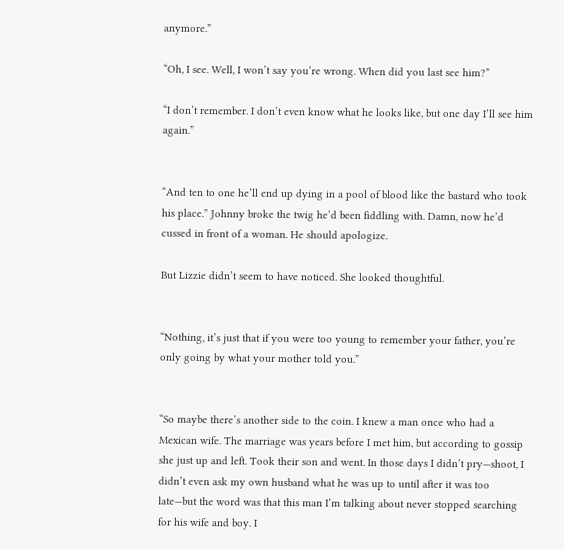anymore.”

“Oh, I see. Well, I won’t say you’re wrong. When did you last see him?”

“I don’t remember. I don’t even know what he looks like, but one day I’ll see him again.”


“And ten to one he’ll end up dying in a pool of blood like the bastard who took his place.” Johnny broke the twig he’d been fiddling with. Damn, now he’d cussed in front of a woman. He should apologize.

But Lizzie didn’t seem to have noticed. She looked thoughtful.


“Nothing, it’s just that if you were too young to remember your father, you’re only going by what your mother told you.”


“So maybe there’s another side to the coin. I knew a man once who had a Mexican wife. The marriage was years before I met him, but according to gossip she just up and left. Took their son and went. In those days I didn’t pry—shoot, I didn’t even ask my own husband what he was up to until after it was too late—but the word was that this man I’m talking about never stopped searching for his wife and boy. I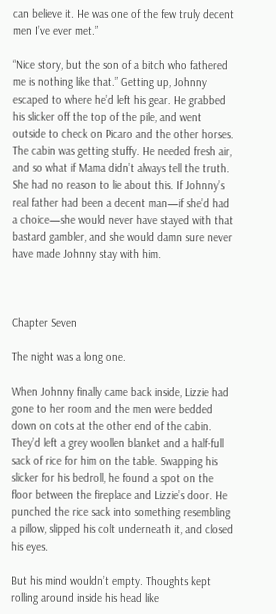can believe it. He was one of the few truly decent men I’ve ever met.”

“Nice story, but the son of a bitch who fathered me is nothing like that.” Getting up, Johnny escaped to where he’d left his gear. He grabbed his slicker off the top of the pile, and went outside to check on Picaro and the other horses. The cabin was getting stuffy. He needed fresh air, and so what if Mama didn’t always tell the truth. She had no reason to lie about this. If Johnny’s real father had been a decent man—if she’d had a choice—she would never have stayed with that bastard gambler, and she would damn sure never have made Johnny stay with him.



Chapter Seven

The night was a long one.

When Johnny finally came back inside, Lizzie had gone to her room and the men were bedded down on cots at the other end of the cabin. They’d left a grey woollen blanket and a half-full sack of rice for him on the table. Swapping his slicker for his bedroll, he found a spot on the floor between the fireplace and Lizzie’s door. He punched the rice sack into something resembling a pillow, slipped his colt underneath it, and closed his eyes.

But his mind wouldn’t empty. Thoughts kept rolling around inside his head like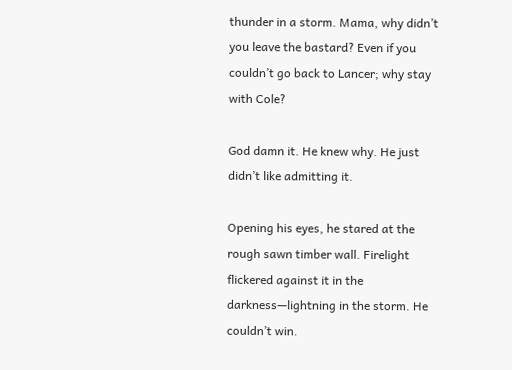thunder in a storm. Mama, why didn’t you leave the bastard? Even if you couldn’t go back to Lancer; why stay with Cole?

God damn it. He knew why. He just didn’t like admitting it.

Opening his eyes, he stared at the rough sawn timber wall. Firelight flickered against it in the darkness—lightning in the storm. He couldn’t win.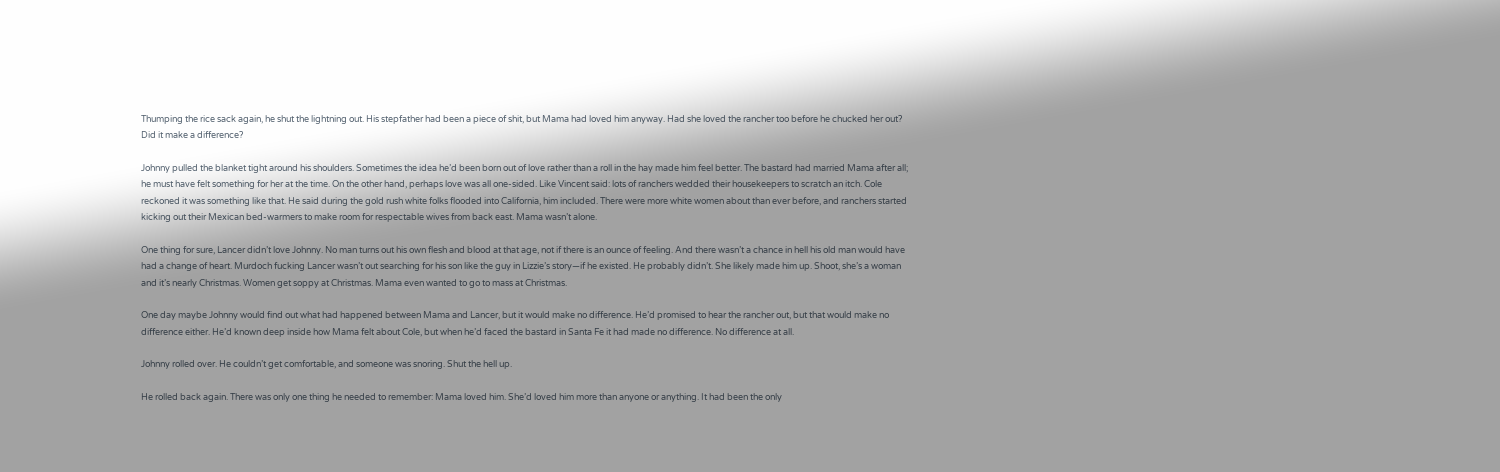Thumping the rice sack again, he shut the lightning out. His stepfather had been a piece of shit, but Mama had loved him anyway. Had she loved the rancher too before he chucked her out? Did it make a difference?

Johnny pulled the blanket tight around his shoulders. Sometimes the idea he’d been born out of love rather than a roll in the hay made him feel better. The bastard had married Mama after all; he must have felt something for her at the time. On the other hand, perhaps love was all one-sided. Like Vincent said: lots of ranchers wedded their housekeepers to scratch an itch. Cole reckoned it was something like that. He said during the gold rush white folks flooded into California, him included. There were more white women about than ever before, and ranchers started kicking out their Mexican bed-warmers to make room for respectable wives from back east. Mama wasn’t alone.

One thing for sure, Lancer didn’t love Johnny. No man turns out his own flesh and blood at that age, not if there is an ounce of feeling. And there wasn’t a chance in hell his old man would have had a change of heart. Murdoch fucking Lancer wasn’t out searching for his son like the guy in Lizzie’s story—if he existed. He probably didn’t. She likely made him up. Shoot, she’s a woman and it’s nearly Christmas. Women get soppy at Christmas. Mama even wanted to go to mass at Christmas.

One day maybe Johnny would find out what had happened between Mama and Lancer, but it would make no difference. He’d promised to hear the rancher out, but that would make no difference either. He’d known deep inside how Mama felt about Cole, but when he’d faced the bastard in Santa Fe it had made no difference. No difference at all.

Johnny rolled over. He couldn’t get comfortable, and someone was snoring. Shut the hell up.

He rolled back again. There was only one thing he needed to remember: Mama loved him. She’d loved him more than anyone or anything. It had been the only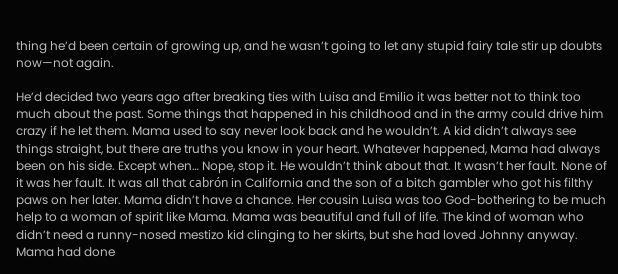thing he’d been certain of growing up, and he wasn’t going to let any stupid fairy tale stir up doubts now—not again.

He’d decided two years ago after breaking ties with Luisa and Emilio it was better not to think too much about the past. Some things that happened in his childhood and in the army could drive him crazy if he let them. Mama used to say never look back and he wouldn’t. A kid didn’t always see things straight, but there are truths you know in your heart. Whatever happened, Mama had always been on his side. Except when… Nope, stop it. He wouldn’t think about that. It wasn’t her fault. None of it was her fault. It was all that cabrón in California and the son of a bitch gambler who got his filthy paws on her later. Mama didn’t have a chance. Her cousin Luisa was too God-bothering to be much help to a woman of spirit like Mama. Mama was beautiful and full of life. The kind of woman who didn’t need a runny-nosed mestizo kid clinging to her skirts, but she had loved Johnny anyway. Mama had done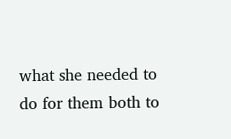what she needed to do for them both to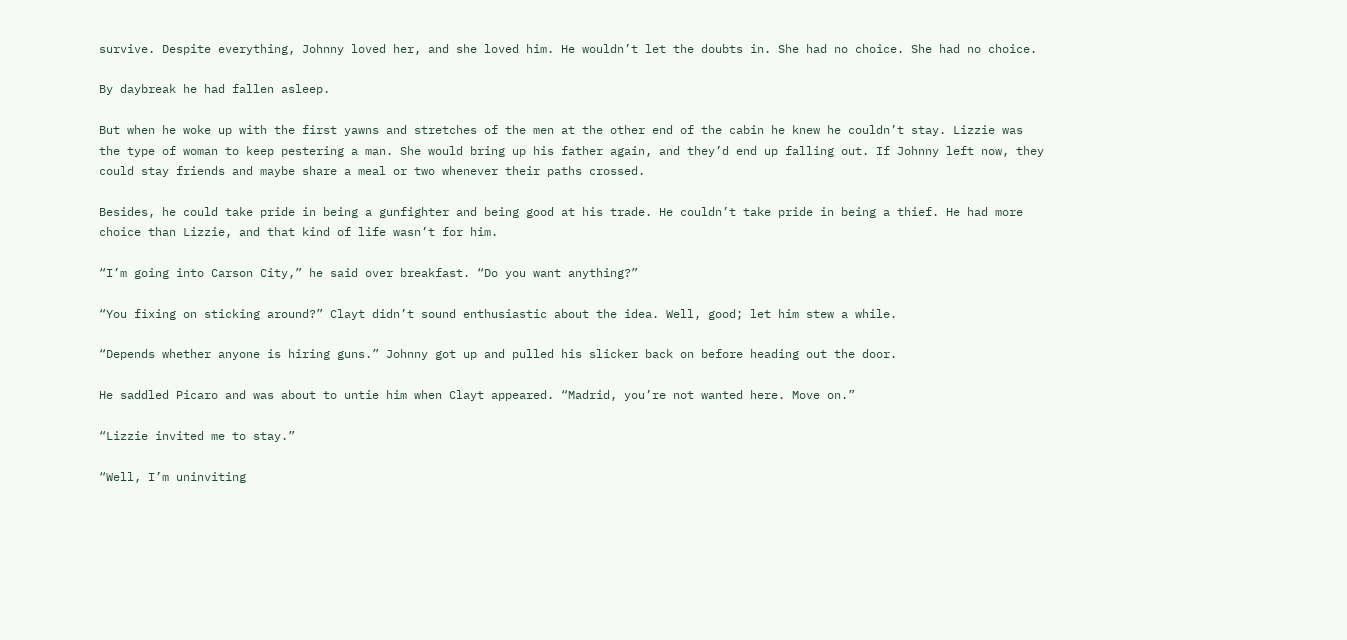survive. Despite everything, Johnny loved her, and she loved him. He wouldn’t let the doubts in. She had no choice. She had no choice.

By daybreak he had fallen asleep.

But when he woke up with the first yawns and stretches of the men at the other end of the cabin he knew he couldn’t stay. Lizzie was the type of woman to keep pestering a man. She would bring up his father again, and they’d end up falling out. If Johnny left now, they could stay friends and maybe share a meal or two whenever their paths crossed.

Besides, he could take pride in being a gunfighter and being good at his trade. He couldn’t take pride in being a thief. He had more choice than Lizzie, and that kind of life wasn’t for him.

“I’m going into Carson City,” he said over breakfast. “Do you want anything?”

“You fixing on sticking around?” Clayt didn’t sound enthusiastic about the idea. Well, good; let him stew a while.

“Depends whether anyone is hiring guns.” Johnny got up and pulled his slicker back on before heading out the door.

He saddled Picaro and was about to untie him when Clayt appeared. “Madrid, you’re not wanted here. Move on.”

“Lizzie invited me to stay.”

“Well, I’m uninviting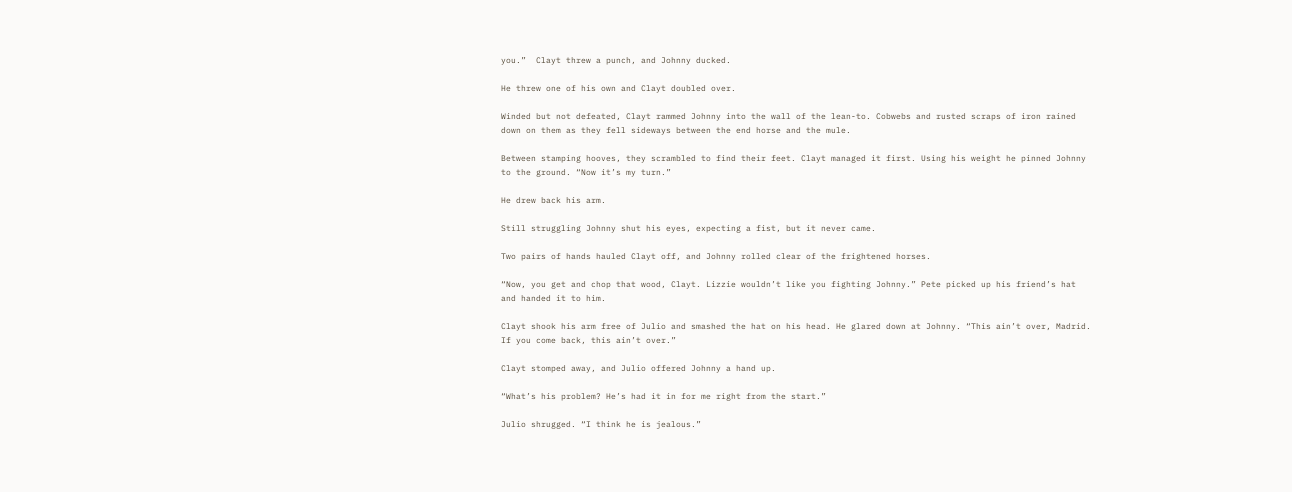you.”  Clayt threw a punch, and Johnny ducked.

He threw one of his own and Clayt doubled over.

Winded but not defeated, Clayt rammed Johnny into the wall of the lean-to. Cobwebs and rusted scraps of iron rained down on them as they fell sideways between the end horse and the mule.

Between stamping hooves, they scrambled to find their feet. Clayt managed it first. Using his weight he pinned Johnny to the ground. “Now it’s my turn.”

He drew back his arm.

Still struggling Johnny shut his eyes, expecting a fist, but it never came.

Two pairs of hands hauled Clayt off, and Johnny rolled clear of the frightened horses.

“Now, you get and chop that wood, Clayt. Lizzie wouldn’t like you fighting Johnny.” Pete picked up his friend’s hat and handed it to him.

Clayt shook his arm free of Julio and smashed the hat on his head. He glared down at Johnny. “This ain’t over, Madrid. If you come back, this ain’t over.”

Clayt stomped away, and Julio offered Johnny a hand up.

“What’s his problem? He’s had it in for me right from the start.”

Julio shrugged. “I think he is jealous.”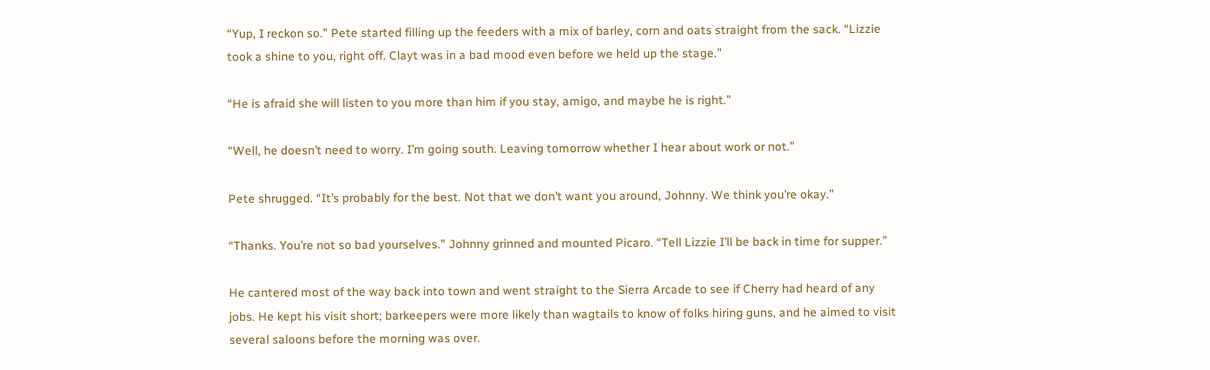“Yup, I reckon so.” Pete started filling up the feeders with a mix of barley, corn and oats straight from the sack. “Lizzie took a shine to you, right off. Clayt was in a bad mood even before we held up the stage.”

“He is afraid she will listen to you more than him if you stay, amigo, and maybe he is right.”

“Well, he doesn’t need to worry. I’m going south. Leaving tomorrow whether I hear about work or not.”

Pete shrugged. “It’s probably for the best. Not that we don’t want you around, Johnny. We think you’re okay.”

“Thanks. You’re not so bad yourselves.” Johnny grinned and mounted Picaro. “Tell Lizzie I’ll be back in time for supper.”

He cantered most of the way back into town and went straight to the Sierra Arcade to see if Cherry had heard of any jobs. He kept his visit short; barkeepers were more likely than wagtails to know of folks hiring guns, and he aimed to visit several saloons before the morning was over.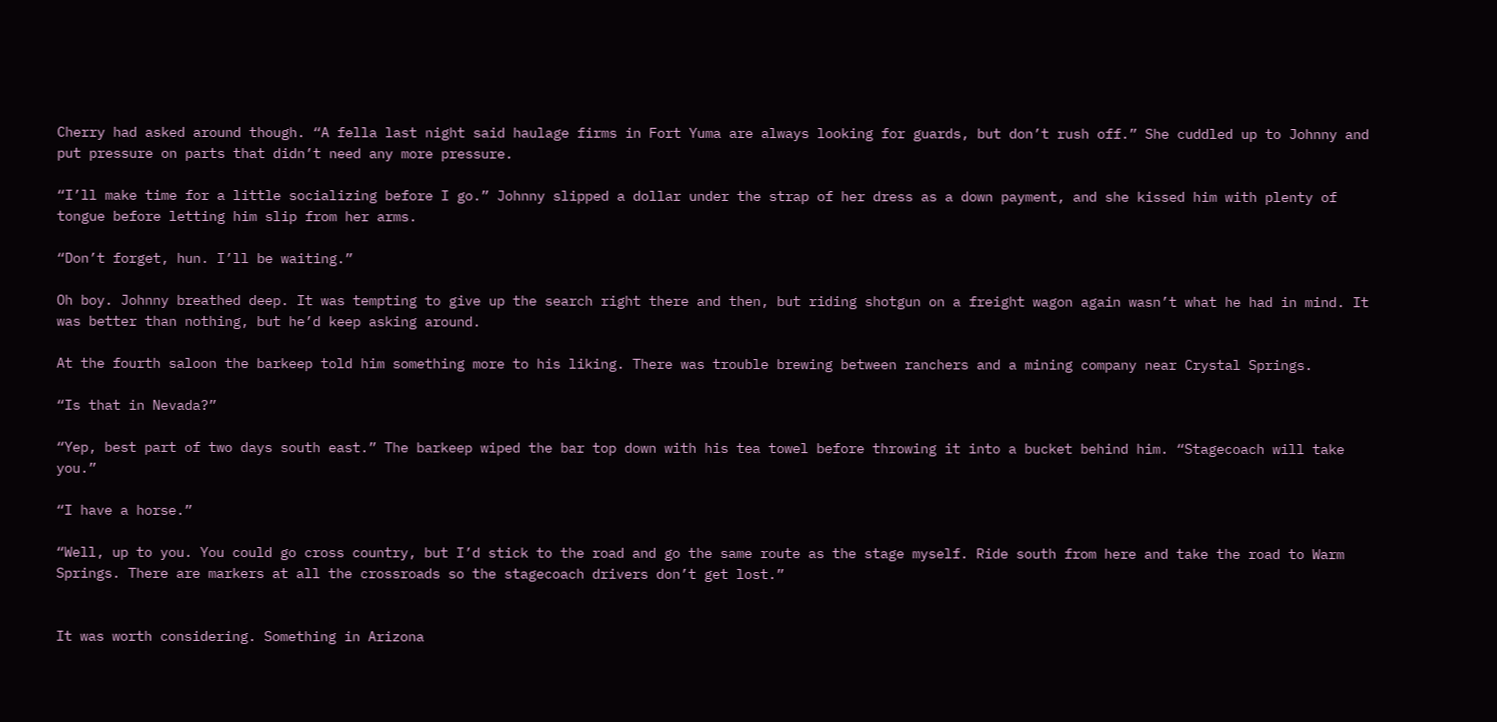Cherry had asked around though. “A fella last night said haulage firms in Fort Yuma are always looking for guards, but don’t rush off.” She cuddled up to Johnny and put pressure on parts that didn’t need any more pressure.

“I’ll make time for a little socializing before I go.” Johnny slipped a dollar under the strap of her dress as a down payment, and she kissed him with plenty of tongue before letting him slip from her arms.

“Don’t forget, hun. I’ll be waiting.”

Oh boy. Johnny breathed deep. It was tempting to give up the search right there and then, but riding shotgun on a freight wagon again wasn’t what he had in mind. It was better than nothing, but he’d keep asking around.

At the fourth saloon the barkeep told him something more to his liking. There was trouble brewing between ranchers and a mining company near Crystal Springs.

“Is that in Nevada?”

“Yep, best part of two days south east.” The barkeep wiped the bar top down with his tea towel before throwing it into a bucket behind him. “Stagecoach will take you.”

“I have a horse.”

“Well, up to you. You could go cross country, but I’d stick to the road and go the same route as the stage myself. Ride south from here and take the road to Warm Springs. There are markers at all the crossroads so the stagecoach drivers don’t get lost.”


It was worth considering. Something in Arizona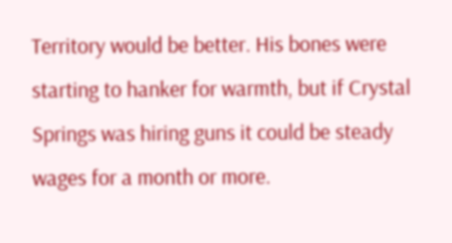Territory would be better. His bones were starting to hanker for warmth, but if Crystal Springs was hiring guns it could be steady wages for a month or more.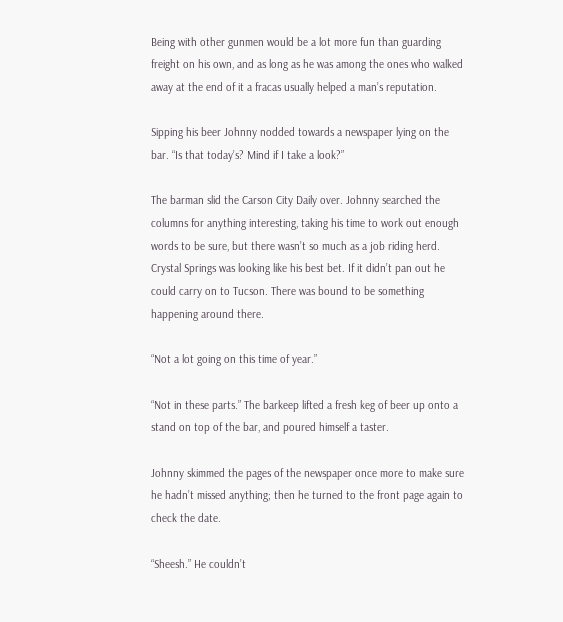Being with other gunmen would be a lot more fun than guarding freight on his own, and as long as he was among the ones who walked away at the end of it a fracas usually helped a man’s reputation.

Sipping his beer Johnny nodded towards a newspaper lying on the bar. “Is that today’s? Mind if I take a look?”

The barman slid the Carson City Daily over. Johnny searched the columns for anything interesting, taking his time to work out enough words to be sure, but there wasn’t so much as a job riding herd. Crystal Springs was looking like his best bet. If it didn’t pan out he could carry on to Tucson. There was bound to be something happening around there.

“Not a lot going on this time of year.”

“Not in these parts.” The barkeep lifted a fresh keg of beer up onto a stand on top of the bar, and poured himself a taster.

Johnny skimmed the pages of the newspaper once more to make sure he hadn’t missed anything; then he turned to the front page again to check the date.

“Sheesh.” He couldn’t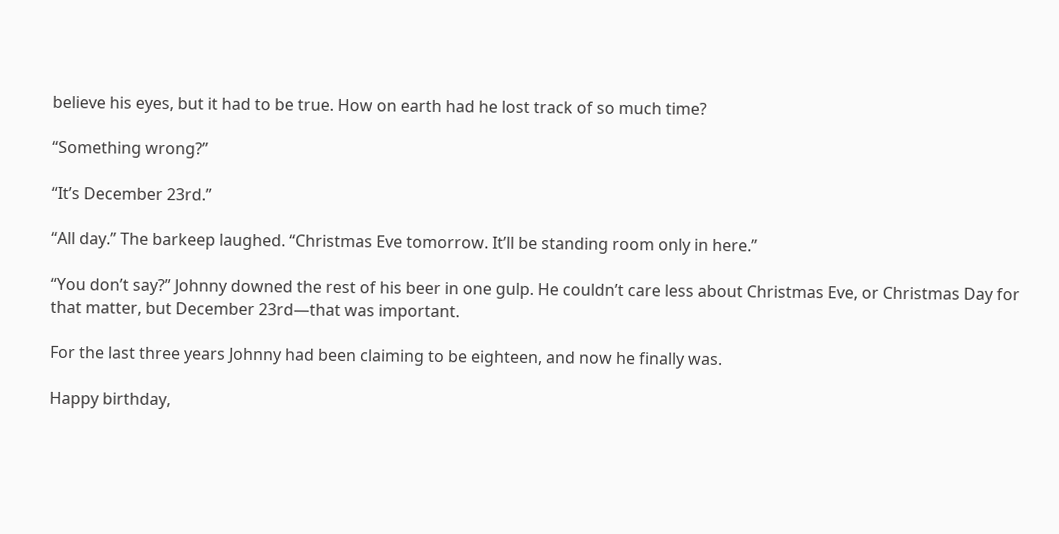believe his eyes, but it had to be true. How on earth had he lost track of so much time?

“Something wrong?”

“It’s December 23rd.”

“All day.” The barkeep laughed. “Christmas Eve tomorrow. It’ll be standing room only in here.”

“You don’t say?” Johnny downed the rest of his beer in one gulp. He couldn’t care less about Christmas Eve, or Christmas Day for that matter, but December 23rd—that was important.

For the last three years Johnny had been claiming to be eighteen, and now he finally was.

Happy birthday,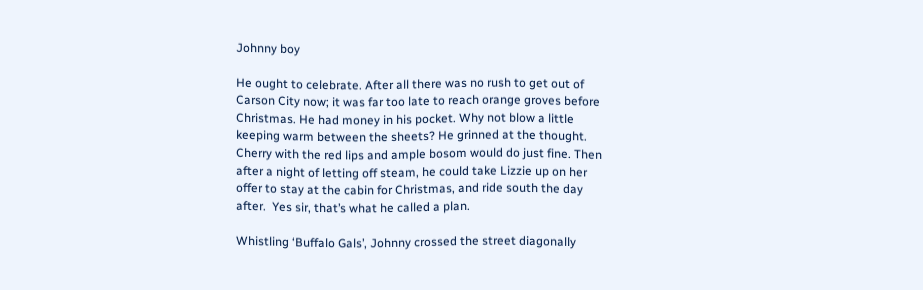Johnny boy

He ought to celebrate. After all there was no rush to get out of Carson City now; it was far too late to reach orange groves before Christmas. He had money in his pocket. Why not blow a little keeping warm between the sheets? He grinned at the thought. Cherry with the red lips and ample bosom would do just fine. Then after a night of letting off steam, he could take Lizzie up on her offer to stay at the cabin for Christmas, and ride south the day after.  Yes sir, that’s what he called a plan.

Whistling ‘Buffalo Gals’, Johnny crossed the street diagonally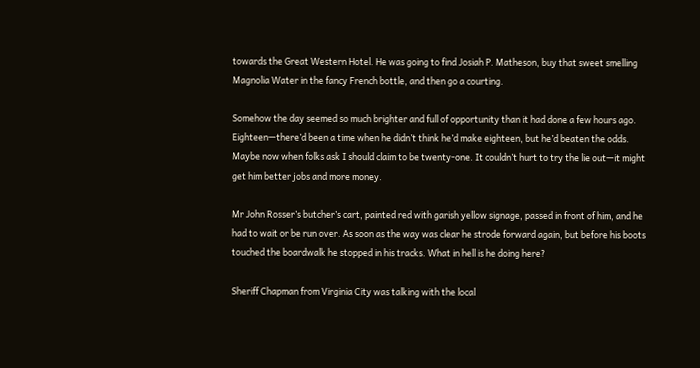towards the Great Western Hotel. He was going to find Josiah P. Matheson, buy that sweet smelling Magnolia Water in the fancy French bottle, and then go a courting.

Somehow the day seemed so much brighter and full of opportunity than it had done a few hours ago. Eighteen—there’d been a time when he didn’t think he’d make eighteen, but he’d beaten the odds. Maybe now when folks ask I should claim to be twenty-one. It couldn’t hurt to try the lie out—it might get him better jobs and more money.

Mr John Rosser’s butcher’s cart, painted red with garish yellow signage, passed in front of him, and he had to wait or be run over. As soon as the way was clear he strode forward again, but before his boots touched the boardwalk he stopped in his tracks. What in hell is he doing here?

Sheriff Chapman from Virginia City was talking with the local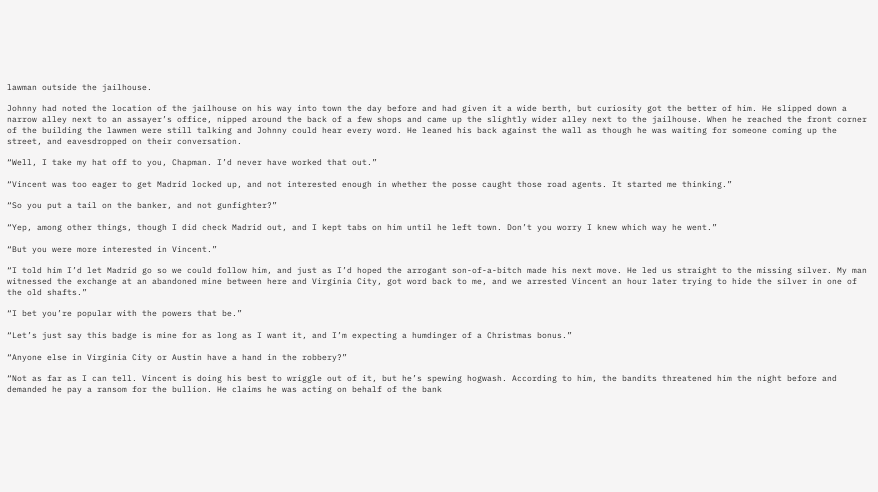lawman outside the jailhouse.

Johnny had noted the location of the jailhouse on his way into town the day before and had given it a wide berth, but curiosity got the better of him. He slipped down a narrow alley next to an assayer’s office, nipped around the back of a few shops and came up the slightly wider alley next to the jailhouse. When he reached the front corner of the building the lawmen were still talking and Johnny could hear every word. He leaned his back against the wall as though he was waiting for someone coming up the street, and eavesdropped on their conversation.

“Well, I take my hat off to you, Chapman. I’d never have worked that out.”

“Vincent was too eager to get Madrid locked up, and not interested enough in whether the posse caught those road agents. It started me thinking.”

“So you put a tail on the banker, and not gunfighter?”

“Yep, among other things, though I did check Madrid out, and I kept tabs on him until he left town. Don’t you worry I knew which way he went.”

“But you were more interested in Vincent.”

“I told him I’d let Madrid go so we could follow him, and just as I’d hoped the arrogant son-of-a-bitch made his next move. He led us straight to the missing silver. My man witnessed the exchange at an abandoned mine between here and Virginia City, got word back to me, and we arrested Vincent an hour later trying to hide the silver in one of the old shafts.”

“I bet you’re popular with the powers that be.”

“Let’s just say this badge is mine for as long as I want it, and I’m expecting a humdinger of a Christmas bonus.”

“Anyone else in Virginia City or Austin have a hand in the robbery?”

“Not as far as I can tell. Vincent is doing his best to wriggle out of it, but he’s spewing hogwash. According to him, the bandits threatened him the night before and demanded he pay a ransom for the bullion. He claims he was acting on behalf of the bank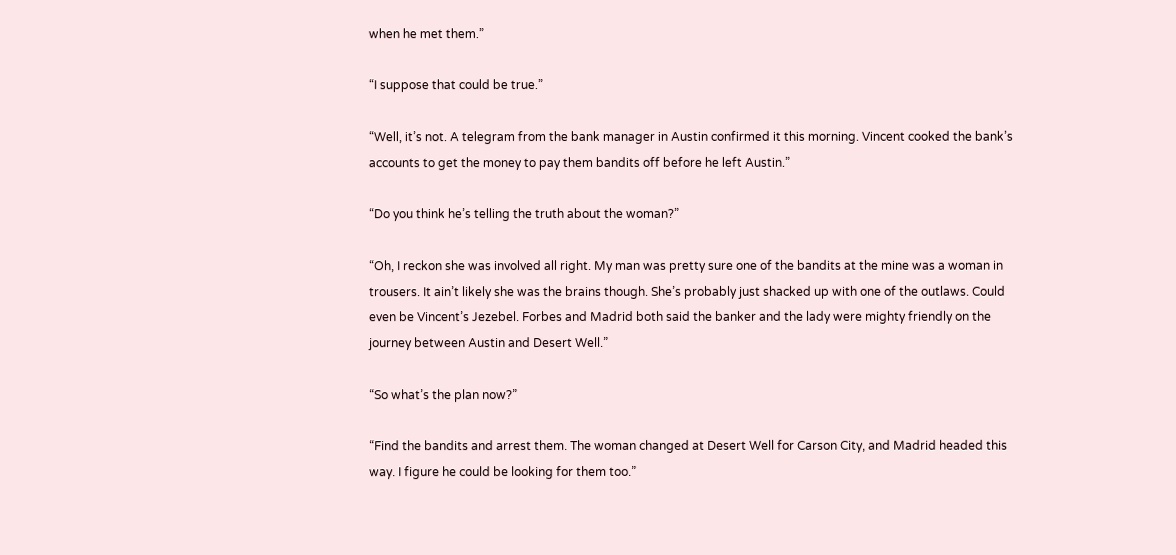when he met them.”

“I suppose that could be true.”

“Well, it’s not. A telegram from the bank manager in Austin confirmed it this morning. Vincent cooked the bank’s accounts to get the money to pay them bandits off before he left Austin.”

“Do you think he’s telling the truth about the woman?”

“Oh, I reckon she was involved all right. My man was pretty sure one of the bandits at the mine was a woman in trousers. It ain’t likely she was the brains though. She’s probably just shacked up with one of the outlaws. Could even be Vincent’s Jezebel. Forbes and Madrid both said the banker and the lady were mighty friendly on the journey between Austin and Desert Well.”

“So what’s the plan now?”

“Find the bandits and arrest them. The woman changed at Desert Well for Carson City, and Madrid headed this way. I figure he could be looking for them too.”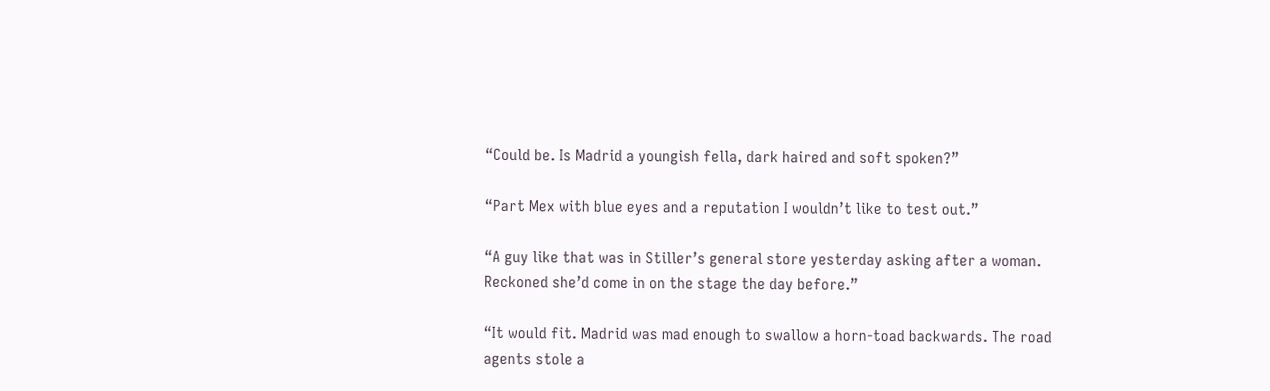“Could be. Is Madrid a youngish fella, dark haired and soft spoken?”

“Part Mex with blue eyes and a reputation I wouldn’t like to test out.”

“A guy like that was in Stiller’s general store yesterday asking after a woman. Reckoned she’d come in on the stage the day before.”

“It would fit. Madrid was mad enough to swallow a horn-toad backwards. The road agents stole a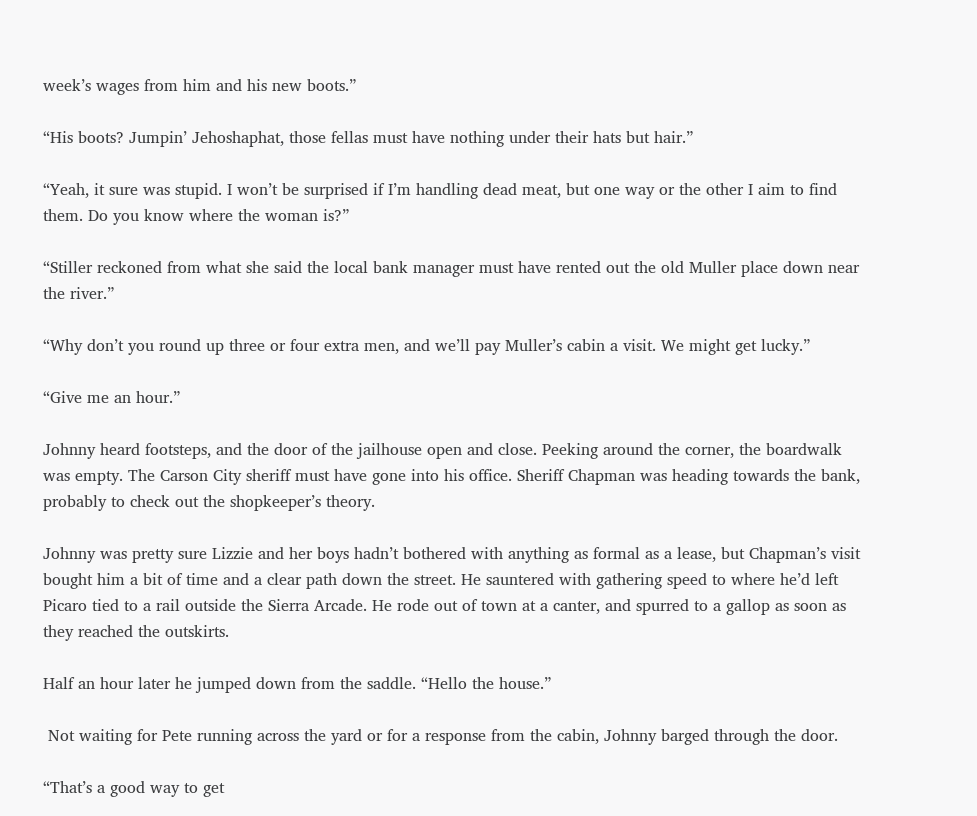week’s wages from him and his new boots.”

“His boots? Jumpin’ Jehoshaphat, those fellas must have nothing under their hats but hair.”

“Yeah, it sure was stupid. I won’t be surprised if I’m handling dead meat, but one way or the other I aim to find them. Do you know where the woman is?”

“Stiller reckoned from what she said the local bank manager must have rented out the old Muller place down near the river.”

“Why don’t you round up three or four extra men, and we’ll pay Muller’s cabin a visit. We might get lucky.”

“Give me an hour.”

Johnny heard footsteps, and the door of the jailhouse open and close. Peeking around the corner, the boardwalk was empty. The Carson City sheriff must have gone into his office. Sheriff Chapman was heading towards the bank, probably to check out the shopkeeper’s theory.

Johnny was pretty sure Lizzie and her boys hadn’t bothered with anything as formal as a lease, but Chapman’s visit bought him a bit of time and a clear path down the street. He sauntered with gathering speed to where he’d left Picaro tied to a rail outside the Sierra Arcade. He rode out of town at a canter, and spurred to a gallop as soon as they reached the outskirts.

Half an hour later he jumped down from the saddle. “Hello the house.”

 Not waiting for Pete running across the yard or for a response from the cabin, Johnny barged through the door.

“That’s a good way to get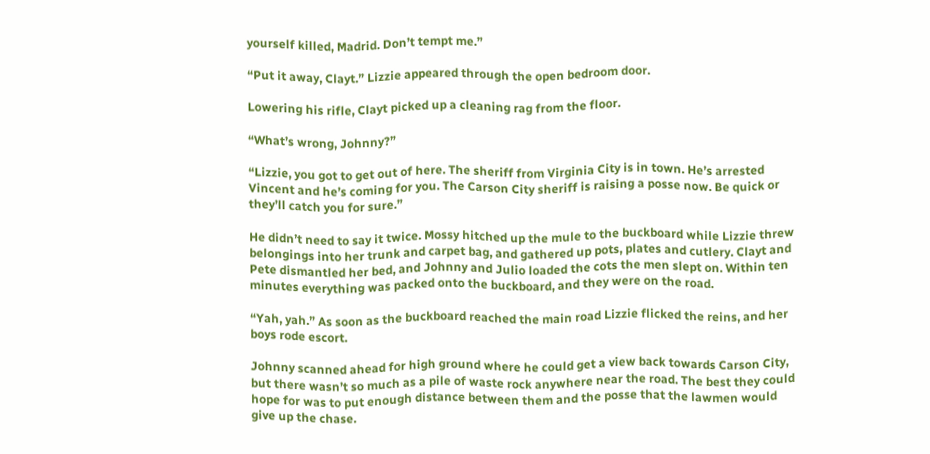yourself killed, Madrid. Don’t tempt me.”

“Put it away, Clayt.” Lizzie appeared through the open bedroom door.

Lowering his rifle, Clayt picked up a cleaning rag from the floor.

“What’s wrong, Johnny?”

“Lizzie, you got to get out of here. The sheriff from Virginia City is in town. He’s arrested Vincent and he’s coming for you. The Carson City sheriff is raising a posse now. Be quick or they’ll catch you for sure.”

He didn’t need to say it twice. Mossy hitched up the mule to the buckboard while Lizzie threw belongings into her trunk and carpet bag, and gathered up pots, plates and cutlery. Clayt and Pete dismantled her bed, and Johnny and Julio loaded the cots the men slept on. Within ten minutes everything was packed onto the buckboard, and they were on the road.

“Yah, yah.” As soon as the buckboard reached the main road Lizzie flicked the reins, and her boys rode escort.

Johnny scanned ahead for high ground where he could get a view back towards Carson City, but there wasn’t so much as a pile of waste rock anywhere near the road. The best they could hope for was to put enough distance between them and the posse that the lawmen would give up the chase.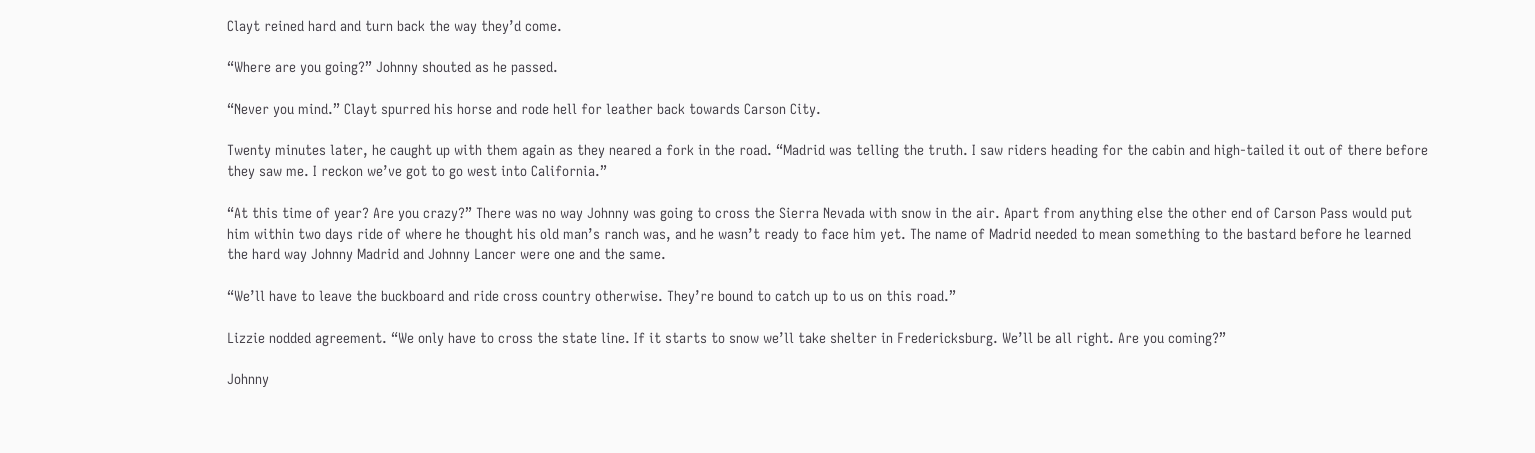Clayt reined hard and turn back the way they’d come.

“Where are you going?” Johnny shouted as he passed.

“Never you mind.” Clayt spurred his horse and rode hell for leather back towards Carson City.

Twenty minutes later, he caught up with them again as they neared a fork in the road. “Madrid was telling the truth. I saw riders heading for the cabin and high-tailed it out of there before they saw me. I reckon we’ve got to go west into California.”

“At this time of year? Are you crazy?” There was no way Johnny was going to cross the Sierra Nevada with snow in the air. Apart from anything else the other end of Carson Pass would put him within two days ride of where he thought his old man’s ranch was, and he wasn’t ready to face him yet. The name of Madrid needed to mean something to the bastard before he learned the hard way Johnny Madrid and Johnny Lancer were one and the same.

“We’ll have to leave the buckboard and ride cross country otherwise. They’re bound to catch up to us on this road.”

Lizzie nodded agreement. “We only have to cross the state line. If it starts to snow we’ll take shelter in Fredericksburg. We’ll be all right. Are you coming?”

Johnny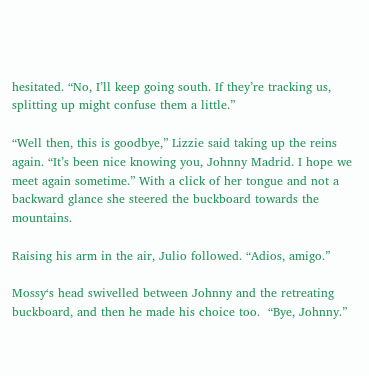hesitated. “No, I’ll keep going south. If they’re tracking us, splitting up might confuse them a little.”

“Well then, this is goodbye,” Lizzie said taking up the reins again. “It’s been nice knowing you, Johnny Madrid. I hope we meet again sometime.” With a click of her tongue and not a backward glance she steered the buckboard towards the mountains.

Raising his arm in the air, Julio followed. “Adios, amigo.”

Mossy‘s head swivelled between Johnny and the retreating buckboard, and then he made his choice too.  “Bye, Johnny.”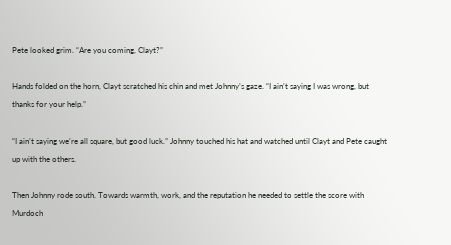Pete looked grim. “Are you coming, Clayt?”

Hands folded on the horn, Clayt scratched his chin and met Johnny’s gaze. “I ain’t saying I was wrong, but thanks for your help.”

“I ain’t saying we’re all square, but good luck.” Johnny touched his hat and watched until Clayt and Pete caught up with the others.

Then Johnny rode south. Towards warmth, work, and the reputation he needed to settle the score with Murdoch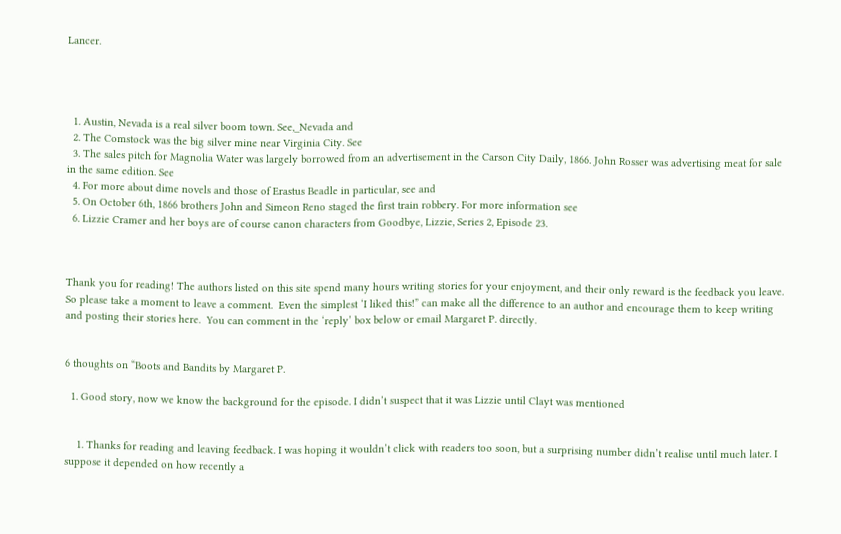Lancer.




  1. Austin, Nevada is a real silver boom town. See,_Nevada and
  2. The Comstock was the big silver mine near Virginia City. See
  3. The sales pitch for Magnolia Water was largely borrowed from an advertisement in the Carson City Daily, 1866. John Rosser was advertising meat for sale in the same edition. See
  4. For more about dime novels and those of Erastus Beadle in particular, see and
  5. On October 6th, 1866 brothers John and Simeon Reno staged the first train robbery. For more information see
  6. Lizzie Cramer and her boys are of course canon characters from Goodbye, Lizzie, Series 2, Episode 23.



Thank you for reading! The authors listed on this site spend many hours writing stories for your enjoyment, and their only reward is the feedback you leave. So please take a moment to leave a comment.  Even the simplest ‘I liked this!” can make all the difference to an author and encourage them to keep writing and posting their stories here.  You can comment in the ‘reply’ box below or email Margaret P. directly.


6 thoughts on “Boots and Bandits by Margaret P.

  1. Good story, now we know the background for the episode. I didn’t suspect that it was Lizzie until Clayt was mentioned


    1. Thanks for reading and leaving feedback. I was hoping it wouldn’t click with readers too soon, but a surprising number didn’t realise until much later. I suppose it depended on how recently a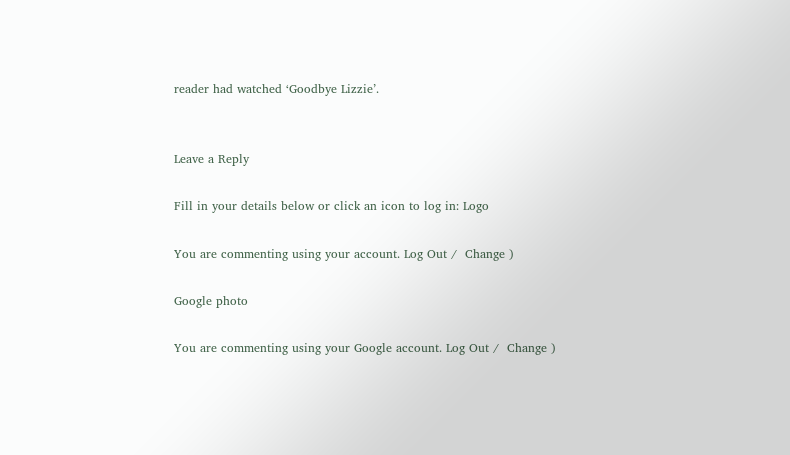reader had watched ‘Goodbye Lizzie’.


Leave a Reply

Fill in your details below or click an icon to log in: Logo

You are commenting using your account. Log Out /  Change )

Google photo

You are commenting using your Google account. Log Out /  Change )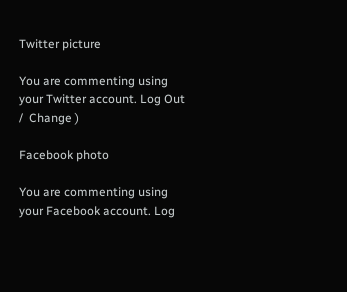Twitter picture

You are commenting using your Twitter account. Log Out /  Change )

Facebook photo

You are commenting using your Facebook account. Log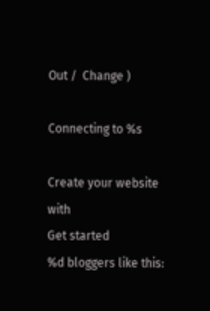Out /  Change )

Connecting to %s

Create your website with
Get started
%d bloggers like this: